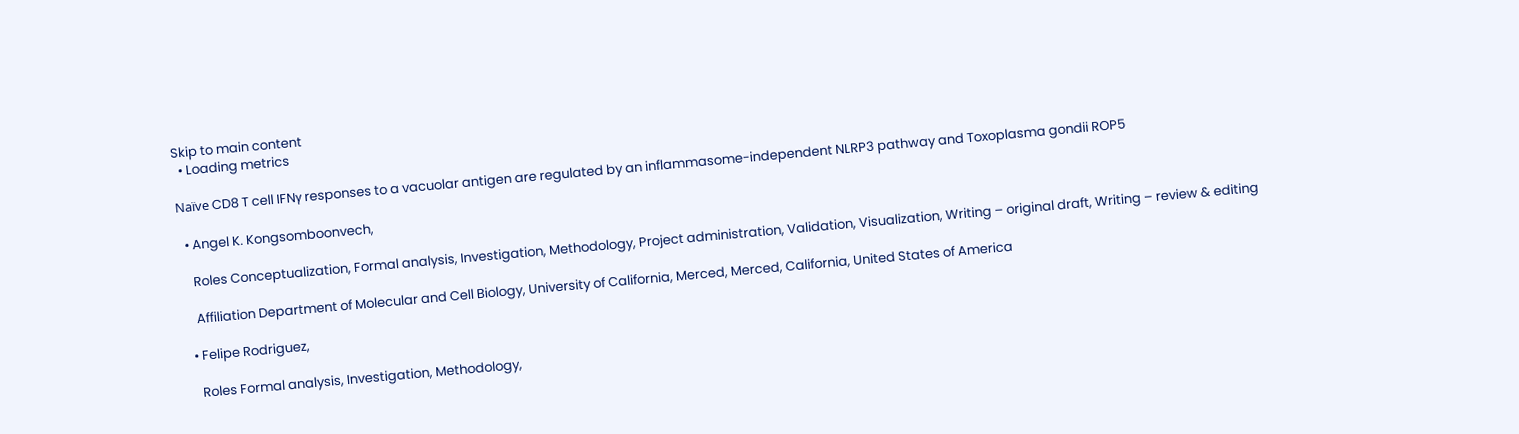Skip to main content
  • Loading metrics

Naïve CD8 T cell IFNγ responses to a vacuolar antigen are regulated by an inflammasome-independent NLRP3 pathway and Toxoplasma gondii ROP5

  • Angel K. Kongsomboonvech,

    Roles Conceptualization, Formal analysis, Investigation, Methodology, Project administration, Validation, Visualization, Writing – original draft, Writing – review & editing

    Affiliation Department of Molecular and Cell Biology, University of California, Merced, Merced, California, United States of America

  • Felipe Rodriguez,

    Roles Formal analysis, Investigation, Methodology,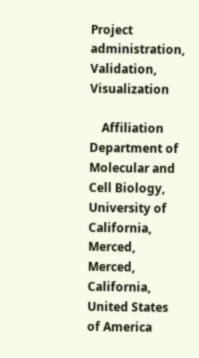Project administration, Validation, Visualization

    Affiliation Department of Molecular and Cell Biology, University of California, Merced, Merced, California, United States of America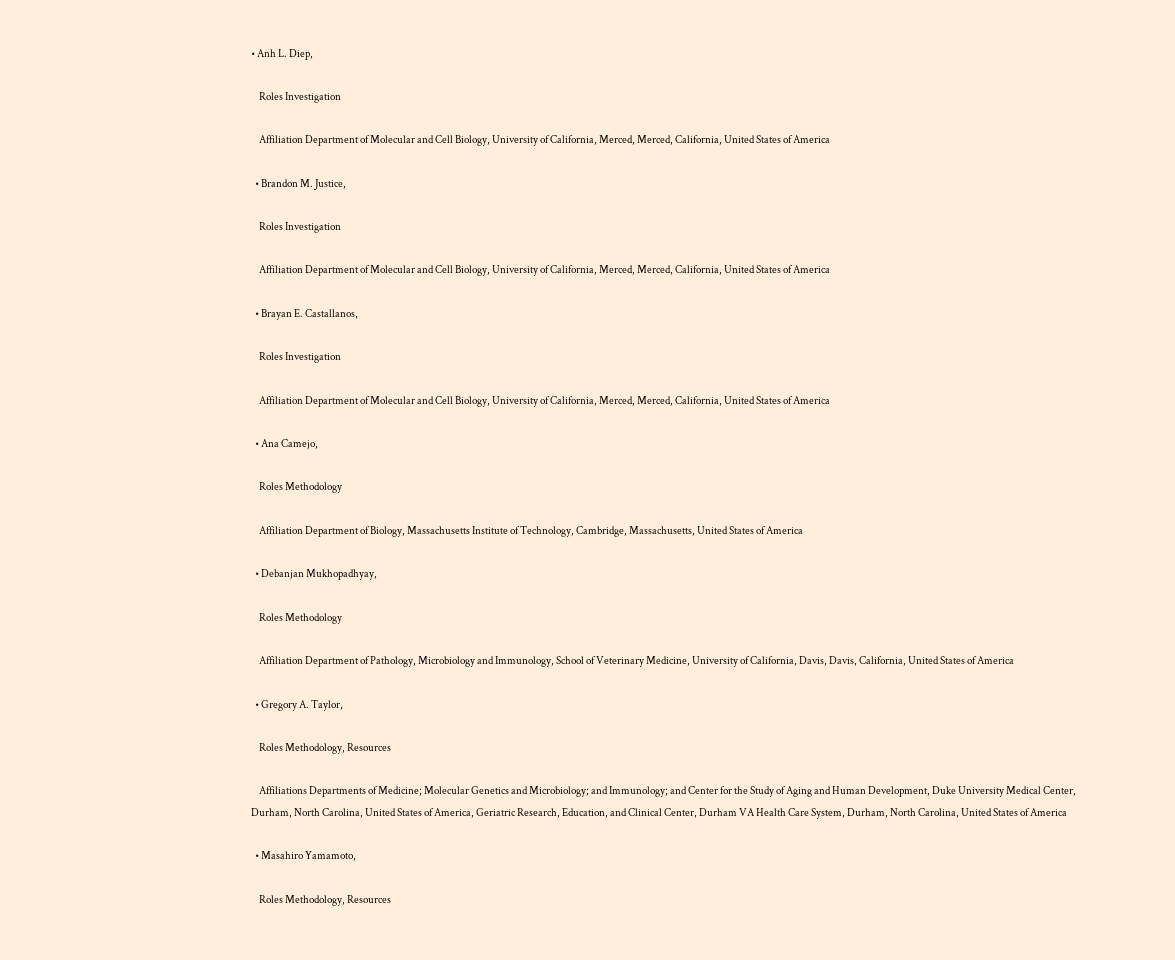• Anh L. Diep,

    Roles Investigation

    Affiliation Department of Molecular and Cell Biology, University of California, Merced, Merced, California, United States of America

  • Brandon M. Justice,

    Roles Investigation

    Affiliation Department of Molecular and Cell Biology, University of California, Merced, Merced, California, United States of America

  • Brayan E. Castallanos,

    Roles Investigation

    Affiliation Department of Molecular and Cell Biology, University of California, Merced, Merced, California, United States of America

  • Ana Camejo,

    Roles Methodology

    Affiliation Department of Biology, Massachusetts Institute of Technology, Cambridge, Massachusetts, United States of America

  • Debanjan Mukhopadhyay,

    Roles Methodology

    Affiliation Department of Pathology, Microbiology and Immunology, School of Veterinary Medicine, University of California, Davis, Davis, California, United States of America

  • Gregory A. Taylor,

    Roles Methodology, Resources

    Affiliations Departments of Medicine; Molecular Genetics and Microbiology; and Immunology; and Center for the Study of Aging and Human Development, Duke University Medical Center, Durham, North Carolina, United States of America, Geriatric Research, Education, and Clinical Center, Durham VA Health Care System, Durham, North Carolina, United States of America

  • Masahiro Yamamoto,

    Roles Methodology, Resources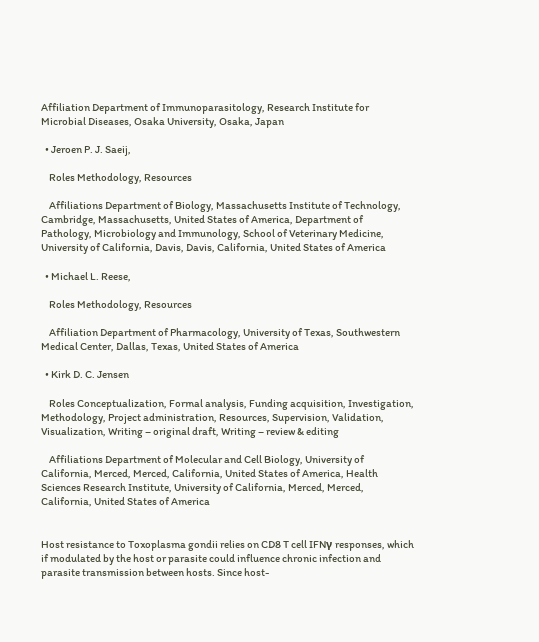Affiliation Department of Immunoparasitology, Research Institute for Microbial Diseases, Osaka University, Osaka, Japan

  • Jeroen P. J. Saeij,

    Roles Methodology, Resources

    Affiliations Department of Biology, Massachusetts Institute of Technology, Cambridge, Massachusetts, United States of America, Department of Pathology, Microbiology and Immunology, School of Veterinary Medicine, University of California, Davis, Davis, California, United States of America

  • Michael L. Reese,

    Roles Methodology, Resources

    Affiliation Department of Pharmacology, University of Texas, Southwestern Medical Center, Dallas, Texas, United States of America

  • Kirk D. C. Jensen

    Roles Conceptualization, Formal analysis, Funding acquisition, Investigation, Methodology, Project administration, Resources, Supervision, Validation, Visualization, Writing – original draft, Writing – review & editing

    Affiliations Department of Molecular and Cell Biology, University of California, Merced, Merced, California, United States of America, Health Sciences Research Institute, University of California, Merced, Merced, California, United States of America


Host resistance to Toxoplasma gondii relies on CD8 T cell IFNγ responses, which if modulated by the host or parasite could influence chronic infection and parasite transmission between hosts. Since host-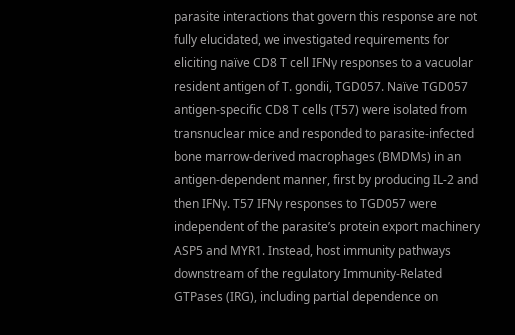parasite interactions that govern this response are not fully elucidated, we investigated requirements for eliciting naïve CD8 T cell IFNγ responses to a vacuolar resident antigen of T. gondii, TGD057. Naïve TGD057 antigen-specific CD8 T cells (T57) were isolated from transnuclear mice and responded to parasite-infected bone marrow-derived macrophages (BMDMs) in an antigen-dependent manner, first by producing IL-2 and then IFNγ. T57 IFNγ responses to TGD057 were independent of the parasite’s protein export machinery ASP5 and MYR1. Instead, host immunity pathways downstream of the regulatory Immunity-Related GTPases (IRG), including partial dependence on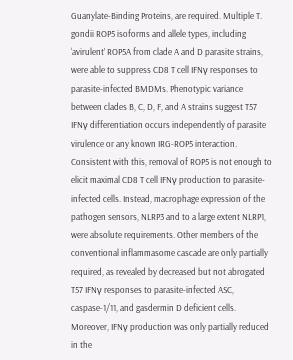Guanylate-Binding Proteins, are required. Multiple T. gondii ROP5 isoforms and allele types, including ‘avirulent’ ROP5A from clade A and D parasite strains, were able to suppress CD8 T cell IFNγ responses to parasite-infected BMDMs. Phenotypic variance between clades B, C, D, F, and A strains suggest T57 IFNγ differentiation occurs independently of parasite virulence or any known IRG-ROP5 interaction. Consistent with this, removal of ROP5 is not enough to elicit maximal CD8 T cell IFNγ production to parasite-infected cells. Instead, macrophage expression of the pathogen sensors, NLRP3 and to a large extent NLRP1, were absolute requirements. Other members of the conventional inflammasome cascade are only partially required, as revealed by decreased but not abrogated T57 IFNγ responses to parasite-infected ASC, caspase-1/11, and gasdermin D deficient cells. Moreover, IFNγ production was only partially reduced in the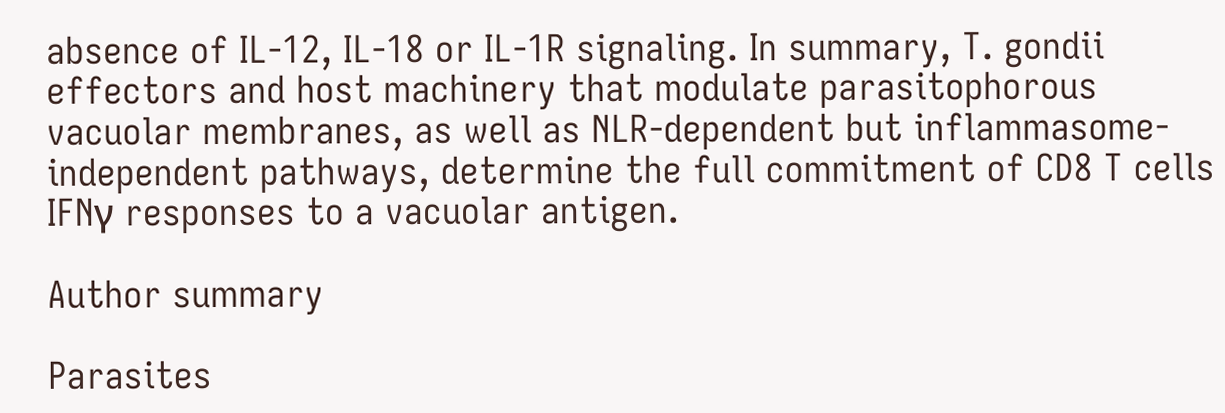absence of IL-12, IL-18 or IL-1R signaling. In summary, T. gondii effectors and host machinery that modulate parasitophorous vacuolar membranes, as well as NLR-dependent but inflammasome-independent pathways, determine the full commitment of CD8 T cells IFNγ responses to a vacuolar antigen.

Author summary

Parasites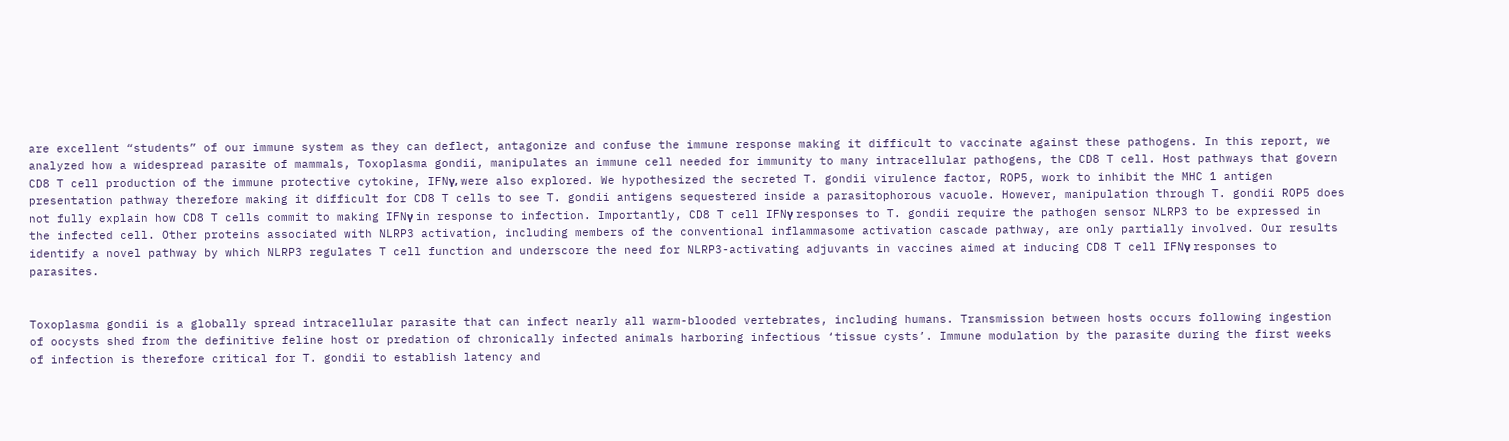are excellent “students” of our immune system as they can deflect, antagonize and confuse the immune response making it difficult to vaccinate against these pathogens. In this report, we analyzed how a widespread parasite of mammals, Toxoplasma gondii, manipulates an immune cell needed for immunity to many intracellular pathogens, the CD8 T cell. Host pathways that govern CD8 T cell production of the immune protective cytokine, IFNγ, were also explored. We hypothesized the secreted T. gondii virulence factor, ROP5, work to inhibit the MHC 1 antigen presentation pathway therefore making it difficult for CD8 T cells to see T. gondii antigens sequestered inside a parasitophorous vacuole. However, manipulation through T. gondii ROP5 does not fully explain how CD8 T cells commit to making IFNγ in response to infection. Importantly, CD8 T cell IFNγ responses to T. gondii require the pathogen sensor NLRP3 to be expressed in the infected cell. Other proteins associated with NLRP3 activation, including members of the conventional inflammasome activation cascade pathway, are only partially involved. Our results identify a novel pathway by which NLRP3 regulates T cell function and underscore the need for NLRP3-activating adjuvants in vaccines aimed at inducing CD8 T cell IFNγ responses to parasites.


Toxoplasma gondii is a globally spread intracellular parasite that can infect nearly all warm-blooded vertebrates, including humans. Transmission between hosts occurs following ingestion of oocysts shed from the definitive feline host or predation of chronically infected animals harboring infectious ‘tissue cysts’. Immune modulation by the parasite during the first weeks of infection is therefore critical for T. gondii to establish latency and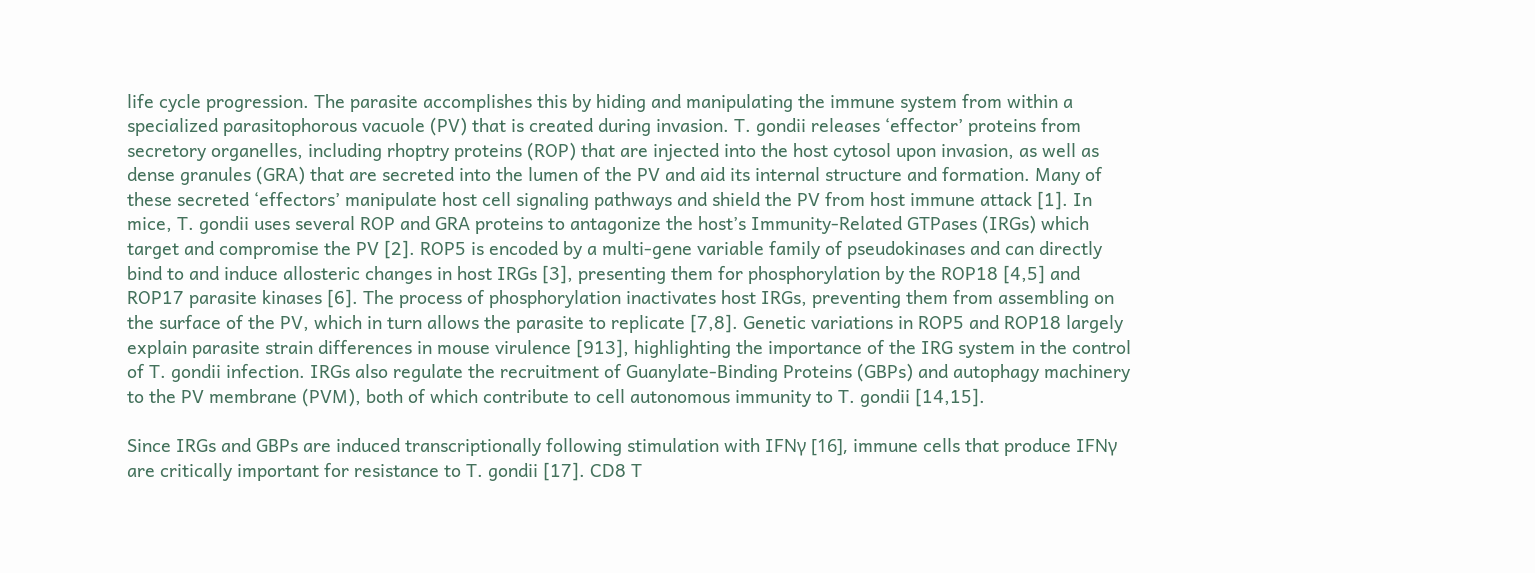life cycle progression. The parasite accomplishes this by hiding and manipulating the immune system from within a specialized parasitophorous vacuole (PV) that is created during invasion. T. gondii releases ‘effector’ proteins from secretory organelles, including rhoptry proteins (ROP) that are injected into the host cytosol upon invasion, as well as dense granules (GRA) that are secreted into the lumen of the PV and aid its internal structure and formation. Many of these secreted ‘effectors’ manipulate host cell signaling pathways and shield the PV from host immune attack [1]. In mice, T. gondii uses several ROP and GRA proteins to antagonize the host’s Immunity-Related GTPases (IRGs) which target and compromise the PV [2]. ROP5 is encoded by a multi-gene variable family of pseudokinases and can directly bind to and induce allosteric changes in host IRGs [3], presenting them for phosphorylation by the ROP18 [4,5] and ROP17 parasite kinases [6]. The process of phosphorylation inactivates host IRGs, preventing them from assembling on the surface of the PV, which in turn allows the parasite to replicate [7,8]. Genetic variations in ROP5 and ROP18 largely explain parasite strain differences in mouse virulence [913], highlighting the importance of the IRG system in the control of T. gondii infection. IRGs also regulate the recruitment of Guanylate-Binding Proteins (GBPs) and autophagy machinery to the PV membrane (PVM), both of which contribute to cell autonomous immunity to T. gondii [14,15].

Since IRGs and GBPs are induced transcriptionally following stimulation with IFNγ [16], immune cells that produce IFNγ are critically important for resistance to T. gondii [17]. CD8 T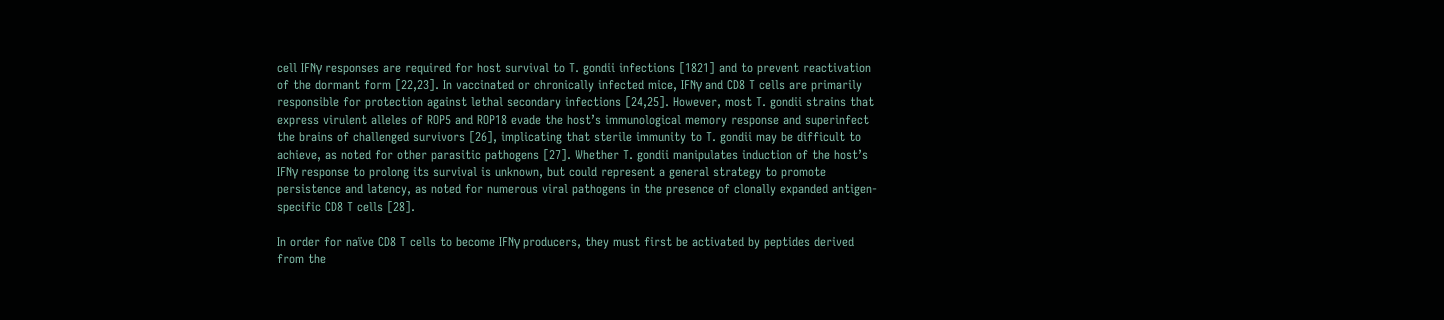cell IFNγ responses are required for host survival to T. gondii infections [1821] and to prevent reactivation of the dormant form [22,23]. In vaccinated or chronically infected mice, IFNγ and CD8 T cells are primarily responsible for protection against lethal secondary infections [24,25]. However, most T. gondii strains that express virulent alleles of ROP5 and ROP18 evade the host’s immunological memory response and superinfect the brains of challenged survivors [26], implicating that sterile immunity to T. gondii may be difficult to achieve, as noted for other parasitic pathogens [27]. Whether T. gondii manipulates induction of the host’s IFNγ response to prolong its survival is unknown, but could represent a general strategy to promote persistence and latency, as noted for numerous viral pathogens in the presence of clonally expanded antigen-specific CD8 T cells [28].

In order for naïve CD8 T cells to become IFNγ producers, they must first be activated by peptides derived from the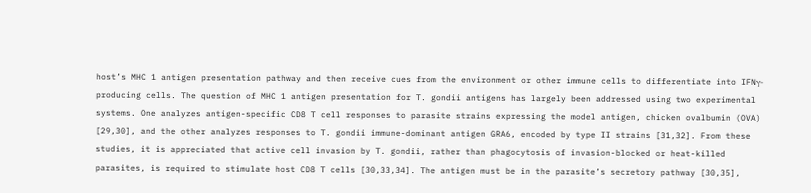host’s MHC 1 antigen presentation pathway and then receive cues from the environment or other immune cells to differentiate into IFNγ-producing cells. The question of MHC 1 antigen presentation for T. gondii antigens has largely been addressed using two experimental systems. One analyzes antigen-specific CD8 T cell responses to parasite strains expressing the model antigen, chicken ovalbumin (OVA) [29,30], and the other analyzes responses to T. gondii immune-dominant antigen GRA6, encoded by type II strains [31,32]. From these studies, it is appreciated that active cell invasion by T. gondii, rather than phagocytosis of invasion-blocked or heat-killed parasites, is required to stimulate host CD8 T cells [30,33,34]. The antigen must be in the parasite’s secretory pathway [30,35],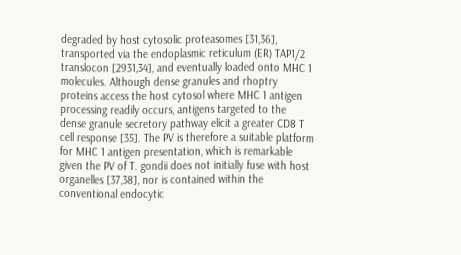degraded by host cytosolic proteasomes [31,36], transported via the endoplasmic reticulum (ER) TAP1/2 translocon [2931,34], and eventually loaded onto MHC 1 molecules. Although dense granules and rhoptry proteins access the host cytosol where MHC 1 antigen processing readily occurs, antigens targeted to the dense granule secretory pathway elicit a greater CD8 T cell response [35]. The PV is therefore a suitable platform for MHC 1 antigen presentation, which is remarkable given the PV of T. gondii does not initially fuse with host organelles [37,38], nor is contained within the conventional endocytic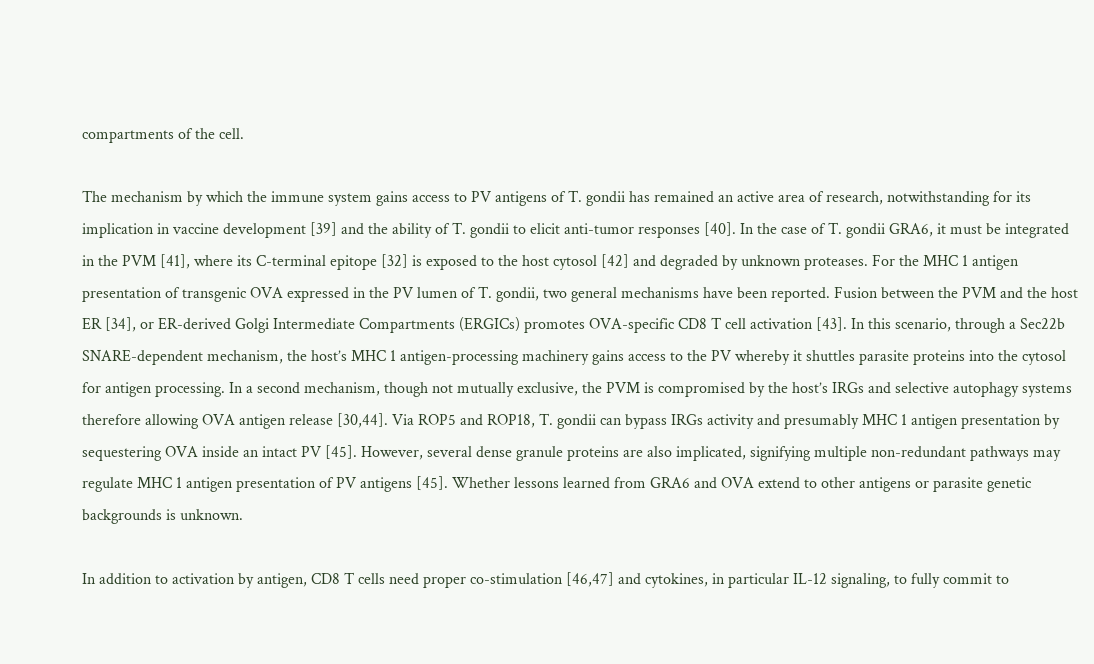compartments of the cell.

The mechanism by which the immune system gains access to PV antigens of T. gondii has remained an active area of research, notwithstanding for its implication in vaccine development [39] and the ability of T. gondii to elicit anti-tumor responses [40]. In the case of T. gondii GRA6, it must be integrated in the PVM [41], where its C-terminal epitope [32] is exposed to the host cytosol [42] and degraded by unknown proteases. For the MHC 1 antigen presentation of transgenic OVA expressed in the PV lumen of T. gondii, two general mechanisms have been reported. Fusion between the PVM and the host ER [34], or ER-derived Golgi Intermediate Compartments (ERGICs) promotes OVA-specific CD8 T cell activation [43]. In this scenario, through a Sec22b SNARE-dependent mechanism, the host’s MHC 1 antigen-processing machinery gains access to the PV whereby it shuttles parasite proteins into the cytosol for antigen processing. In a second mechanism, though not mutually exclusive, the PVM is compromised by the host’s IRGs and selective autophagy systems therefore allowing OVA antigen release [30,44]. Via ROP5 and ROP18, T. gondii can bypass IRGs activity and presumably MHC 1 antigen presentation by sequestering OVA inside an intact PV [45]. However, several dense granule proteins are also implicated, signifying multiple non-redundant pathways may regulate MHC 1 antigen presentation of PV antigens [45]. Whether lessons learned from GRA6 and OVA extend to other antigens or parasite genetic backgrounds is unknown.

In addition to activation by antigen, CD8 T cells need proper co-stimulation [46,47] and cytokines, in particular IL-12 signaling, to fully commit to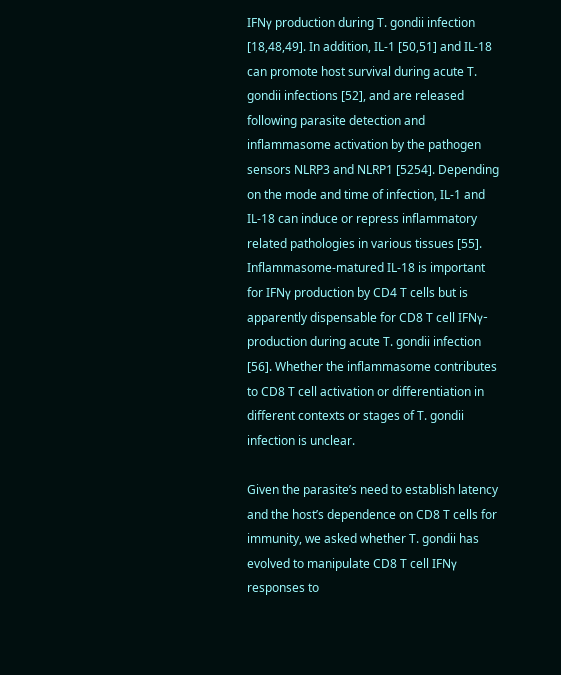IFNγ production during T. gondii infection [18,48,49]. In addition, IL-1 [50,51] and IL-18 can promote host survival during acute T. gondii infections [52], and are released following parasite detection and inflammasome activation by the pathogen sensors NLRP3 and NLRP1 [5254]. Depending on the mode and time of infection, IL-1 and IL-18 can induce or repress inflammatory related pathologies in various tissues [55]. Inflammasome-matured IL-18 is important for IFNγ production by CD4 T cells but is apparently dispensable for CD8 T cell IFNγ-production during acute T. gondii infection [56]. Whether the inflammasome contributes to CD8 T cell activation or differentiation in different contexts or stages of T. gondii infection is unclear.

Given the parasite’s need to establish latency and the host’s dependence on CD8 T cells for immunity, we asked whether T. gondii has evolved to manipulate CD8 T cell IFNγ responses to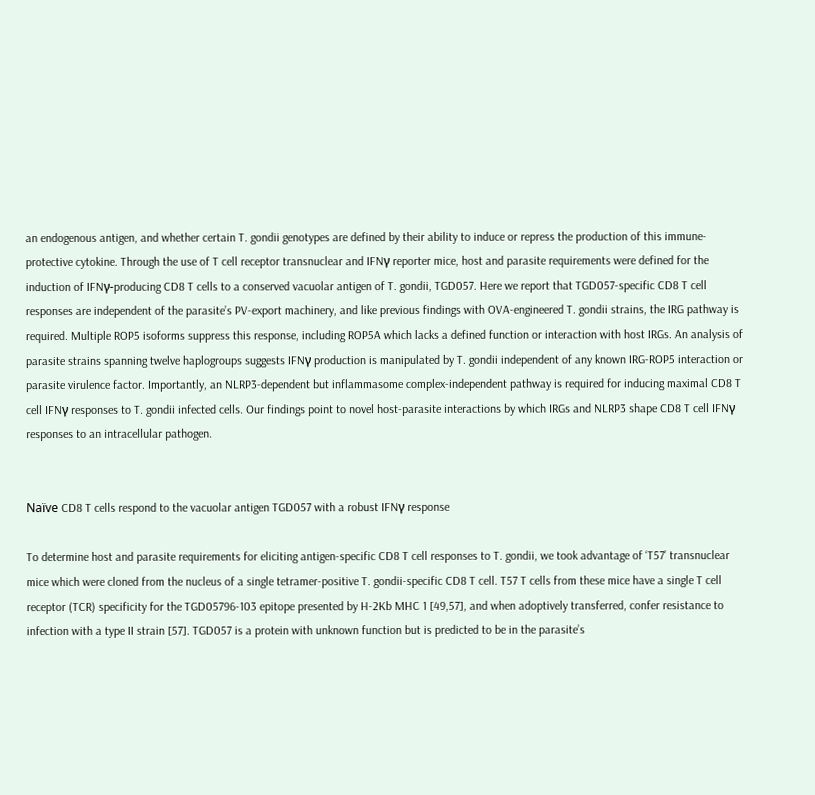an endogenous antigen, and whether certain T. gondii genotypes are defined by their ability to induce or repress the production of this immune-protective cytokine. Through the use of T cell receptor transnuclear and IFNγ reporter mice, host and parasite requirements were defined for the induction of IFNγ-producing CD8 T cells to a conserved vacuolar antigen of T. gondii, TGD057. Here we report that TGD057-specific CD8 T cell responses are independent of the parasite’s PV-export machinery, and like previous findings with OVA-engineered T. gondii strains, the IRG pathway is required. Multiple ROP5 isoforms suppress this response, including ROP5A which lacks a defined function or interaction with host IRGs. An analysis of parasite strains spanning twelve haplogroups suggests IFNγ production is manipulated by T. gondii independent of any known IRG-ROP5 interaction or parasite virulence factor. Importantly, an NLRP3-dependent but inflammasome complex-independent pathway is required for inducing maximal CD8 T cell IFNγ responses to T. gondii infected cells. Our findings point to novel host-parasite interactions by which IRGs and NLRP3 shape CD8 T cell IFNγ responses to an intracellular pathogen.


Naïve CD8 T cells respond to the vacuolar antigen TGD057 with a robust IFNγ response

To determine host and parasite requirements for eliciting antigen-specific CD8 T cell responses to T. gondii, we took advantage of ‘T57’ transnuclear mice which were cloned from the nucleus of a single tetramer-positive T. gondii-specific CD8 T cell. T57 T cells from these mice have a single T cell receptor (TCR) specificity for the TGD05796-103 epitope presented by H-2Kb MHC 1 [49,57], and when adoptively transferred, confer resistance to infection with a type II strain [57]. TGD057 is a protein with unknown function but is predicted to be in the parasite’s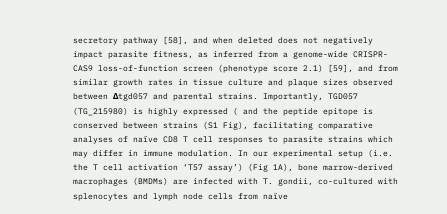secretory pathway [58], and when deleted does not negatively impact parasite fitness, as inferred from a genome-wide CRISPR-CAS9 loss-of-function screen (phenotype score 2.1) [59], and from similar growth rates in tissue culture and plaque sizes observed between Δtgd057 and parental strains. Importantly, TGD057 (TG_215980) is highly expressed ( and the peptide epitope is conserved between strains (S1 Fig), facilitating comparative analyses of naïve CD8 T cell responses to parasite strains which may differ in immune modulation. In our experimental setup (i.e. the T cell activation ‘T57 assay’) (Fig 1A), bone marrow-derived macrophages (BMDMs) are infected with T. gondii, co-cultured with splenocytes and lymph node cells from naïve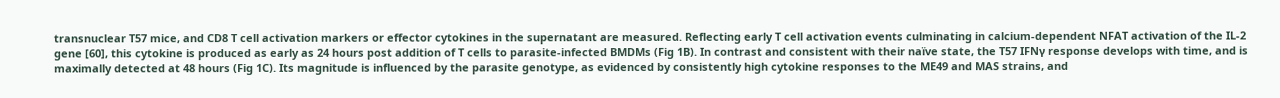transnuclear T57 mice, and CD8 T cell activation markers or effector cytokines in the supernatant are measured. Reflecting early T cell activation events culminating in calcium-dependent NFAT activation of the IL-2 gene [60], this cytokine is produced as early as 24 hours post addition of T cells to parasite-infected BMDMs (Fig 1B). In contrast and consistent with their naïve state, the T57 IFNγ response develops with time, and is maximally detected at 48 hours (Fig 1C). Its magnitude is influenced by the parasite genotype, as evidenced by consistently high cytokine responses to the ME49 and MAS strains, and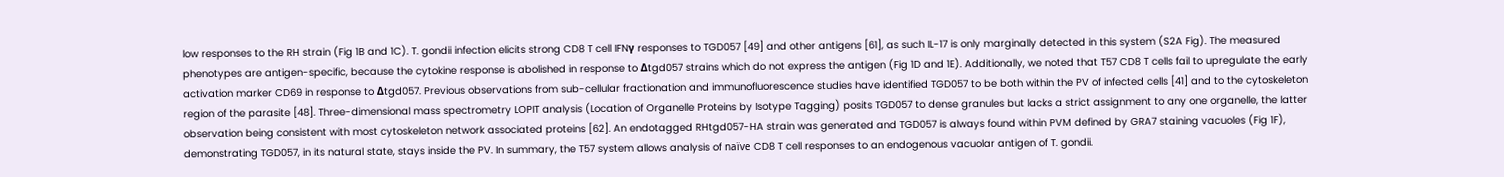low responses to the RH strain (Fig 1B and 1C). T. gondii infection elicits strong CD8 T cell IFNγ responses to TGD057 [49] and other antigens [61], as such IL-17 is only marginally detected in this system (S2A Fig). The measured phenotypes are antigen-specific, because the cytokine response is abolished in response to Δtgd057 strains which do not express the antigen (Fig 1D and 1E). Additionally, we noted that T57 CD8 T cells fail to upregulate the early activation marker CD69 in response to Δtgd057. Previous observations from sub-cellular fractionation and immunofluorescence studies have identified TGD057 to be both within the PV of infected cells [41] and to the cytoskeleton region of the parasite [48]. Three-dimensional mass spectrometry LOPIT analysis (Location of Organelle Proteins by Isotype Tagging) posits TGD057 to dense granules but lacks a strict assignment to any one organelle, the latter observation being consistent with most cytoskeleton network associated proteins [62]. An endotagged RHtgd057-HA strain was generated and TGD057 is always found within PVM defined by GRA7 staining vacuoles (Fig 1F), demonstrating TGD057, in its natural state, stays inside the PV. In summary, the T57 system allows analysis of naïve CD8 T cell responses to an endogenous vacuolar antigen of T. gondii.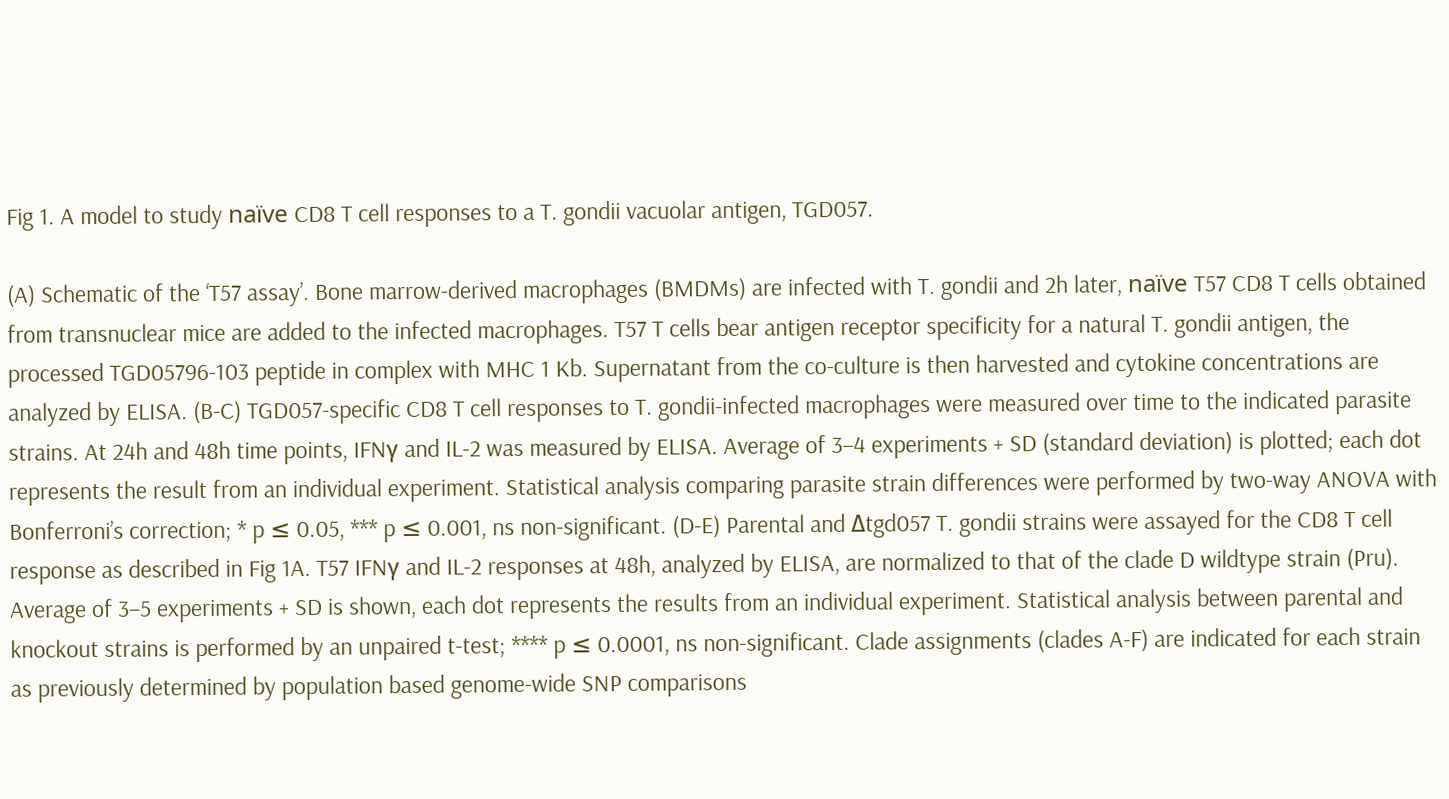Fig 1. A model to study naïve CD8 T cell responses to a T. gondii vacuolar antigen, TGD057.

(A) Schematic of the ‘T57 assay’. Bone marrow-derived macrophages (BMDMs) are infected with T. gondii and 2h later, naïve T57 CD8 T cells obtained from transnuclear mice are added to the infected macrophages. T57 T cells bear antigen receptor specificity for a natural T. gondii antigen, the processed TGD05796-103 peptide in complex with MHC 1 Kb. Supernatant from the co-culture is then harvested and cytokine concentrations are analyzed by ELISA. (B-C) TGD057-specific CD8 T cell responses to T. gondii-infected macrophages were measured over time to the indicated parasite strains. At 24h and 48h time points, IFNγ and IL-2 was measured by ELISA. Average of 3–4 experiments + SD (standard deviation) is plotted; each dot represents the result from an individual experiment. Statistical analysis comparing parasite strain differences were performed by two-way ANOVA with Bonferroni’s correction; * p ≤ 0.05, *** p ≤ 0.001, ns non-significant. (D-E) Parental and Δtgd057 T. gondii strains were assayed for the CD8 T cell response as described in Fig 1A. T57 IFNγ and IL-2 responses at 48h, analyzed by ELISA, are normalized to that of the clade D wildtype strain (Pru). Average of 3–5 experiments + SD is shown, each dot represents the results from an individual experiment. Statistical analysis between parental and knockout strains is performed by an unpaired t-test; **** p ≤ 0.0001, ns non-significant. Clade assignments (clades A-F) are indicated for each strain as previously determined by population based genome-wide SNP comparisons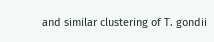and similar clustering of T. gondii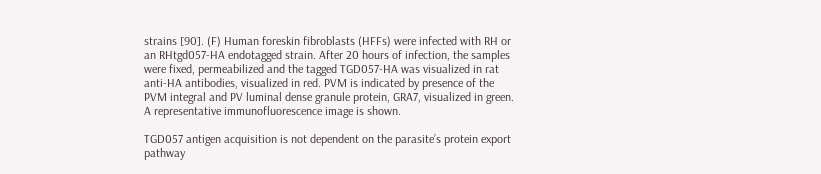strains [90]. (F) Human foreskin fibroblasts (HFFs) were infected with RH or an RHtgd057-HA endotagged strain. After 20 hours of infection, the samples were fixed, permeabilized and the tagged TGD057-HA was visualized in rat anti-HA antibodies, visualized in red. PVM is indicated by presence of the PVM integral and PV luminal dense granule protein, GRA7, visualized in green. A representative immunofluorescence image is shown.

TGD057 antigen acquisition is not dependent on the parasite’s protein export pathway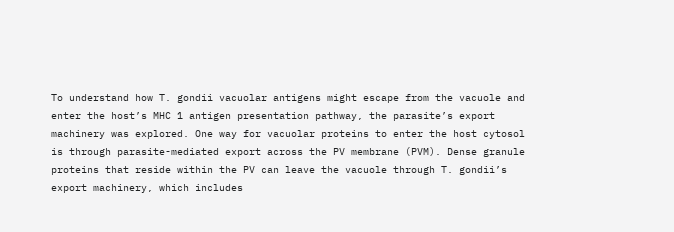To understand how T. gondii vacuolar antigens might escape from the vacuole and enter the host’s MHC 1 antigen presentation pathway, the parasite’s export machinery was explored. One way for vacuolar proteins to enter the host cytosol is through parasite-mediated export across the PV membrane (PVM). Dense granule proteins that reside within the PV can leave the vacuole through T. gondii’s export machinery, which includes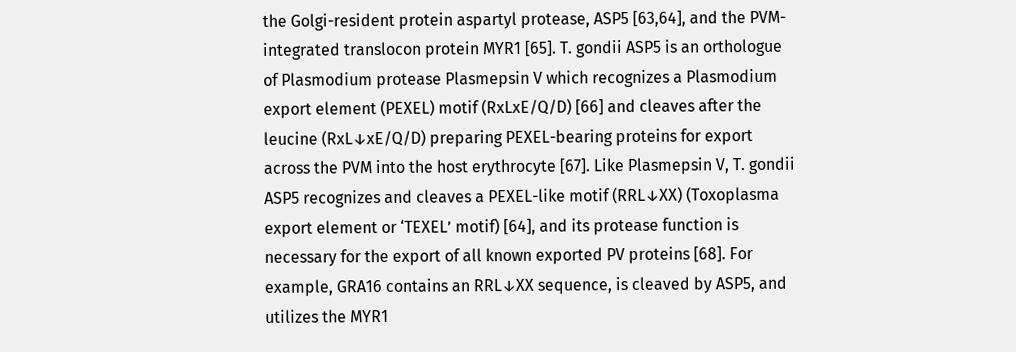the Golgi-resident protein aspartyl protease, ASP5 [63,64], and the PVM-integrated translocon protein MYR1 [65]. T. gondii ASP5 is an orthologue of Plasmodium protease Plasmepsin V which recognizes a Plasmodium export element (PEXEL) motif (RxLxE/Q/D) [66] and cleaves after the leucine (RxL↓xE/Q/D) preparing PEXEL-bearing proteins for export across the PVM into the host erythrocyte [67]. Like Plasmepsin V, T. gondii ASP5 recognizes and cleaves a PEXEL-like motif (RRL↓XX) (Toxoplasma export element or ‘TEXEL’ motif) [64], and its protease function is necessary for the export of all known exported PV proteins [68]. For example, GRA16 contains an RRL↓XX sequence, is cleaved by ASP5, and utilizes the MYR1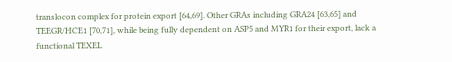translocon complex for protein export [64,69]. Other GRAs including GRA24 [63,65] and TEEGR/HCE1 [70,71], while being fully dependent on ASP5 and MYR1 for their export, lack a functional TEXEL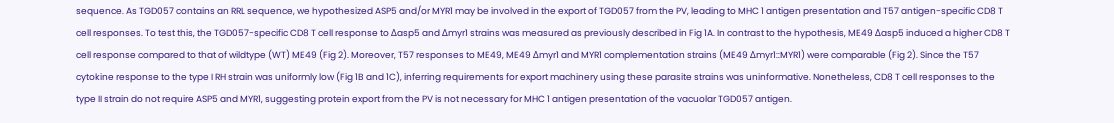sequence. As TGD057 contains an RRL sequence, we hypothesized ASP5 and/or MYR1 may be involved in the export of TGD057 from the PV, leading to MHC 1 antigen presentation and T57 antigen-specific CD8 T cell responses. To test this, the TGD057-specific CD8 T cell response to Δasp5 and Δmyr1 strains was measured as previously described in Fig 1A. In contrast to the hypothesis, ME49 Δasp5 induced a higher CD8 T cell response compared to that of wildtype (WT) ME49 (Fig 2). Moreover, T57 responses to ME49, ME49 Δmyr1 and MYR1 complementation strains (ME49 Δmyr1::MYR1) were comparable (Fig 2). Since the T57 cytokine response to the type I RH strain was uniformly low (Fig 1B and 1C), inferring requirements for export machinery using these parasite strains was uninformative. Nonetheless, CD8 T cell responses to the type II strain do not require ASP5 and MYR1, suggesting protein export from the PV is not necessary for MHC 1 antigen presentation of the vacuolar TGD057 antigen.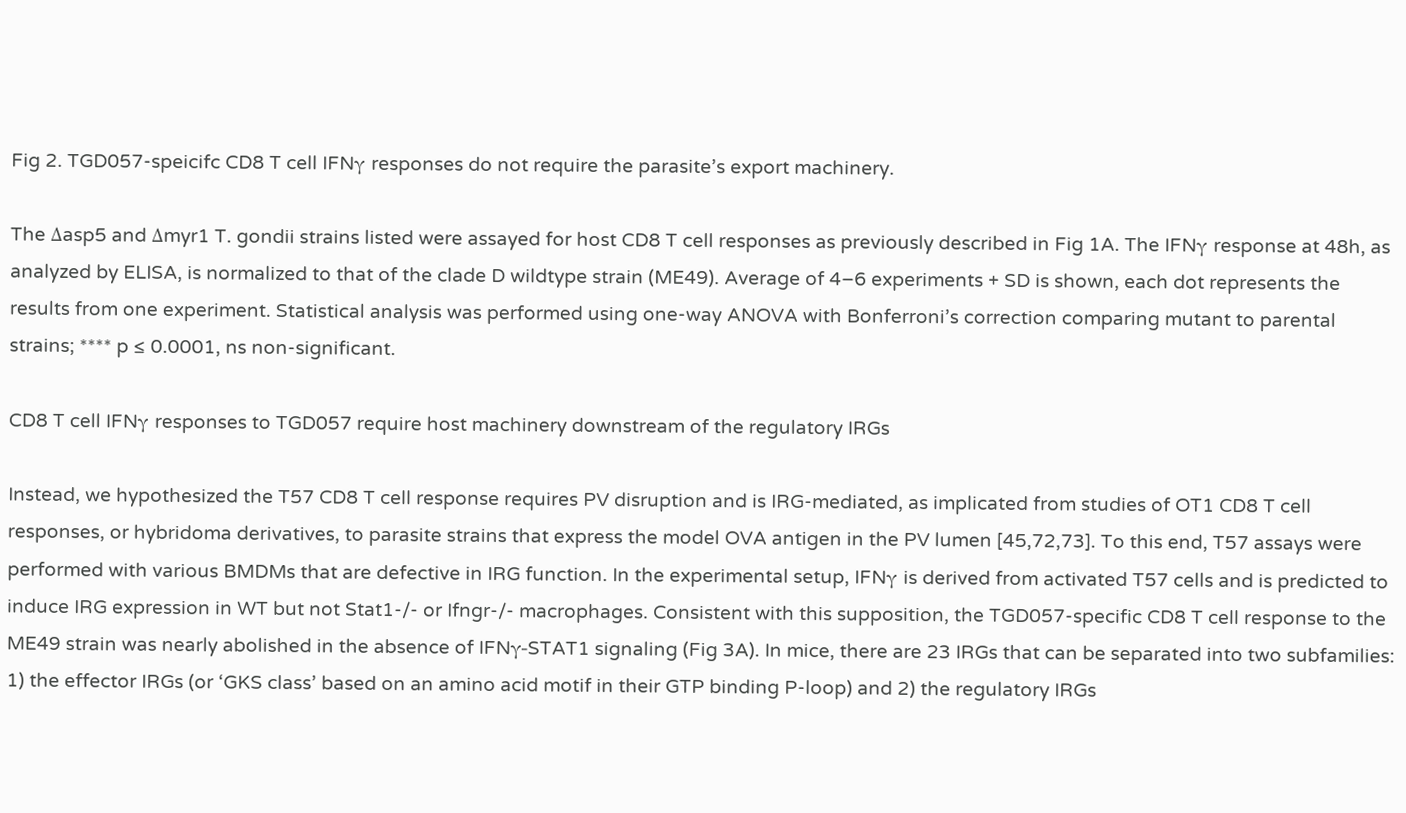Fig 2. TGD057-speicifc CD8 T cell IFNγ responses do not require the parasite’s export machinery.

The Δasp5 and Δmyr1 T. gondii strains listed were assayed for host CD8 T cell responses as previously described in Fig 1A. The IFNγ response at 48h, as analyzed by ELISA, is normalized to that of the clade D wildtype strain (ME49). Average of 4–6 experiments + SD is shown, each dot represents the results from one experiment. Statistical analysis was performed using one-way ANOVA with Bonferroni’s correction comparing mutant to parental strains; **** p ≤ 0.0001, ns non-significant.

CD8 T cell IFNγ responses to TGD057 require host machinery downstream of the regulatory IRGs

Instead, we hypothesized the T57 CD8 T cell response requires PV disruption and is IRG-mediated, as implicated from studies of OT1 CD8 T cell responses, or hybridoma derivatives, to parasite strains that express the model OVA antigen in the PV lumen [45,72,73]. To this end, T57 assays were performed with various BMDMs that are defective in IRG function. In the experimental setup, IFNγ is derived from activated T57 cells and is predicted to induce IRG expression in WT but not Stat1-/- or Ifngr-/- macrophages. Consistent with this supposition, the TGD057-specific CD8 T cell response to the ME49 strain was nearly abolished in the absence of IFNγ-STAT1 signaling (Fig 3A). In mice, there are 23 IRGs that can be separated into two subfamilies: 1) the effector IRGs (or ‘GKS class’ based on an amino acid motif in their GTP binding P-loop) and 2) the regulatory IRGs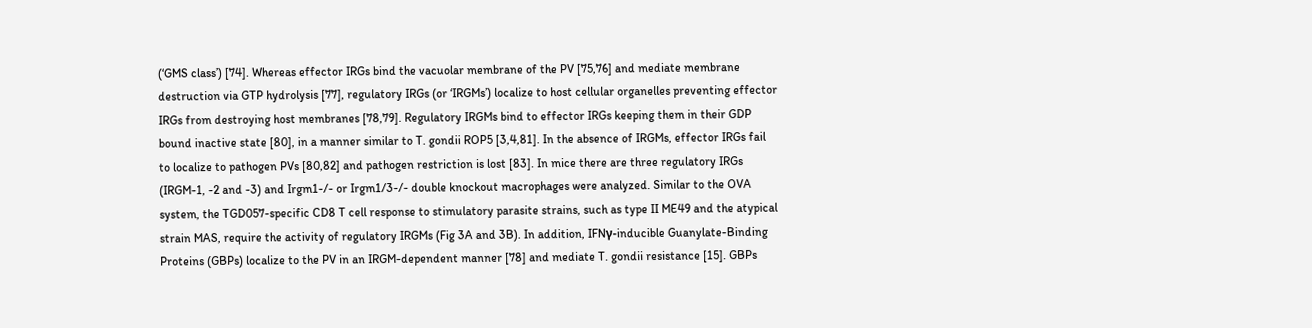(‘GMS class’) [74]. Whereas effector IRGs bind the vacuolar membrane of the PV [75,76] and mediate membrane destruction via GTP hydrolysis [77], regulatory IRGs (or ‘IRGMs’) localize to host cellular organelles preventing effector IRGs from destroying host membranes [78,79]. Regulatory IRGMs bind to effector IRGs keeping them in their GDP bound inactive state [80], in a manner similar to T. gondii ROP5 [3,4,81]. In the absence of IRGMs, effector IRGs fail to localize to pathogen PVs [80,82] and pathogen restriction is lost [83]. In mice there are three regulatory IRGs (IRGM-1, -2 and -3) and Irgm1-/- or Irgm1/3-/- double knockout macrophages were analyzed. Similar to the OVA system, the TGD057-specific CD8 T cell response to stimulatory parasite strains, such as type II ME49 and the atypical strain MAS, require the activity of regulatory IRGMs (Fig 3A and 3B). In addition, IFNγ-inducible Guanylate-Binding Proteins (GBPs) localize to the PV in an IRGM-dependent manner [78] and mediate T. gondii resistance [15]. GBPs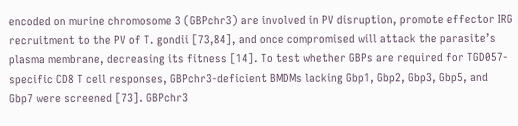encoded on murine chromosome 3 (GBPchr3) are involved in PV disruption, promote effector IRG recruitment to the PV of T. gondii [73,84], and once compromised will attack the parasite’s plasma membrane, decreasing its fitness [14]. To test whether GBPs are required for TGD057-specific CD8 T cell responses, GBPchr3-deficient BMDMs lacking Gbp1, Gbp2, Gbp3, Gbp5, and Gbp7 were screened [73]. GBPchr3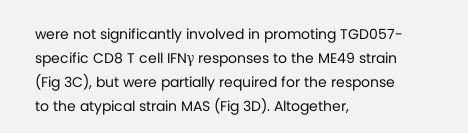were not significantly involved in promoting TGD057-specific CD8 T cell IFNγ responses to the ME49 strain (Fig 3C), but were partially required for the response to the atypical strain MAS (Fig 3D). Altogether,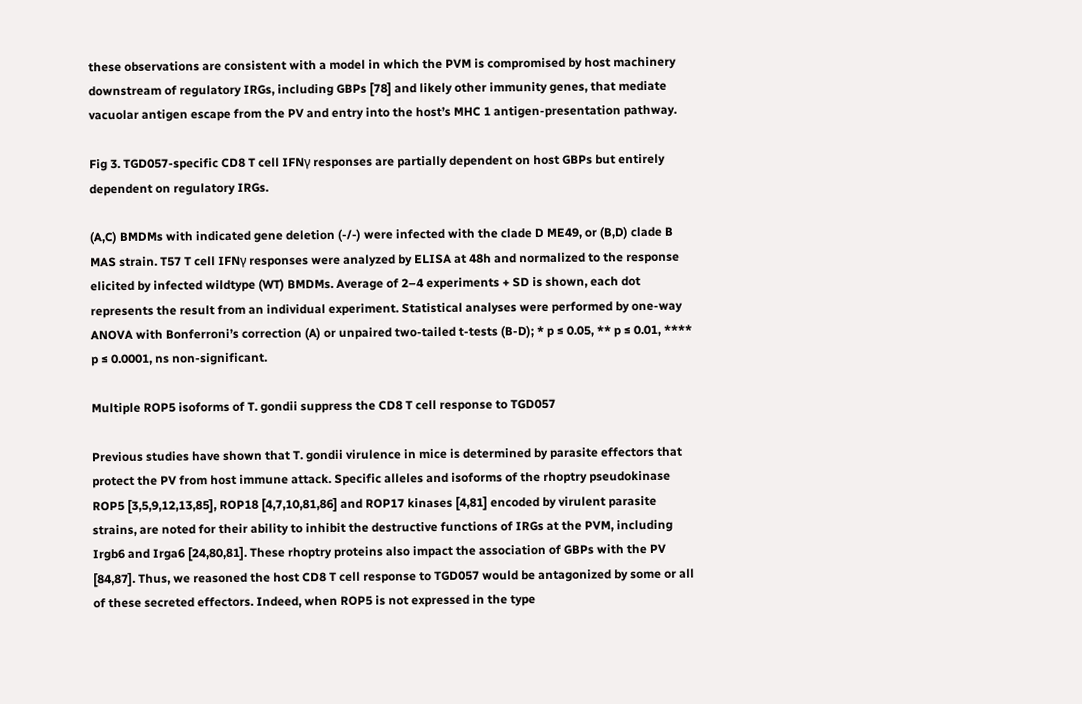these observations are consistent with a model in which the PVM is compromised by host machinery downstream of regulatory IRGs, including GBPs [78] and likely other immunity genes, that mediate vacuolar antigen escape from the PV and entry into the host’s MHC 1 antigen-presentation pathway.

Fig 3. TGD057-specific CD8 T cell IFNγ responses are partially dependent on host GBPs but entirely dependent on regulatory IRGs.

(A,C) BMDMs with indicated gene deletion (-/-) were infected with the clade D ME49, or (B,D) clade B MAS strain. T57 T cell IFNγ responses were analyzed by ELISA at 48h and normalized to the response elicited by infected wildtype (WT) BMDMs. Average of 2–4 experiments + SD is shown, each dot represents the result from an individual experiment. Statistical analyses were performed by one-way ANOVA with Bonferroni’s correction (A) or unpaired two-tailed t-tests (B-D); * p ≤ 0.05, ** p ≤ 0.01, **** p ≤ 0.0001, ns non-significant.

Multiple ROP5 isoforms of T. gondii suppress the CD8 T cell response to TGD057

Previous studies have shown that T. gondii virulence in mice is determined by parasite effectors that protect the PV from host immune attack. Specific alleles and isoforms of the rhoptry pseudokinase ROP5 [3,5,9,12,13,85], ROP18 [4,7,10,81,86] and ROP17 kinases [4,81] encoded by virulent parasite strains, are noted for their ability to inhibit the destructive functions of IRGs at the PVM, including Irgb6 and Irga6 [24,80,81]. These rhoptry proteins also impact the association of GBPs with the PV [84,87]. Thus, we reasoned the host CD8 T cell response to TGD057 would be antagonized by some or all of these secreted effectors. Indeed, when ROP5 is not expressed in the type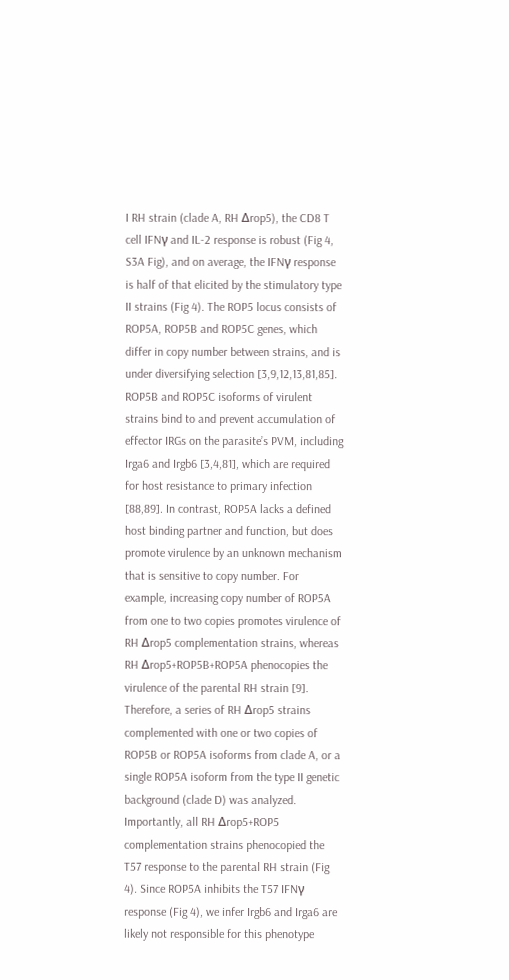I RH strain (clade A, RH Δrop5), the CD8 T cell IFNγ and IL-2 response is robust (Fig 4, S3A Fig), and on average, the IFNγ response is half of that elicited by the stimulatory type II strains (Fig 4). The ROP5 locus consists of ROP5A, ROP5B and ROP5C genes, which differ in copy number between strains, and is under diversifying selection [3,9,12,13,81,85]. ROP5B and ROP5C isoforms of virulent strains bind to and prevent accumulation of effector IRGs on the parasite’s PVM, including Irga6 and Irgb6 [3,4,81], which are required for host resistance to primary infection [88,89]. In contrast, ROP5A lacks a defined host binding partner and function, but does promote virulence by an unknown mechanism that is sensitive to copy number. For example, increasing copy number of ROP5A from one to two copies promotes virulence of RH Δrop5 complementation strains, whereas RH Δrop5+ROP5B+ROP5A phenocopies the virulence of the parental RH strain [9]. Therefore, a series of RH Δrop5 strains complemented with one or two copies of ROP5B or ROP5A isoforms from clade A, or a single ROP5A isoform from the type II genetic background (clade D) was analyzed. Importantly, all RH Δrop5+ROP5 complementation strains phenocopied the T57 response to the parental RH strain (Fig 4). Since ROP5A inhibits the T57 IFNγ response (Fig 4), we infer Irgb6 and Irga6 are likely not responsible for this phenotype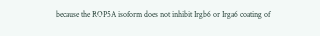because the ROP5A isoform does not inhibit Irgb6 or Irga6 coating of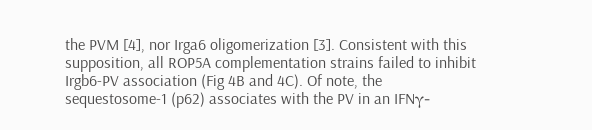the PVM [4], nor Irga6 oligomerization [3]. Consistent with this supposition, all ROP5A complementation strains failed to inhibit Irgb6-PV association (Fig 4B and 4C). Of note, the sequestosome-1 (p62) associates with the PV in an IFNγ-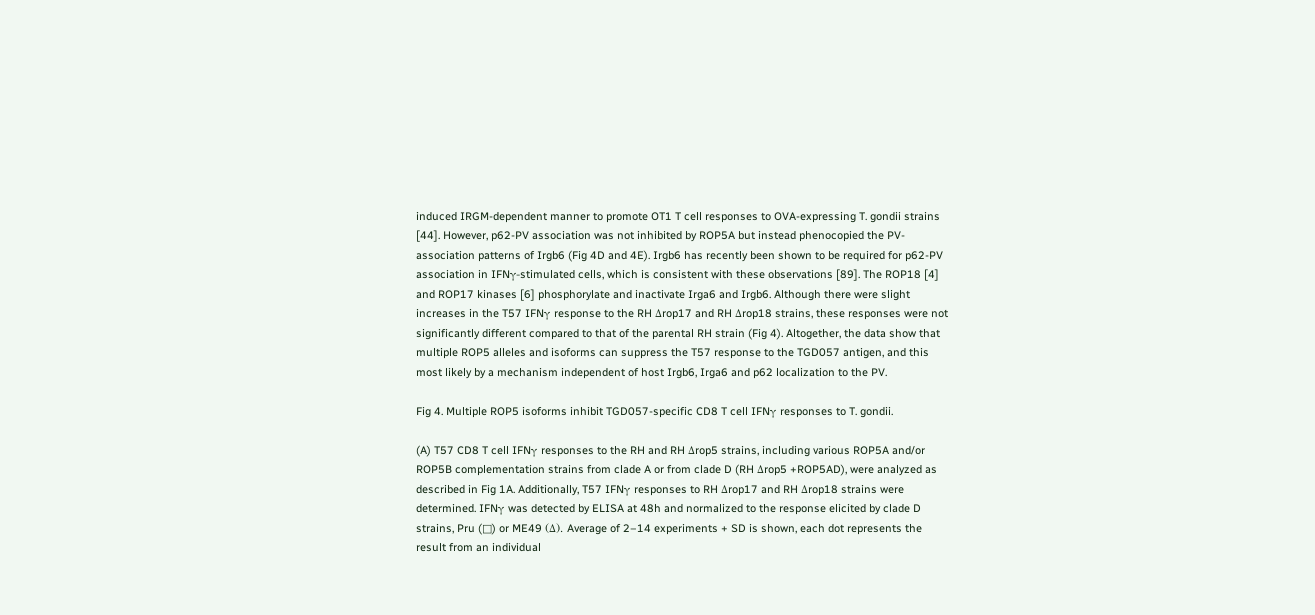induced IRGM-dependent manner to promote OT1 T cell responses to OVA-expressing T. gondii strains [44]. However, p62-PV association was not inhibited by ROP5A but instead phenocopied the PV-association patterns of Irgb6 (Fig 4D and 4E). Irgb6 has recently been shown to be required for p62-PV association in IFNγ-stimulated cells, which is consistent with these observations [89]. The ROP18 [4] and ROP17 kinases [6] phosphorylate and inactivate Irga6 and Irgb6. Although there were slight increases in the T57 IFNγ response to the RH Δrop17 and RH Δrop18 strains, these responses were not significantly different compared to that of the parental RH strain (Fig 4). Altogether, the data show that multiple ROP5 alleles and isoforms can suppress the T57 response to the TGD057 antigen, and this most likely by a mechanism independent of host Irgb6, Irga6 and p62 localization to the PV.

Fig 4. Multiple ROP5 isoforms inhibit TGD057-specific CD8 T cell IFNγ responses to T. gondii.

(A) T57 CD8 T cell IFNγ responses to the RH and RH Δrop5 strains, including various ROP5A and/or ROP5B complementation strains from clade A or from clade D (RH Δrop5 +ROP5AD), were analyzed as described in Fig 1A. Additionally, T57 IFNγ responses to RH Δrop17 and RH Δrop18 strains were determined. IFNγ was detected by ELISA at 48h and normalized to the response elicited by clade D strains, Pru (□) or ME49 (Δ). Average of 2–14 experiments + SD is shown, each dot represents the result from an individual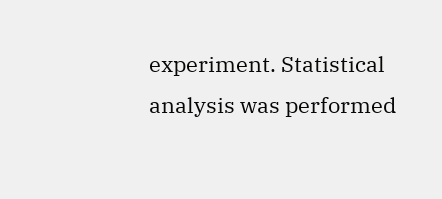experiment. Statistical analysis was performed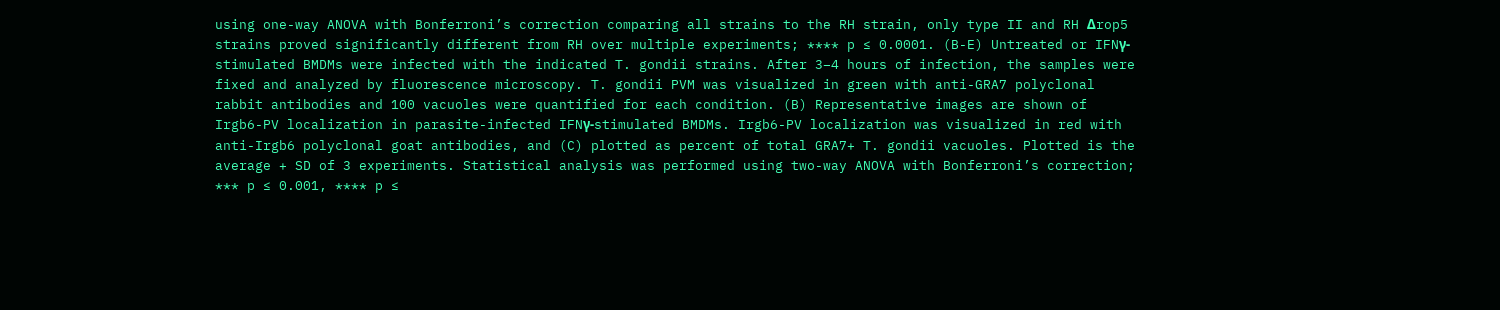using one-way ANOVA with Bonferroni’s correction comparing all strains to the RH strain, only type II and RH Δrop5 strains proved significantly different from RH over multiple experiments; **** p ≤ 0.0001. (B-E) Untreated or IFNγ-stimulated BMDMs were infected with the indicated T. gondii strains. After 3–4 hours of infection, the samples were fixed and analyzed by fluorescence microscopy. T. gondii PVM was visualized in green with anti-GRA7 polyclonal rabbit antibodies and 100 vacuoles were quantified for each condition. (B) Representative images are shown of Irgb6-PV localization in parasite-infected IFNγ-stimulated BMDMs. Irgb6-PV localization was visualized in red with anti-Irgb6 polyclonal goat antibodies, and (C) plotted as percent of total GRA7+ T. gondii vacuoles. Plotted is the average + SD of 3 experiments. Statistical analysis was performed using two-way ANOVA with Bonferroni’s correction; *** p ≤ 0.001, **** p ≤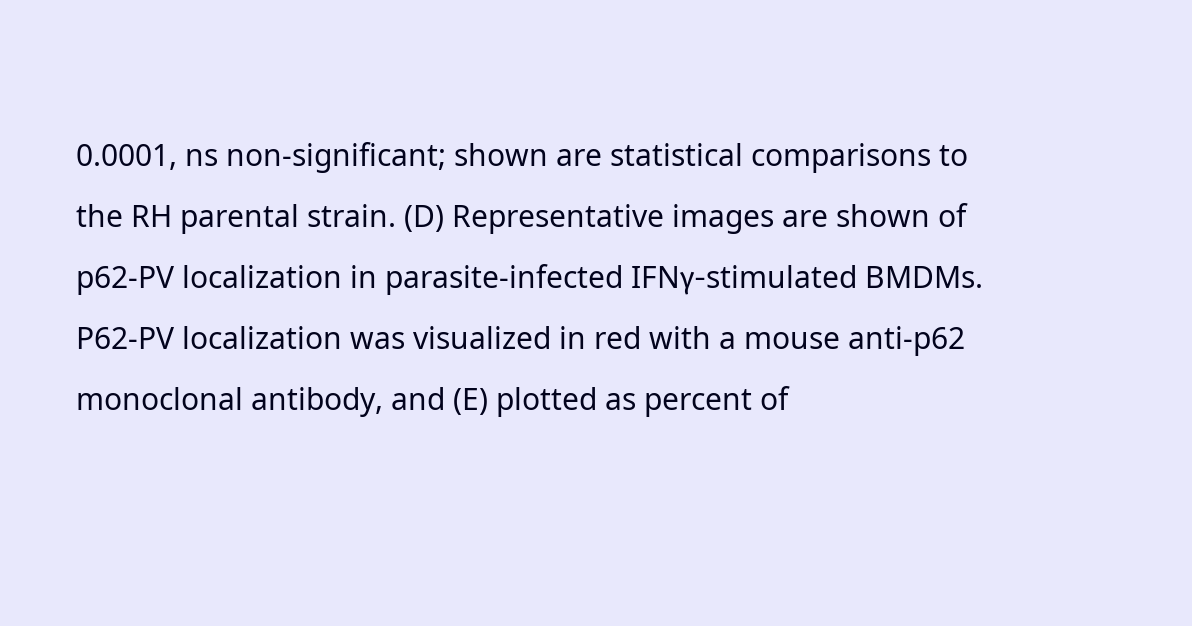0.0001, ns non-significant; shown are statistical comparisons to the RH parental strain. (D) Representative images are shown of p62-PV localization in parasite-infected IFNγ-stimulated BMDMs. P62-PV localization was visualized in red with a mouse anti-p62 monoclonal antibody, and (E) plotted as percent of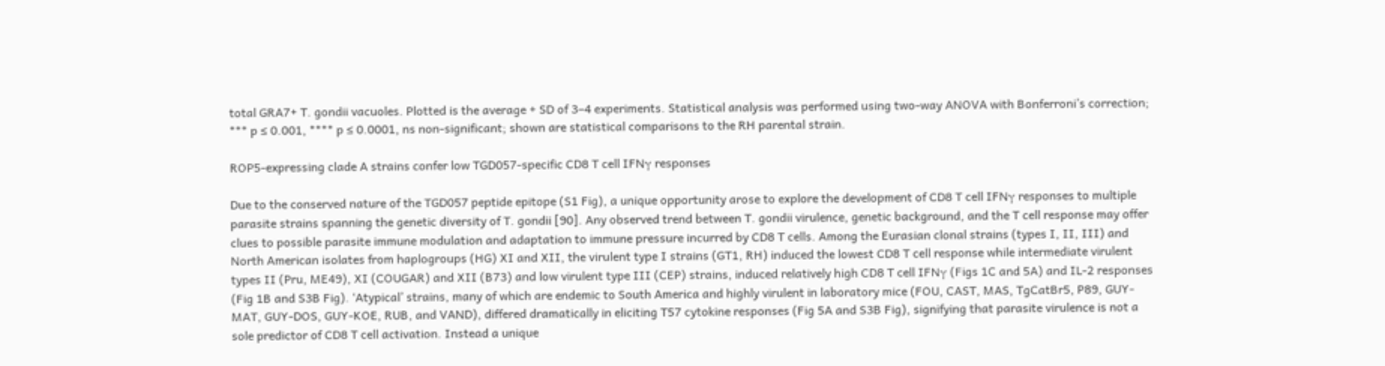total GRA7+ T. gondii vacuoles. Plotted is the average + SD of 3–4 experiments. Statistical analysis was performed using two-way ANOVA with Bonferroni’s correction; *** p ≤ 0.001, **** p ≤ 0.0001, ns non-significant; shown are statistical comparisons to the RH parental strain.

ROP5-expressing clade A strains confer low TGD057-specific CD8 T cell IFNγ responses

Due to the conserved nature of the TGD057 peptide epitope (S1 Fig), a unique opportunity arose to explore the development of CD8 T cell IFNγ responses to multiple parasite strains spanning the genetic diversity of T. gondii [90]. Any observed trend between T. gondii virulence, genetic background, and the T cell response may offer clues to possible parasite immune modulation and adaptation to immune pressure incurred by CD8 T cells. Among the Eurasian clonal strains (types I, II, III) and North American isolates from haplogroups (HG) XI and XII, the virulent type I strains (GT1, RH) induced the lowest CD8 T cell response while intermediate virulent types II (Pru, ME49), XI (COUGAR) and XII (B73) and low virulent type III (CEP) strains, induced relatively high CD8 T cell IFNγ (Figs 1C and 5A) and IL-2 responses (Fig 1B and S3B Fig). ‘Atypical’ strains, many of which are endemic to South America and highly virulent in laboratory mice (FOU, CAST, MAS, TgCatBr5, P89, GUY-MAT, GUY-DOS, GUY-KOE, RUB, and VAND), differed dramatically in eliciting T57 cytokine responses (Fig 5A and S3B Fig), signifying that parasite virulence is not a sole predictor of CD8 T cell activation. Instead a unique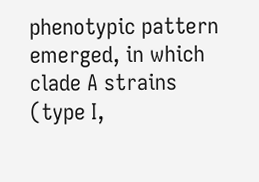phenotypic pattern emerged, in which clade A strains (type I,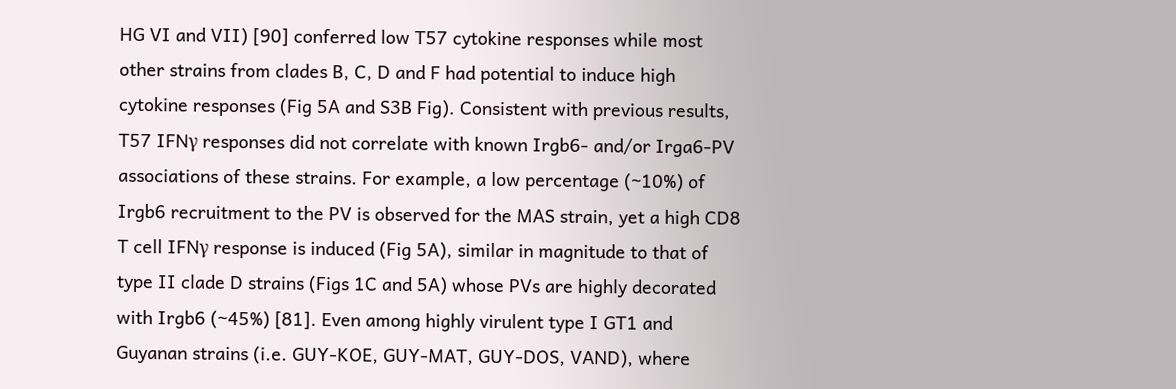HG VI and VII) [90] conferred low T57 cytokine responses while most other strains from clades B, C, D and F had potential to induce high cytokine responses (Fig 5A and S3B Fig). Consistent with previous results, T57 IFNγ responses did not correlate with known Irgb6- and/or Irga6-PV associations of these strains. For example, a low percentage (~10%) of Irgb6 recruitment to the PV is observed for the MAS strain, yet a high CD8 T cell IFNγ response is induced (Fig 5A), similar in magnitude to that of type II clade D strains (Figs 1C and 5A) whose PVs are highly decorated with Irgb6 (~45%) [81]. Even among highly virulent type I GT1 and Guyanan strains (i.e. GUY-KOE, GUY-MAT, GUY-DOS, VAND), where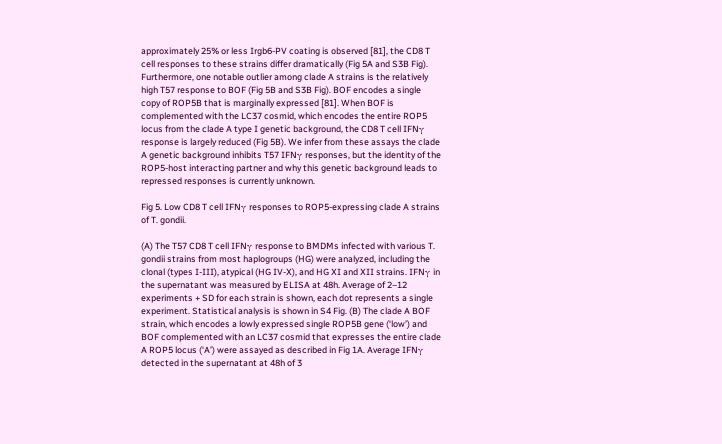approximately 25% or less Irgb6-PV coating is observed [81], the CD8 T cell responses to these strains differ dramatically (Fig 5A and S3B Fig). Furthermore, one notable outlier among clade A strains is the relatively high T57 response to BOF (Fig 5B and S3B Fig). BOF encodes a single copy of ROP5B that is marginally expressed [81]. When BOF is complemented with the LC37 cosmid, which encodes the entire ROP5 locus from the clade A type I genetic background, the CD8 T cell IFNγ response is largely reduced (Fig 5B). We infer from these assays the clade A genetic background inhibits T57 IFNγ responses, but the identity of the ROP5-host interacting partner and why this genetic background leads to repressed responses is currently unknown.

Fig 5. Low CD8 T cell IFNγ responses to ROP5-expressing clade A strains of T. gondii.

(A) The T57 CD8 T cell IFNγ response to BMDMs infected with various T. gondii strains from most haplogroups (HG) were analyzed, including the clonal (types I-III), atypical (HG IV-X), and HG XI and XII strains. IFNγ in the supernatant was measured by ELISA at 48h. Average of 2–12 experiments + SD for each strain is shown, each dot represents a single experiment. Statistical analysis is shown in S4 Fig. (B) The clade A BOF strain, which encodes a lowly expressed single ROP5B gene (‘low’) and BOF complemented with an LC37 cosmid that expresses the entire clade A ROP5 locus (‘A’) were assayed as described in Fig 1A. Average IFNγ detected in the supernatant at 48h of 3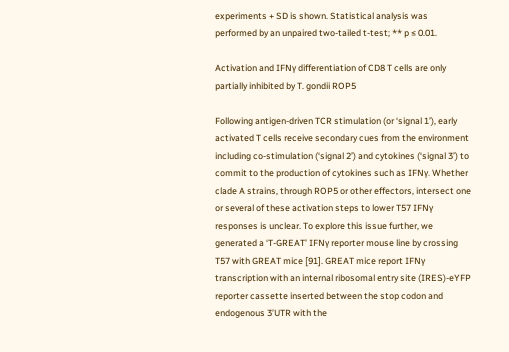experiments + SD is shown. Statistical analysis was performed by an unpaired two-tailed t-test; ** p ≤ 0.01.

Activation and IFNγ differentiation of CD8 T cells are only partially inhibited by T. gondii ROP5

Following antigen-driven TCR stimulation (or ‘signal 1’), early activated T cells receive secondary cues from the environment including co-stimulation (‘signal 2’) and cytokines (‘signal 3’) to commit to the production of cytokines such as IFNγ. Whether clade A strains, through ROP5 or other effectors, intersect one or several of these activation steps to lower T57 IFNγ responses is unclear. To explore this issue further, we generated a ‘T-GREAT’ IFNγ reporter mouse line by crossing T57 with GREAT mice [91]. GREAT mice report IFNγ transcription with an internal ribosomal entry site (IRES)-eYFP reporter cassette inserted between the stop codon and endogenous 3’UTR with the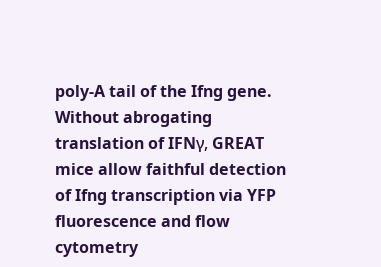poly-A tail of the Ifng gene. Without abrogating translation of IFNγ, GREAT mice allow faithful detection of Ifng transcription via YFP fluorescence and flow cytometry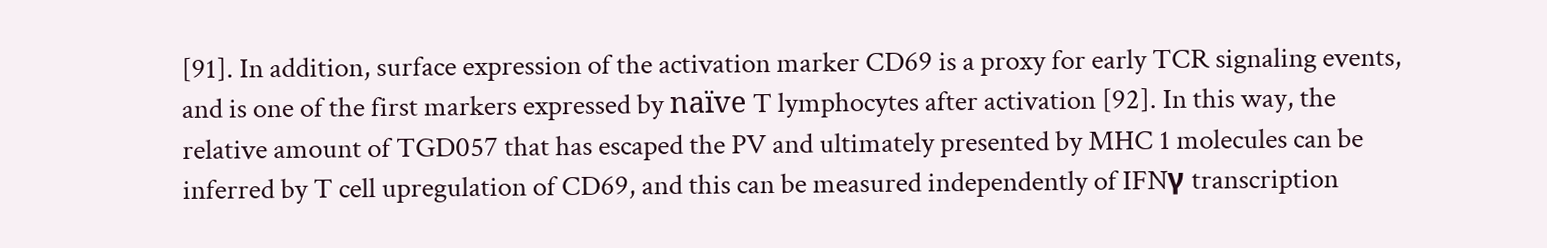[91]. In addition, surface expression of the activation marker CD69 is a proxy for early TCR signaling events, and is one of the first markers expressed by naïve T lymphocytes after activation [92]. In this way, the relative amount of TGD057 that has escaped the PV and ultimately presented by MHC 1 molecules can be inferred by T cell upregulation of CD69, and this can be measured independently of IFNγ transcription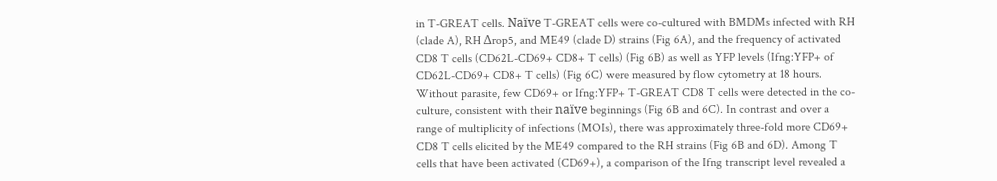in T-GREAT cells. Naïve T-GREAT cells were co-cultured with BMDMs infected with RH (clade A), RH Δrop5, and ME49 (clade D) strains (Fig 6A), and the frequency of activated CD8 T cells (CD62L-CD69+ CD8+ T cells) (Fig 6B) as well as YFP levels (Ifng:YFP+ of CD62L-CD69+ CD8+ T cells) (Fig 6C) were measured by flow cytometry at 18 hours. Without parasite, few CD69+ or Ifng:YFP+ T-GREAT CD8 T cells were detected in the co-culture, consistent with their naïve beginnings (Fig 6B and 6C). In contrast and over a range of multiplicity of infections (MOIs), there was approximately three-fold more CD69+ CD8 T cells elicited by the ME49 compared to the RH strains (Fig 6B and 6D). Among T cells that have been activated (CD69+), a comparison of the Ifng transcript level revealed a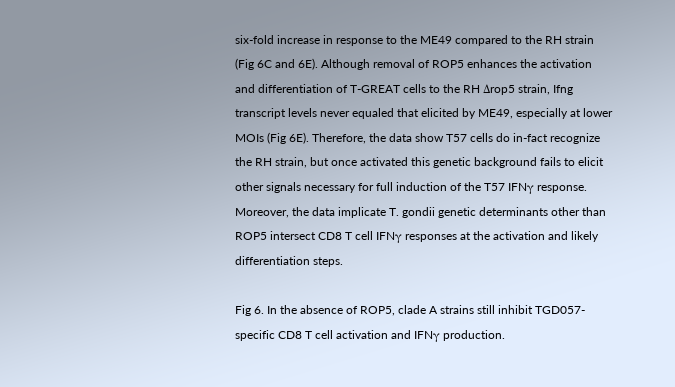six-fold increase in response to the ME49 compared to the RH strain (Fig 6C and 6E). Although removal of ROP5 enhances the activation and differentiation of T-GREAT cells to the RH Δrop5 strain, Ifng transcript levels never equaled that elicited by ME49, especially at lower MOIs (Fig 6E). Therefore, the data show T57 cells do in-fact recognize the RH strain, but once activated this genetic background fails to elicit other signals necessary for full induction of the T57 IFNγ response. Moreover, the data implicate T. gondii genetic determinants other than ROP5 intersect CD8 T cell IFNγ responses at the activation and likely differentiation steps.

Fig 6. In the absence of ROP5, clade A strains still inhibit TGD057-specific CD8 T cell activation and IFNγ production.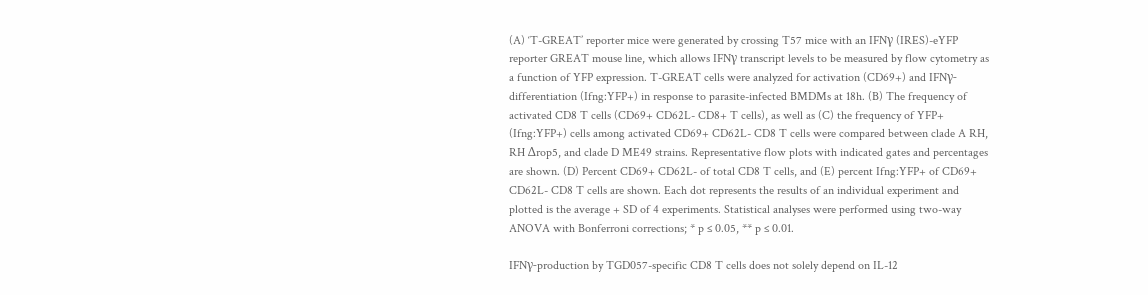(A) ‘T-GREAT’ reporter mice were generated by crossing T57 mice with an IFNγ (IRES)-eYFP reporter GREAT mouse line, which allows IFNγ transcript levels to be measured by flow cytometry as a function of YFP expression. T-GREAT cells were analyzed for activation (CD69+) and IFNγ-differentiation (Ifng:YFP+) in response to parasite-infected BMDMs at 18h. (B) The frequency of activated CD8 T cells (CD69+ CD62L- CD8+ T cells), as well as (C) the frequency of YFP+ (Ifng:YFP+) cells among activated CD69+ CD62L- CD8 T cells were compared between clade A RH, RH Δrop5, and clade D ME49 strains. Representative flow plots with indicated gates and percentages are shown. (D) Percent CD69+ CD62L- of total CD8 T cells, and (E) percent Ifng:YFP+ of CD69+ CD62L- CD8 T cells are shown. Each dot represents the results of an individual experiment and plotted is the average + SD of 4 experiments. Statistical analyses were performed using two-way ANOVA with Bonferroni corrections; * p ≤ 0.05, ** p ≤ 0.01.

IFNγ-production by TGD057-specific CD8 T cells does not solely depend on IL-12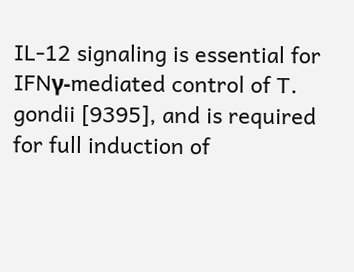IL-12 signaling is essential for IFNγ-mediated control of T. gondii [9395], and is required for full induction of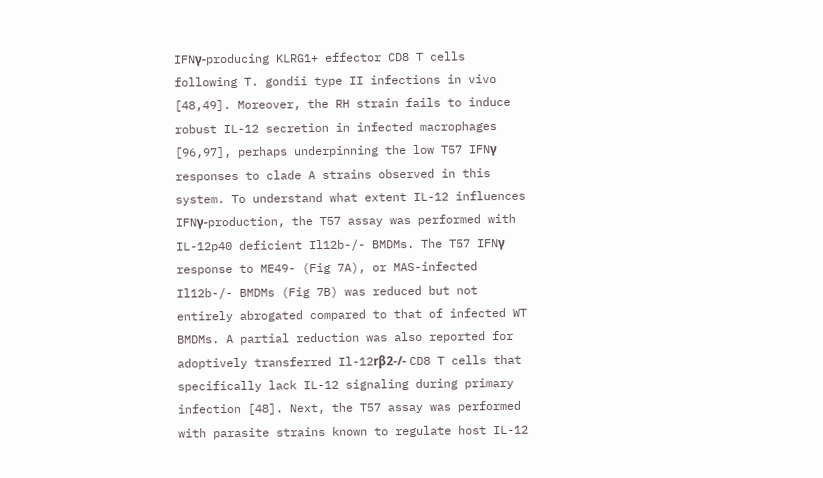IFNγ-producing KLRG1+ effector CD8 T cells following T. gondii type II infections in vivo [48,49]. Moreover, the RH strain fails to induce robust IL-12 secretion in infected macrophages [96,97], perhaps underpinning the low T57 IFNγ responses to clade A strains observed in this system. To understand what extent IL-12 influences IFNγ-production, the T57 assay was performed with IL-12p40 deficient Il12b-/- BMDMs. The T57 IFNγ response to ME49- (Fig 7A), or MAS-infected Il12b-/- BMDMs (Fig 7B) was reduced but not entirely abrogated compared to that of infected WT BMDMs. A partial reduction was also reported for adoptively transferred Il-12rβ2-/- CD8 T cells that specifically lack IL-12 signaling during primary infection [48]. Next, the T57 assay was performed with parasite strains known to regulate host IL-12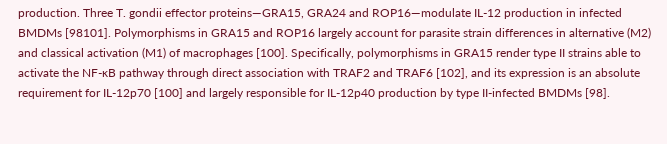production. Three T. gondii effector proteins—GRA15, GRA24 and ROP16—modulate IL-12 production in infected BMDMs [98101]. Polymorphisms in GRA15 and ROP16 largely account for parasite strain differences in alternative (M2) and classical activation (M1) of macrophages [100]. Specifically, polymorphisms in GRA15 render type II strains able to activate the NF-ĸB pathway through direct association with TRAF2 and TRAF6 [102], and its expression is an absolute requirement for IL-12p70 [100] and largely responsible for IL-12p40 production by type II-infected BMDMs [98].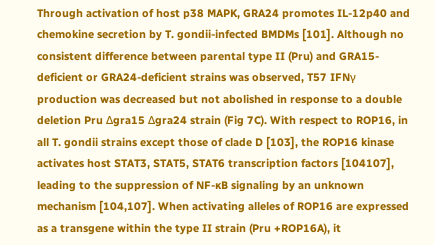Through activation of host p38 MAPK, GRA24 promotes IL-12p40 and chemokine secretion by T. gondii-infected BMDMs [101]. Although no consistent difference between parental type II (Pru) and GRA15-deficient or GRA24-deficient strains was observed, T57 IFNγ production was decreased but not abolished in response to a double deletion Pru Δgra15 Δgra24 strain (Fig 7C). With respect to ROP16, in all T. gondii strains except those of clade D [103], the ROP16 kinase activates host STAT3, STAT5, STAT6 transcription factors [104107], leading to the suppression of NF-ĸB signaling by an unknown mechanism [104,107]. When activating alleles of ROP16 are expressed as a transgene within the type II strain (Pru +ROP16A), it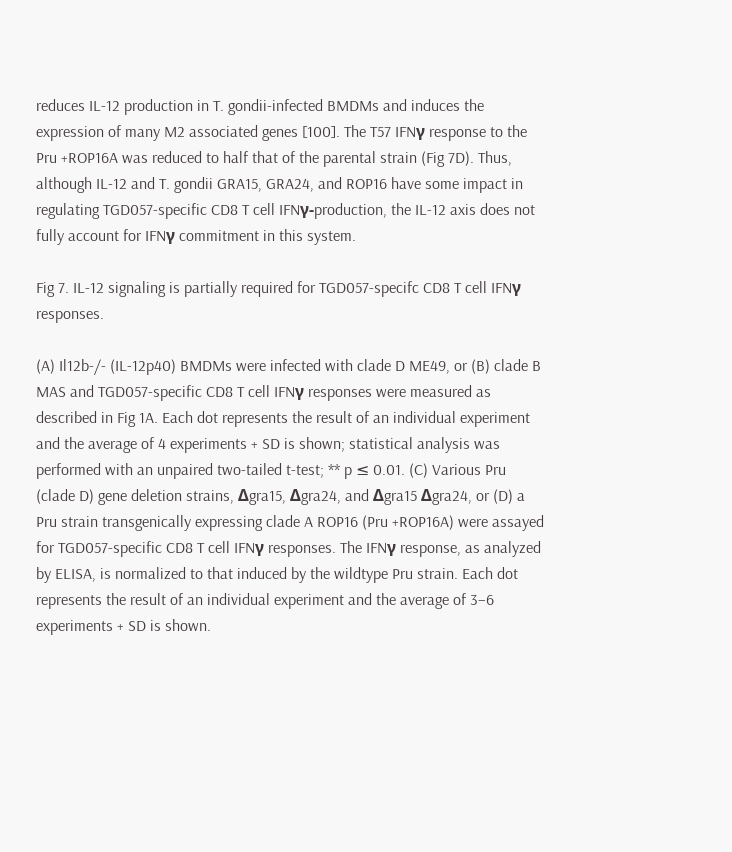reduces IL-12 production in T. gondii-infected BMDMs and induces the expression of many M2 associated genes [100]. The T57 IFNγ response to the Pru +ROP16A was reduced to half that of the parental strain (Fig 7D). Thus, although IL-12 and T. gondii GRA15, GRA24, and ROP16 have some impact in regulating TGD057-specific CD8 T cell IFNγ-production, the IL-12 axis does not fully account for IFNγ commitment in this system.

Fig 7. IL-12 signaling is partially required for TGD057-specifc CD8 T cell IFNγ responses.

(A) Il12b-/- (IL-12p40) BMDMs were infected with clade D ME49, or (B) clade B MAS and TGD057-specific CD8 T cell IFNγ responses were measured as described in Fig 1A. Each dot represents the result of an individual experiment and the average of 4 experiments + SD is shown; statistical analysis was performed with an unpaired two-tailed t-test; ** p ≤ 0.01. (C) Various Pru (clade D) gene deletion strains, Δgra15, Δgra24, and Δgra15 Δgra24, or (D) a Pru strain transgenically expressing clade A ROP16 (Pru +ROP16A) were assayed for TGD057-specific CD8 T cell IFNγ responses. The IFNγ response, as analyzed by ELISA, is normalized to that induced by the wildtype Pru strain. Each dot represents the result of an individual experiment and the average of 3–6 experiments + SD is shown.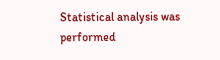Statistical analysis was performed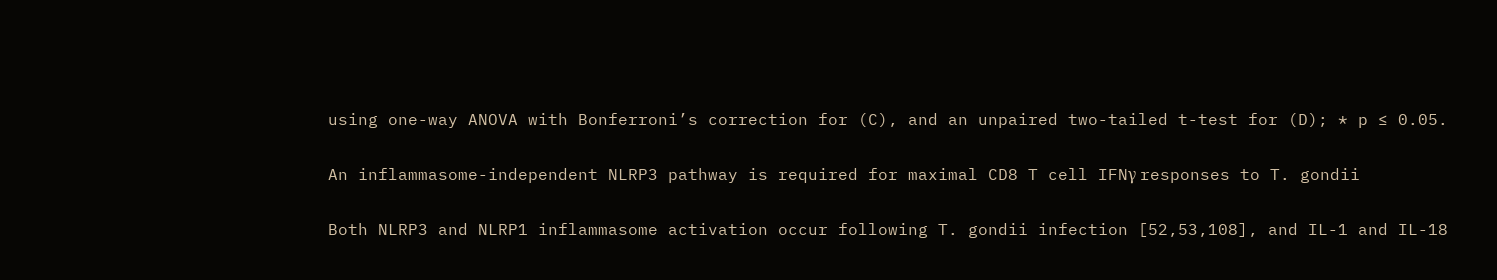using one-way ANOVA with Bonferroni’s correction for (C), and an unpaired two-tailed t-test for (D); * p ≤ 0.05.

An inflammasome-independent NLRP3 pathway is required for maximal CD8 T cell IFNγ responses to T. gondii

Both NLRP3 and NLRP1 inflammasome activation occur following T. gondii infection [52,53,108], and IL-1 and IL-18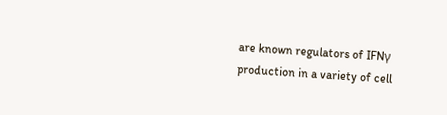are known regulators of IFNγ production in a variety of cell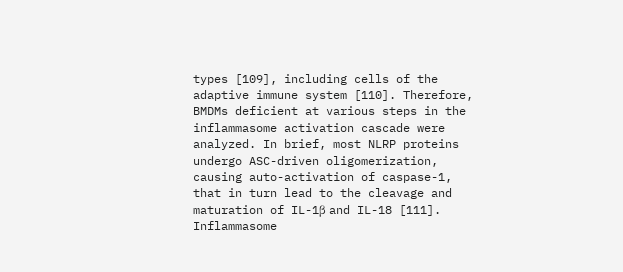types [109], including cells of the adaptive immune system [110]. Therefore, BMDMs deficient at various steps in the inflammasome activation cascade were analyzed. In brief, most NLRP proteins undergo ASC-driven oligomerization, causing auto-activation of caspase-1, that in turn lead to the cleavage and maturation of IL-1β and IL-18 [111]. Inflammasome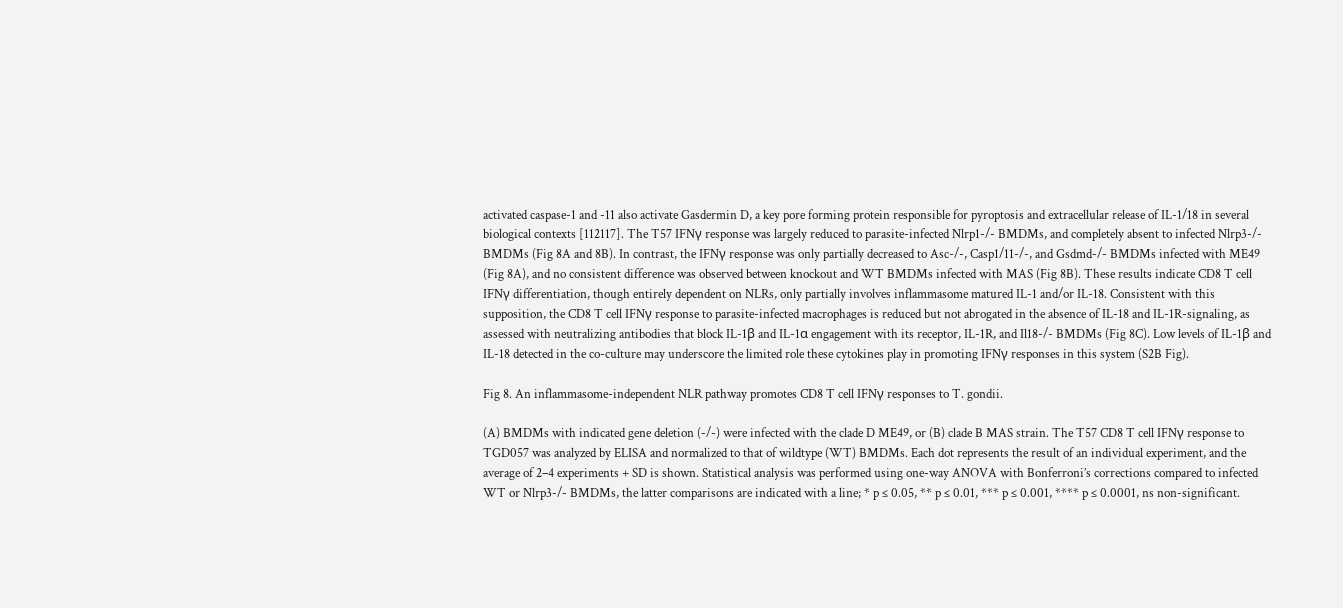activated caspase-1 and -11 also activate Gasdermin D, a key pore forming protein responsible for pyroptosis and extracellular release of IL-1/18 in several biological contexts [112117]. The T57 IFNγ response was largely reduced to parasite-infected Nlrp1-/- BMDMs, and completely absent to infected Nlrp3-/- BMDMs (Fig 8A and 8B). In contrast, the IFNγ response was only partially decreased to Asc-/-, Casp1/11-/-, and Gsdmd-/- BMDMs infected with ME49 (Fig 8A), and no consistent difference was observed between knockout and WT BMDMs infected with MAS (Fig 8B). These results indicate CD8 T cell IFNγ differentiation, though entirely dependent on NLRs, only partially involves inflammasome matured IL-1 and/or IL-18. Consistent with this supposition, the CD8 T cell IFNγ response to parasite-infected macrophages is reduced but not abrogated in the absence of IL-18 and IL-1R-signaling, as assessed with neutralizing antibodies that block IL-1β and IL-1α engagement with its receptor, IL-1R, and Il18-/- BMDMs (Fig 8C). Low levels of IL-1β and IL-18 detected in the co-culture may underscore the limited role these cytokines play in promoting IFNγ responses in this system (S2B Fig).

Fig 8. An inflammasome-independent NLR pathway promotes CD8 T cell IFNγ responses to T. gondii.

(A) BMDMs with indicated gene deletion (-/-) were infected with the clade D ME49, or (B) clade B MAS strain. The T57 CD8 T cell IFNγ response to TGD057 was analyzed by ELISA and normalized to that of wildtype (WT) BMDMs. Each dot represents the result of an individual experiment, and the average of 2–4 experiments + SD is shown. Statistical analysis was performed using one-way ANOVA with Bonferroni’s corrections compared to infected WT or Nlrp3-/- BMDMs, the latter comparisons are indicated with a line; * p ≤ 0.05, ** p ≤ 0.01, *** p ≤ 0.001, **** p ≤ 0.0001, ns non-significant.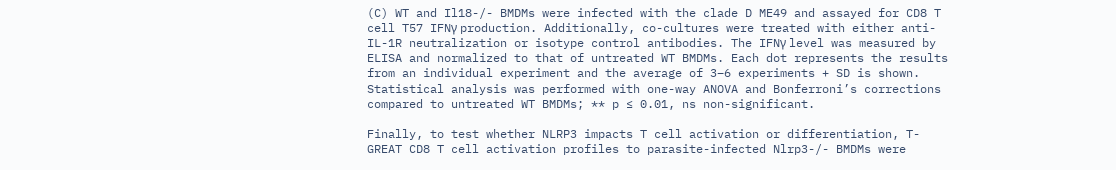(C) WT and Il18-/- BMDMs were infected with the clade D ME49 and assayed for CD8 T cell T57 IFNγ production. Additionally, co-cultures were treated with either anti-IL-1R neutralization or isotype control antibodies. The IFNγ level was measured by ELISA and normalized to that of untreated WT BMDMs. Each dot represents the results from an individual experiment and the average of 3–6 experiments + SD is shown. Statistical analysis was performed with one-way ANOVA and Bonferroni’s corrections compared to untreated WT BMDMs; ** p ≤ 0.01, ns non-significant.

Finally, to test whether NLRP3 impacts T cell activation or differentiation, T-GREAT CD8 T cell activation profiles to parasite-infected Nlrp3-/- BMDMs were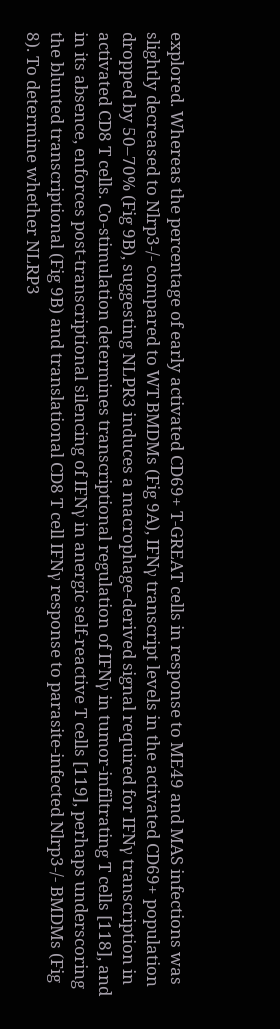explored. Whereas the percentage of early activated CD69+ T-GREAT cells in response to ME49 and MAS infections was slightly decreased to Nlrp3-/- compared to WT BMDMs (Fig 9A), IFNγ transcript levels in the activated CD69+ population dropped by 50–70% (Fig 9B), suggesting NLPR3 induces a macrophage-derived signal required for IFNγ transcription in activated CD8 T cells. Co-stimulation determines transcriptional regulation of IFNγ in tumor-infiltrating T cells [118], and in its absence, enforces post-transcriptional silencing of IFNγ in anergic self-reactive T cells [119], perhaps underscoring the blunted transcriptional (Fig 9B) and translational CD8 T cell IFNγ response to parasite-infected Nlrp3-/- BMDMs (Fig 8). To determine whether NLRP3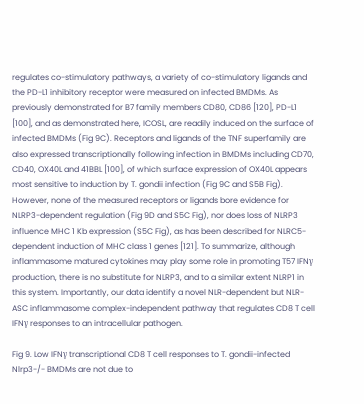regulates co-stimulatory pathways, a variety of co-stimulatory ligands and the PD-L1 inhibitory receptor were measured on infected BMDMs. As previously demonstrated for B7 family members CD80, CD86 [120], PD-L1 [100], and as demonstrated here, ICOSL, are readily induced on the surface of infected BMDMs (Fig 9C). Receptors and ligands of the TNF superfamily are also expressed transcriptionally following infection in BMDMs including CD70, CD40, OX40L and 41BBL [100], of which surface expression of OX40L appears most sensitive to induction by T. gondii infection (Fig 9C and S5B Fig). However, none of the measured receptors or ligands bore evidence for NLRP3-dependent regulation (Fig 9D and S5C Fig), nor does loss of NLRP3 influence MHC 1 Kb expression (S5C Fig), as has been described for NLRC5-dependent induction of MHC class 1 genes [121]. To summarize, although inflammasome matured cytokines may play some role in promoting T57 IFNγ production, there is no substitute for NLRP3, and to a similar extent NLRP1 in this system. Importantly, our data identify a novel NLR-dependent but NLR-ASC inflammasome complex-independent pathway that regulates CD8 T cell IFNγ responses to an intracellular pathogen.

Fig 9. Low IFNγ transcriptional CD8 T cell responses to T. gondii-infected Nlrp3-/- BMDMs are not due to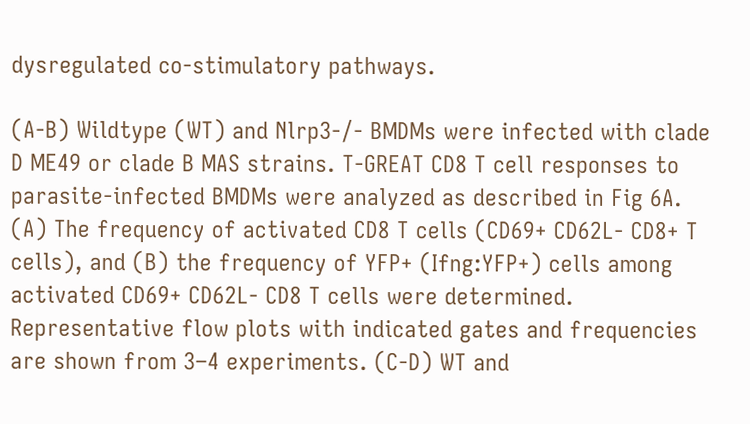dysregulated co-stimulatory pathways.

(A-B) Wildtype (WT) and Nlrp3-/- BMDMs were infected with clade D ME49 or clade B MAS strains. T-GREAT CD8 T cell responses to parasite-infected BMDMs were analyzed as described in Fig 6A. (A) The frequency of activated CD8 T cells (CD69+ CD62L- CD8+ T cells), and (B) the frequency of YFP+ (Ifng:YFP+) cells among activated CD69+ CD62L- CD8 T cells were determined. Representative flow plots with indicated gates and frequencies are shown from 3–4 experiments. (C-D) WT and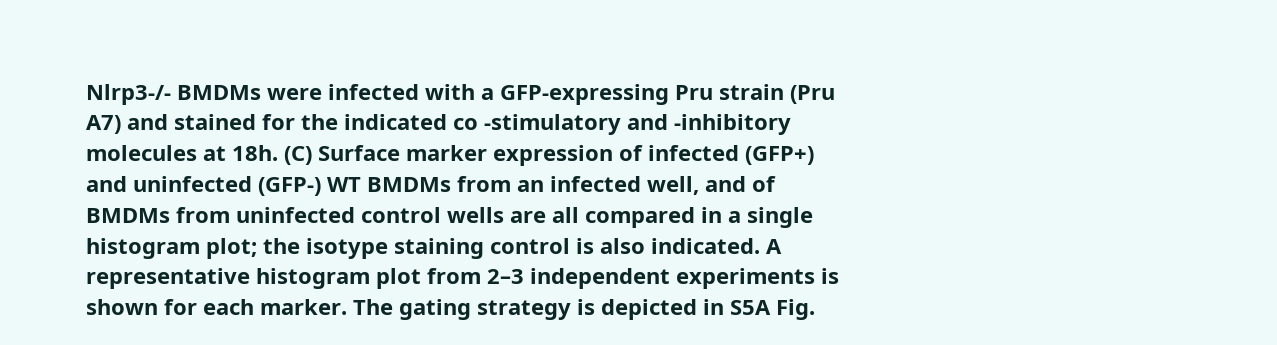Nlrp3-/- BMDMs were infected with a GFP-expressing Pru strain (Pru A7) and stained for the indicated co -stimulatory and -inhibitory molecules at 18h. (C) Surface marker expression of infected (GFP+) and uninfected (GFP-) WT BMDMs from an infected well, and of BMDMs from uninfected control wells are all compared in a single histogram plot; the isotype staining control is also indicated. A representative histogram plot from 2–3 independent experiments is shown for each marker. The gating strategy is depicted in S5A Fig.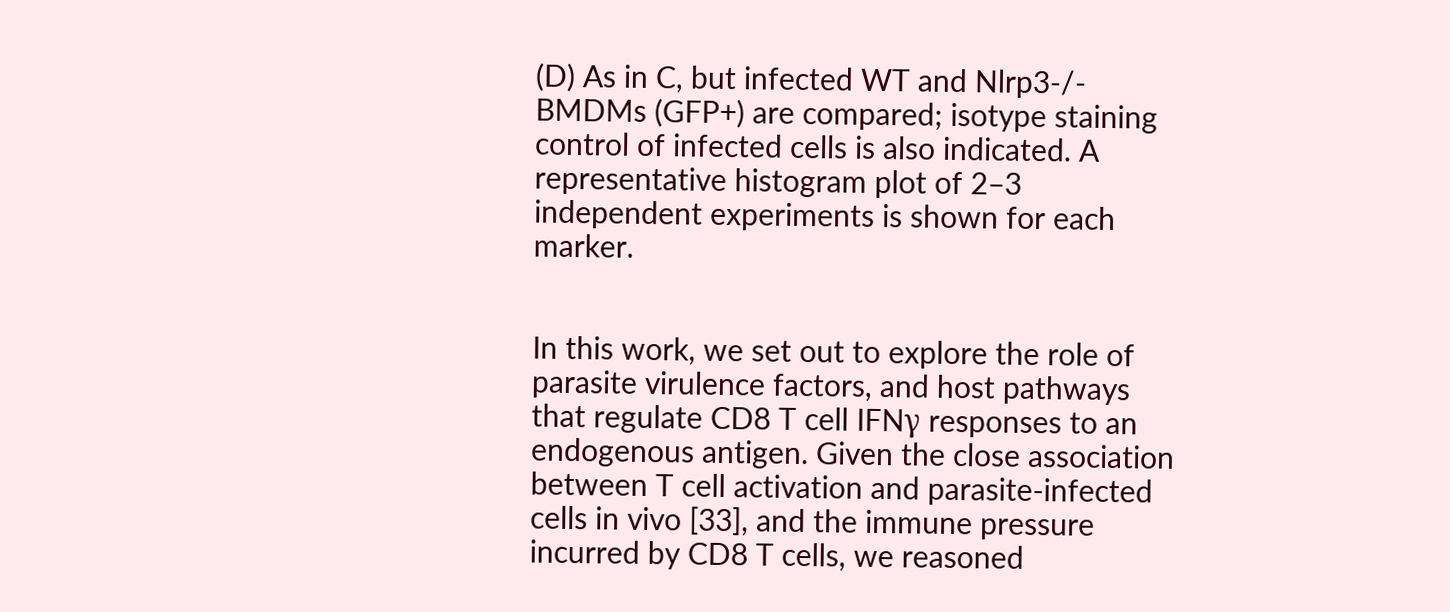(D) As in C, but infected WT and Nlrp3-/- BMDMs (GFP+) are compared; isotype staining control of infected cells is also indicated. A representative histogram plot of 2–3 independent experiments is shown for each marker.


In this work, we set out to explore the role of parasite virulence factors, and host pathways that regulate CD8 T cell IFNγ responses to an endogenous antigen. Given the close association between T cell activation and parasite-infected cells in vivo [33], and the immune pressure incurred by CD8 T cells, we reasoned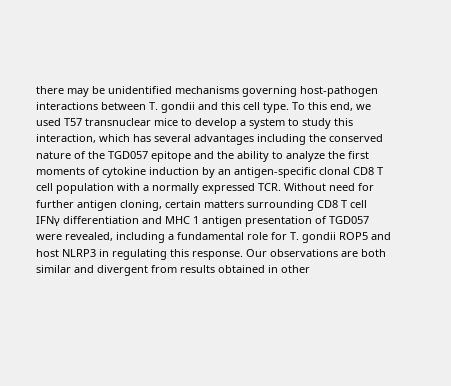there may be unidentified mechanisms governing host-pathogen interactions between T. gondii and this cell type. To this end, we used T57 transnuclear mice to develop a system to study this interaction, which has several advantages including the conserved nature of the TGD057 epitope and the ability to analyze the first moments of cytokine induction by an antigen-specific clonal CD8 T cell population with a normally expressed TCR. Without need for further antigen cloning, certain matters surrounding CD8 T cell IFNγ differentiation and MHC 1 antigen presentation of TGD057 were revealed, including a fundamental role for T. gondii ROP5 and host NLRP3 in regulating this response. Our observations are both similar and divergent from results obtained in other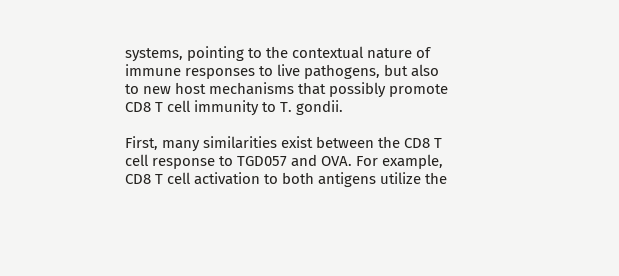systems, pointing to the contextual nature of immune responses to live pathogens, but also to new host mechanisms that possibly promote CD8 T cell immunity to T. gondii.

First, many similarities exist between the CD8 T cell response to TGD057 and OVA. For example, CD8 T cell activation to both antigens utilize the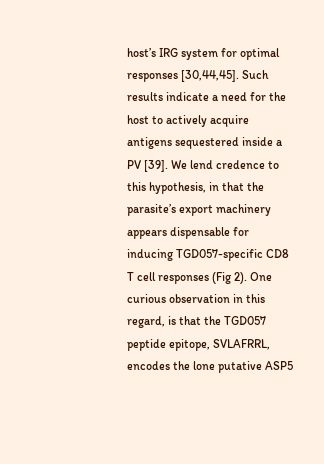host’s IRG system for optimal responses [30,44,45]. Such results indicate a need for the host to actively acquire antigens sequestered inside a PV [39]. We lend credence to this hypothesis, in that the parasite’s export machinery appears dispensable for inducing TGD057-specific CD8 T cell responses (Fig 2). One curious observation in this regard, is that the TGD057 peptide epitope, SVLAFRRL, encodes the lone putative ASP5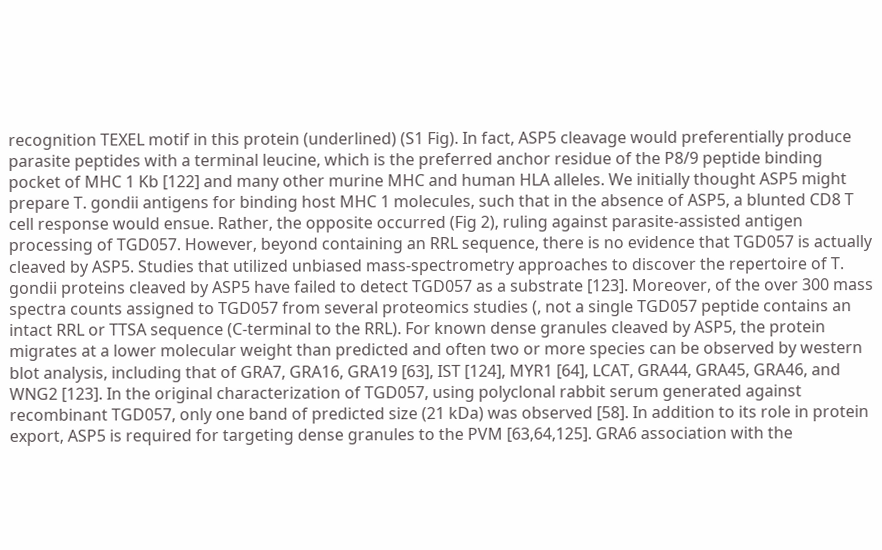recognition TEXEL motif in this protein (underlined) (S1 Fig). In fact, ASP5 cleavage would preferentially produce parasite peptides with a terminal leucine, which is the preferred anchor residue of the P8/9 peptide binding pocket of MHC 1 Kb [122] and many other murine MHC and human HLA alleles. We initially thought ASP5 might prepare T. gondii antigens for binding host MHC 1 molecules, such that in the absence of ASP5, a blunted CD8 T cell response would ensue. Rather, the opposite occurred (Fig 2), ruling against parasite-assisted antigen processing of TGD057. However, beyond containing an RRL sequence, there is no evidence that TGD057 is actually cleaved by ASP5. Studies that utilized unbiased mass-spectrometry approaches to discover the repertoire of T. gondii proteins cleaved by ASP5 have failed to detect TGD057 as a substrate [123]. Moreover, of the over 300 mass spectra counts assigned to TGD057 from several proteomics studies (, not a single TGD057 peptide contains an intact RRL or TTSA sequence (C-terminal to the RRL). For known dense granules cleaved by ASP5, the protein migrates at a lower molecular weight than predicted and often two or more species can be observed by western blot analysis, including that of GRA7, GRA16, GRA19 [63], IST [124], MYR1 [64], LCAT, GRA44, GRA45, GRA46, and WNG2 [123]. In the original characterization of TGD057, using polyclonal rabbit serum generated against recombinant TGD057, only one band of predicted size (21 kDa) was observed [58]. In addition to its role in protein export, ASP5 is required for targeting dense granules to the PVM [63,64,125]. GRA6 association with the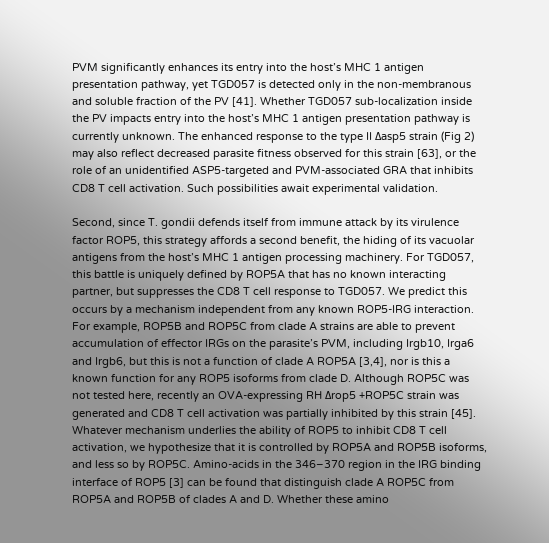PVM significantly enhances its entry into the host’s MHC 1 antigen presentation pathway, yet TGD057 is detected only in the non-membranous and soluble fraction of the PV [41]. Whether TGD057 sub-localization inside the PV impacts entry into the host’s MHC 1 antigen presentation pathway is currently unknown. The enhanced response to the type II Δasp5 strain (Fig 2) may also reflect decreased parasite fitness observed for this strain [63], or the role of an unidentified ASP5-targeted and PVM-associated GRA that inhibits CD8 T cell activation. Such possibilities await experimental validation.

Second, since T. gondii defends itself from immune attack by its virulence factor ROP5, this strategy affords a second benefit, the hiding of its vacuolar antigens from the host’s MHC 1 antigen processing machinery. For TGD057, this battle is uniquely defined by ROP5A that has no known interacting partner, but suppresses the CD8 T cell response to TGD057. We predict this occurs by a mechanism independent from any known ROP5-IRG interaction. For example, ROP5B and ROP5C from clade A strains are able to prevent accumulation of effector IRGs on the parasite’s PVM, including Irgb10, Irga6 and Irgb6, but this is not a function of clade A ROP5A [3,4], nor is this a known function for any ROP5 isoforms from clade D. Although ROP5C was not tested here, recently an OVA-expressing RH Δrop5 +ROP5C strain was generated and CD8 T cell activation was partially inhibited by this strain [45]. Whatever mechanism underlies the ability of ROP5 to inhibit CD8 T cell activation, we hypothesize that it is controlled by ROP5A and ROP5B isoforms, and less so by ROP5C. Amino-acids in the 346–370 region in the IRG binding interface of ROP5 [3] can be found that distinguish clade A ROP5C from ROP5A and ROP5B of clades A and D. Whether these amino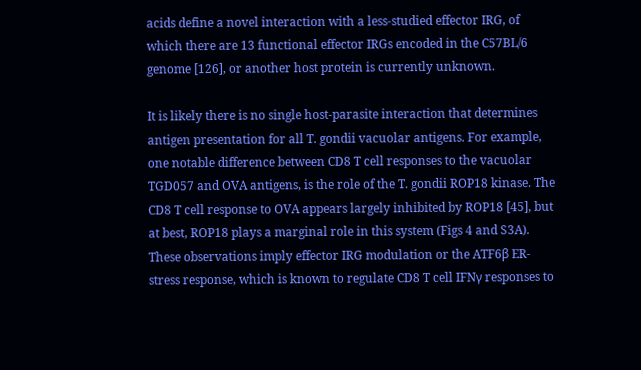acids define a novel interaction with a less-studied effector IRG, of which there are 13 functional effector IRGs encoded in the C57BL/6 genome [126], or another host protein is currently unknown.

It is likely there is no single host-parasite interaction that determines antigen presentation for all T. gondii vacuolar antigens. For example, one notable difference between CD8 T cell responses to the vacuolar TGD057 and OVA antigens, is the role of the T. gondii ROP18 kinase. The CD8 T cell response to OVA appears largely inhibited by ROP18 [45], but at best, ROP18 plays a marginal role in this system (Figs 4 and S3A). These observations imply effector IRG modulation or the ATF6β ER-stress response, which is known to regulate CD8 T cell IFNγ responses to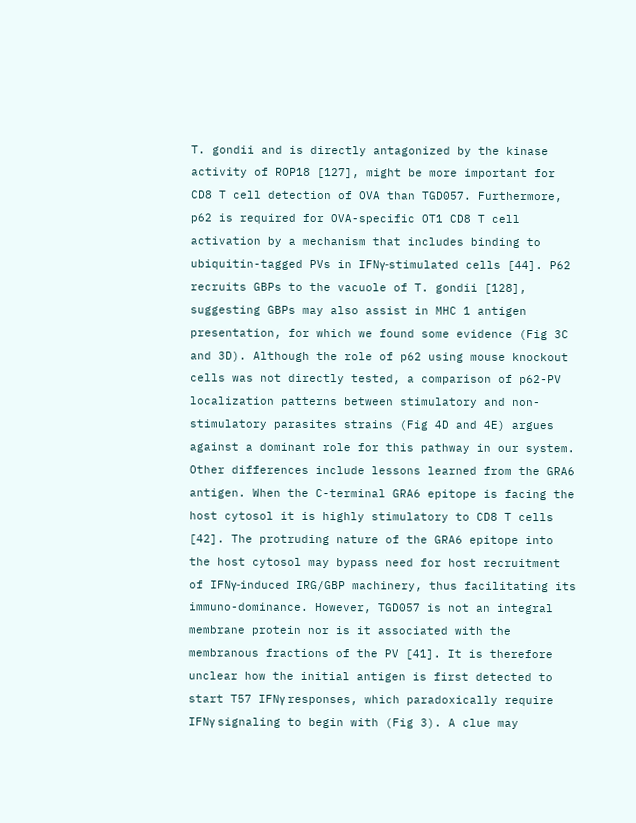T. gondii and is directly antagonized by the kinase activity of ROP18 [127], might be more important for CD8 T cell detection of OVA than TGD057. Furthermore, p62 is required for OVA-specific OT1 CD8 T cell activation by a mechanism that includes binding to ubiquitin-tagged PVs in IFNγ-stimulated cells [44]. P62 recruits GBPs to the vacuole of T. gondii [128], suggesting GBPs may also assist in MHC 1 antigen presentation, for which we found some evidence (Fig 3C and 3D). Although the role of p62 using mouse knockout cells was not directly tested, a comparison of p62-PV localization patterns between stimulatory and non-stimulatory parasites strains (Fig 4D and 4E) argues against a dominant role for this pathway in our system. Other differences include lessons learned from the GRA6 antigen. When the C-terminal GRA6 epitope is facing the host cytosol it is highly stimulatory to CD8 T cells [42]. The protruding nature of the GRA6 epitope into the host cytosol may bypass need for host recruitment of IFNγ-induced IRG/GBP machinery, thus facilitating its immuno-dominance. However, TGD057 is not an integral membrane protein nor is it associated with the membranous fractions of the PV [41]. It is therefore unclear how the initial antigen is first detected to start T57 IFNγ responses, which paradoxically require IFNγ signaling to begin with (Fig 3). A clue may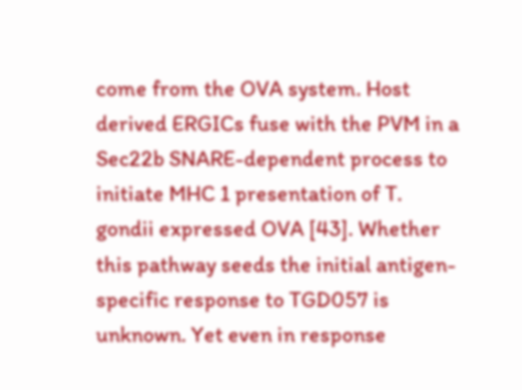come from the OVA system. Host derived ERGICs fuse with the PVM in a Sec22b SNARE-dependent process to initiate MHC 1 presentation of T. gondii expressed OVA [43]. Whether this pathway seeds the initial antigen-specific response to TGD057 is unknown. Yet even in response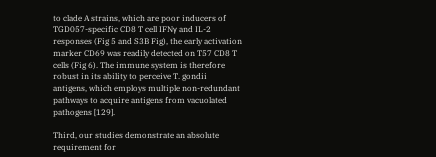to clade A strains, which are poor inducers of TGD057-specific CD8 T cell IFNγ and IL-2 responses (Fig 5 and S3B Fig), the early activation marker CD69 was readily detected on T57 CD8 T cells (Fig 6). The immune system is therefore robust in its ability to perceive T. gondii antigens, which employs multiple non-redundant pathways to acquire antigens from vacuolated pathogens [129].

Third, our studies demonstrate an absolute requirement for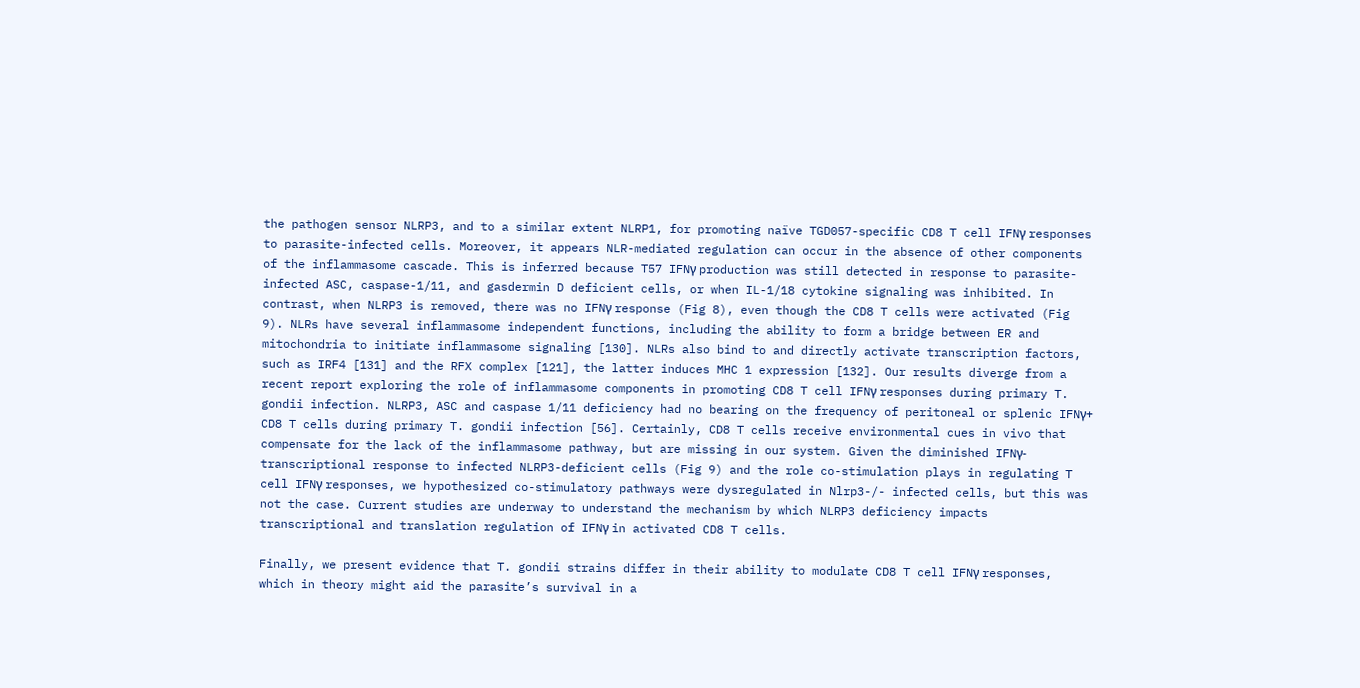the pathogen sensor NLRP3, and to a similar extent NLRP1, for promoting naïve TGD057-specific CD8 T cell IFNγ responses to parasite-infected cells. Moreover, it appears NLR-mediated regulation can occur in the absence of other components of the inflammasome cascade. This is inferred because T57 IFNγ production was still detected in response to parasite-infected ASC, caspase-1/11, and gasdermin D deficient cells, or when IL-1/18 cytokine signaling was inhibited. In contrast, when NLRP3 is removed, there was no IFNγ response (Fig 8), even though the CD8 T cells were activated (Fig 9). NLRs have several inflammasome independent functions, including the ability to form a bridge between ER and mitochondria to initiate inflammasome signaling [130]. NLRs also bind to and directly activate transcription factors, such as IRF4 [131] and the RFX complex [121], the latter induces MHC 1 expression [132]. Our results diverge from a recent report exploring the role of inflammasome components in promoting CD8 T cell IFNγ responses during primary T. gondii infection. NLRP3, ASC and caspase 1/11 deficiency had no bearing on the frequency of peritoneal or splenic IFNγ+ CD8 T cells during primary T. gondii infection [56]. Certainly, CD8 T cells receive environmental cues in vivo that compensate for the lack of the inflammasome pathway, but are missing in our system. Given the diminished IFNγ-transcriptional response to infected NLRP3-deficient cells (Fig 9) and the role co-stimulation plays in regulating T cell IFNγ responses, we hypothesized co-stimulatory pathways were dysregulated in Nlrp3-/- infected cells, but this was not the case. Current studies are underway to understand the mechanism by which NLRP3 deficiency impacts transcriptional and translation regulation of IFNγ in activated CD8 T cells.

Finally, we present evidence that T. gondii strains differ in their ability to modulate CD8 T cell IFNγ responses, which in theory might aid the parasite’s survival in a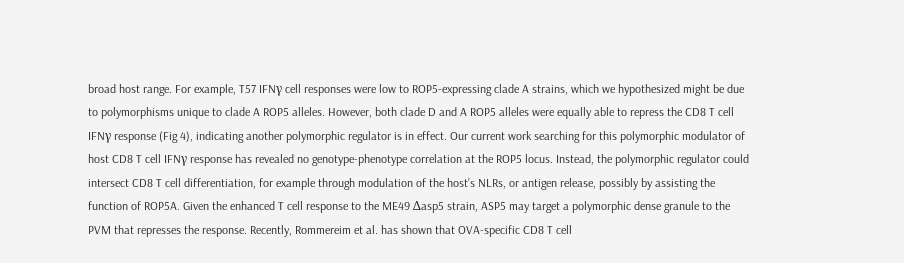broad host range. For example, T57 IFNγ cell responses were low to ROP5-expressing clade A strains, which we hypothesized might be due to polymorphisms unique to clade A ROP5 alleles. However, both clade D and A ROP5 alleles were equally able to repress the CD8 T cell IFNγ response (Fig 4), indicating another polymorphic regulator is in effect. Our current work searching for this polymorphic modulator of host CD8 T cell IFNγ response has revealed no genotype-phenotype correlation at the ROP5 locus. Instead, the polymorphic regulator could intersect CD8 T cell differentiation, for example through modulation of the host’s NLRs, or antigen release, possibly by assisting the function of ROP5A. Given the enhanced T cell response to the ME49 Δasp5 strain, ASP5 may target a polymorphic dense granule to the PVM that represses the response. Recently, Rommereim et al. has shown that OVA-specific CD8 T cell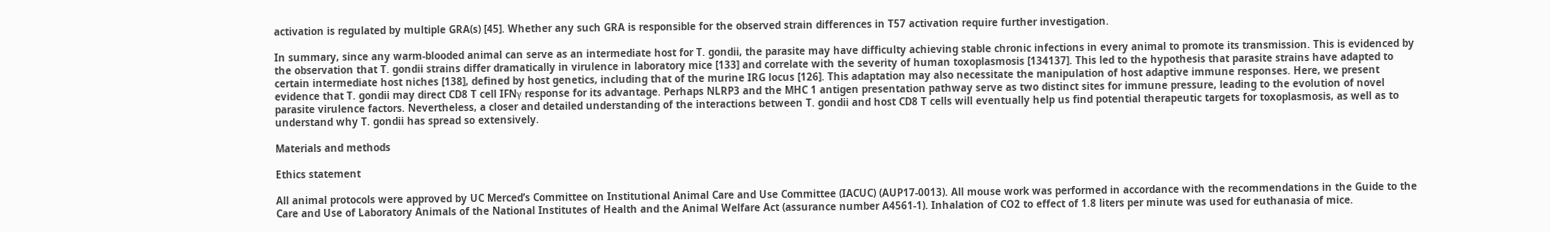activation is regulated by multiple GRA(s) [45]. Whether any such GRA is responsible for the observed strain differences in T57 activation require further investigation.

In summary, since any warm-blooded animal can serve as an intermediate host for T. gondii, the parasite may have difficulty achieving stable chronic infections in every animal to promote its transmission. This is evidenced by the observation that T. gondii strains differ dramatically in virulence in laboratory mice [133] and correlate with the severity of human toxoplasmosis [134137]. This led to the hypothesis that parasite strains have adapted to certain intermediate host niches [138], defined by host genetics, including that of the murine IRG locus [126]. This adaptation may also necessitate the manipulation of host adaptive immune responses. Here, we present evidence that T. gondii may direct CD8 T cell IFNγ response for its advantage. Perhaps NLRP3 and the MHC 1 antigen presentation pathway serve as two distinct sites for immune pressure, leading to the evolution of novel parasite virulence factors. Nevertheless, a closer and detailed understanding of the interactions between T. gondii and host CD8 T cells will eventually help us find potential therapeutic targets for toxoplasmosis, as well as to understand why T. gondii has spread so extensively.

Materials and methods

Ethics statement

All animal protocols were approved by UC Merced’s Committee on Institutional Animal Care and Use Committee (IACUC) (AUP17-0013). All mouse work was performed in accordance with the recommendations in the Guide to the Care and Use of Laboratory Animals of the National Institutes of Health and the Animal Welfare Act (assurance number A4561-1). Inhalation of CO2 to effect of 1.8 liters per minute was used for euthanasia of mice.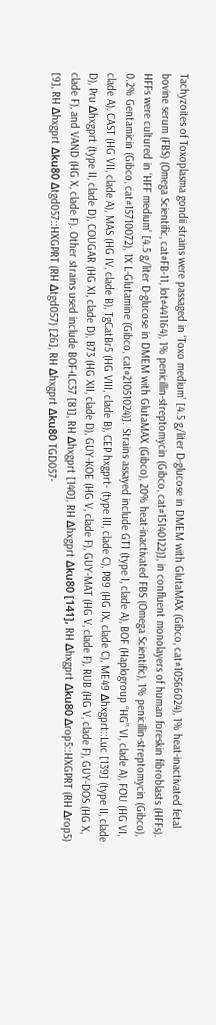Tachyzoites of Toxoplasma gondii strains were passaged in ‘Toxo medium’ [4.5 g/liter D-glucose in DMEM with GlutaMAX (Gibco, cat#10566024), 1% heat-inactivated fetal bovine serum (FBS) (Omega Scientific, cat#FB-11, lot#441164), 1% penicillin-streptomycin (Gibco, cat#15140122)], in confluent monolayers of human foreskin fibroblasts (HFFs). HFFs were cultured in ‘HFF medium’ [4.5 g/liter D-glucose in DMEM with GlutaMAX (Gibco), 20% heat-inactivated FBS (Omega Scientific), 1% penicillin-streptomycin (Gibco), 0.2% Gentamicin (Gibco, cat#15710072), 1X L-Glutamine (Gibco, cat#21051024)]. Strains assayed include GT1 (type I, clade A), BOF (Haplogroup “HG” VI, clade A), FOU (HG VI, clade A), CAST (HG VII, clade A), MAS (HG IV, clade B), TgCatBr5 (HG VIII, clade B), CEP hxgprt- (type III, clade C), P89 (HG IX, clade C), ME49 Δhxgprt::Luc [139] (type II, clade D), Pru Δhxgprt (type II, clade D), COUGAR (HG XI, clade D), B73 (HG XII, clade D), GUY-KOE (HG V, clade F), GUY-MAT (HG V, clade F), RUB (HG V, clade F), GUY-DOS (HG X, clade F), and VAND (HG X, clade F). Other strains used include BOF+LC37 [81], RH Δhxgprt [140], RH Δhxgprt Δku80 [141], RH Δhxgprt Δku80 Δrop5::HXGPRT (RH Δrop5) [9], RH Δhxgprt Δku80 Δtgd057::HXGPRT (RH Δtgd057) [26], RH Δhxgprt Δku80 TGD057-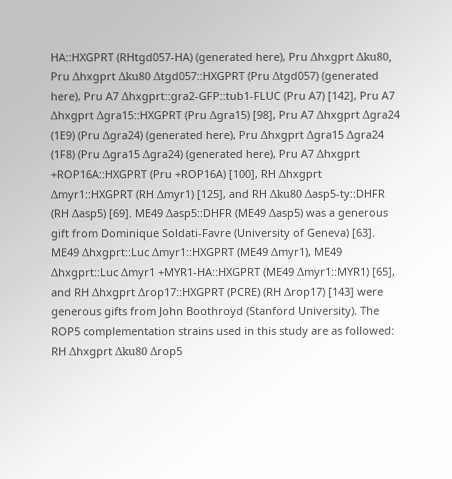HA::HXGPRT (RHtgd057-HA) (generated here), Pru Δhxgprt Δku80, Pru Δhxgprt Δku80 Δtgd057::HXGPRT (Pru Δtgd057) (generated here), Pru A7 Δhxgprt::gra2-GFP::tub1-FLUC (Pru A7) [142], Pru A7 Δhxgprt Δgra15::HXGPRT (Pru Δgra15) [98], Pru A7 Δhxgprt Δgra24 (1E9) (Pru Δgra24) (generated here), Pru Δhxgprt Δgra15 Δgra24 (1F8) (Pru Δgra15 Δgra24) (generated here), Pru A7 Δhxgprt +ROP16A::HXGPRT (Pru +ROP16A) [100], RH Δhxgprt Δmyr1::HXGPRT (RH Δmyr1) [125], and RH Δku80 Δasp5-ty::DHFR (RH Δasp5) [69]. ME49 Δasp5::DHFR (ME49 Δasp5) was a generous gift from Dominique Soldati-Favre (University of Geneva) [63]. ME49 Δhxgprt::Luc Δmyr1::HXGPRT (ME49 Δmyr1), ME49 Δhxgprt::Luc Δmyr1 +MYR1-HA::HXGPRT (ME49 Δmyr1::MYR1) [65], and RH Δhxgprt Δrop17::HXGPRT (PCRE) (RH Δrop17) [143] were generous gifts from John Boothroyd (Stanford University). The ROP5 complementation strains used in this study are as followed: RH Δhxgprt Δku80 Δrop5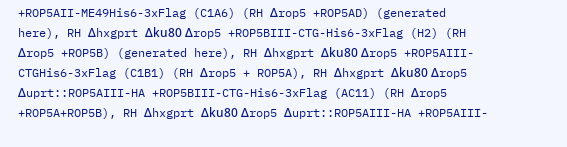+ROP5AII-ME49His6-3xFlag (C1A6) (RH Δrop5 +ROP5AD) (generated here), RH Δhxgprt Δku80 Δrop5 +ROP5BIII-CTG-His6-3xFlag (H2) (RH Δrop5 +ROP5B) (generated here), RH Δhxgprt Δku80 Δrop5 +ROP5AIII-CTGHis6-3xFlag (C1B1) (RH Δrop5 + ROP5A), RH Δhxgprt Δku80 Δrop5 Δuprt::ROP5AIII-HA +ROP5BIII-CTG-His6-3xFlag (AC11) (RH Δrop5 +ROP5A+ROP5B), RH Δhxgprt Δku80 Δrop5 Δuprt::ROP5AIII-HA +ROP5AIII-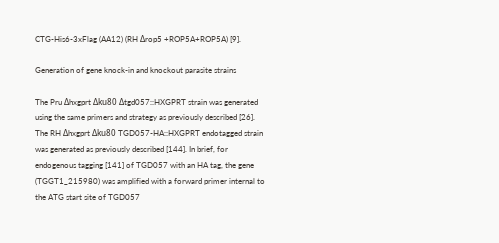CTG-His6-3xFlag (AA12) (RH Δrop5 +ROP5A+ROP5A) [9].

Generation of gene knock-in and knockout parasite strains

The Pru Δhxgprt Δku80 Δtgd057::HXGPRT strain was generated using the same primers and strategy as previously described [26]. The RH Δhxgprt Δku80 TGD057-HA::HXGPRT endotagged strain was generated as previously described [144]. In brief, for endogenous tagging [141] of TGD057 with an HA tag, the gene (TGGT1_215980) was amplified with a forward primer internal to the ATG start site of TGD057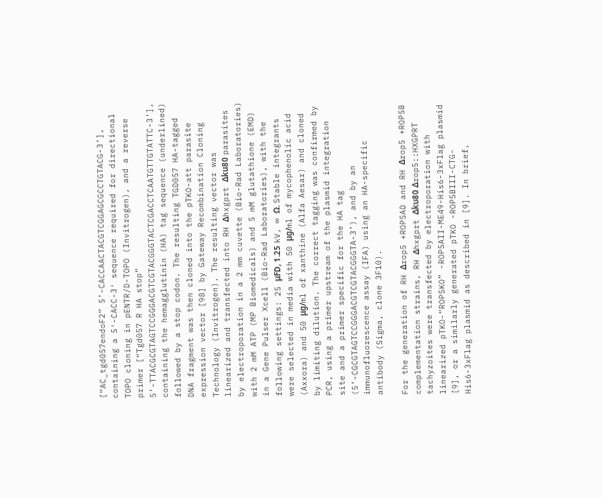[“AC_tgd057endoF2” 5’-CACCAACTACGTCGGAGCGCCTGTACG-3’], containing a 5′-CACC-3′ sequence required for directional TOPO cloning in pENTR/D-TOPO (Invitrogen), and a reverse primer [“Tgd057 R HA stop” 5’-TTACGCGTAGTCCGGGACGTCGTACGGGTACTCGACCTCAATGTTGTATTC-3’], containing the hemagglutinin (HA) tag sequence (underlined) followed by a stop codon. The resulting TGD057 HA-tagged DNA fragment was then cloned into the pTKO-att parasite expression vector [98] by Gateway Recombination Cloning Technology (Invitrogen). The resulting vector was linearized and transfected into RH Δhxgprt Δku80 parasites by electroporation in a 2 mm cuvette (Bio-Rad Laboratories) with 2 mM ATP (MP Biomedicals) and 5 mM glutathione (EMD) in a Gene Pulser Xcell (Bio-Rad Laboratories), with the following settings: 25 μFD, 1.25 kV, ∞ Ω. Stable integrants were selected in media with 50 μg/ml of mycophenolic acid (Axxora) and 50 μg/ml of xanthine (Alfa Aesar) and cloned by limiting dilution. The correct tagging was confirmed by PCR, using a primer upstream of the plasmid integration site and a primer specific for the HA tag (5’-CGCGTAGTCCGGGACGTCGTACGGGTA-3’), and by an immunofluorescence assay (IFA) using an HA-specific antibody (Sigma, clone 3F10).

For the generation of RH Δrop5 +ROP5AD and RH Δrop5 +ROP5B complementation strains, RH Δhxgprt Δku80 Δrop5::HXGPRT tachyzoites were transfected by electroporation with linearized pTKO-“ROP5KO” -ROP5AII-ME49-His6-3xFlag plasmid [9], or a similarly generated pTKO -ROP5BIII-CTG-His6-3xFlag plasmid as described in [9]. In brief,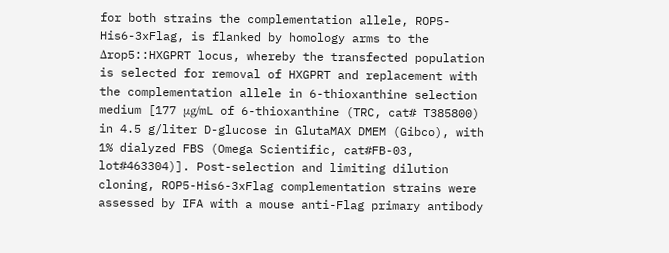for both strains the complementation allele, ROP5-His6-3xFlag, is flanked by homology arms to the Δrop5::HXGPRT locus, whereby the transfected population is selected for removal of HXGPRT and replacement with the complementation allele in 6-thioxanthine selection medium [177 μg/mL of 6-thioxanthine (TRC, cat# T385800) in 4.5 g/liter D-glucose in GlutaMAX DMEM (Gibco), with 1% dialyzed FBS (Omega Scientific, cat#FB-03, lot#463304)]. Post-selection and limiting dilution cloning, ROP5-His6-3xFlag complementation strains were assessed by IFA with a mouse anti-Flag primary antibody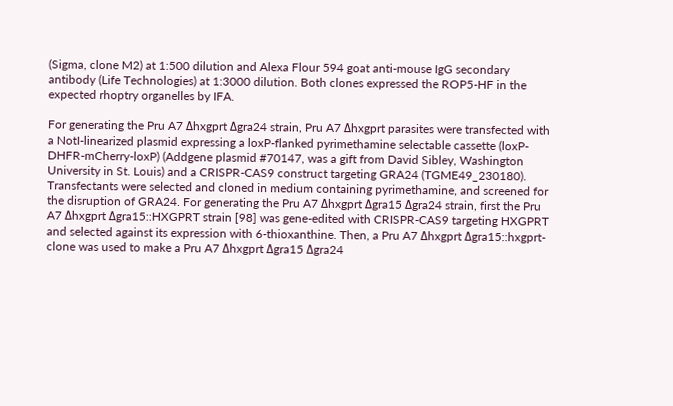(Sigma, clone M2) at 1:500 dilution and Alexa Flour 594 goat anti-mouse IgG secondary antibody (Life Technologies) at 1:3000 dilution. Both clones expressed the ROP5-HF in the expected rhoptry organelles by IFA.

For generating the Pru A7 Δhxgprt Δgra24 strain, Pru A7 Δhxgprt parasites were transfected with a NotI-linearized plasmid expressing a loxP-flanked pyrimethamine selectable cassette (loxP-DHFR-mCherry-loxP) (Addgene plasmid #70147, was a gift from David Sibley, Washington University in St. Louis) and a CRISPR-CAS9 construct targeting GRA24 (TGME49_230180). Transfectants were selected and cloned in medium containing pyrimethamine, and screened for the disruption of GRA24. For generating the Pru A7 Δhxgprt Δgra15 Δgra24 strain, first the Pru A7 Δhxgprt Δgra15::HXGPRT strain [98] was gene-edited with CRISPR-CAS9 targeting HXGPRT and selected against its expression with 6-thioxanthine. Then, a Pru A7 Δhxgprt Δgra15::hxgprt- clone was used to make a Pru A7 Δhxgprt Δgra15 Δgra24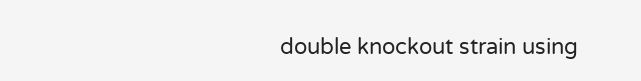double knockout strain using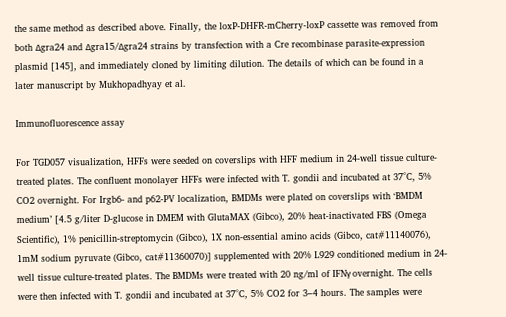the same method as described above. Finally, the loxP-DHFR-mCherry-loxP cassette was removed from both Δgra24 and Δgra15/Δgra24 strains by transfection with a Cre recombinase parasite-expression plasmid [145], and immediately cloned by limiting dilution. The details of which can be found in a later manuscript by Mukhopadhyay et al.

Immunofluorescence assay

For TGD057 visualization, HFFs were seeded on coverslips with HFF medium in 24-well tissue culture-treated plates. The confluent monolayer HFFs were infected with T. gondii and incubated at 37°C, 5% CO2 overnight. For Irgb6- and p62-PV localization, BMDMs were plated on coverslips with ‘BMDM medium’ [4.5 g/liter D-glucose in DMEM with GlutaMAX (Gibco), 20% heat-inactivated FBS (Omega Scientific), 1% penicillin-streptomycin (Gibco), 1X non-essential amino acids (Gibco, cat#11140076), 1mM sodium pyruvate (Gibco, cat#11360070)] supplemented with 20% L929 conditioned medium in 24-well tissue culture-treated plates. The BMDMs were treated with 20 ng/ml of IFNγ overnight. The cells were then infected with T. gondii and incubated at 37°C, 5% CO2 for 3–4 hours. The samples were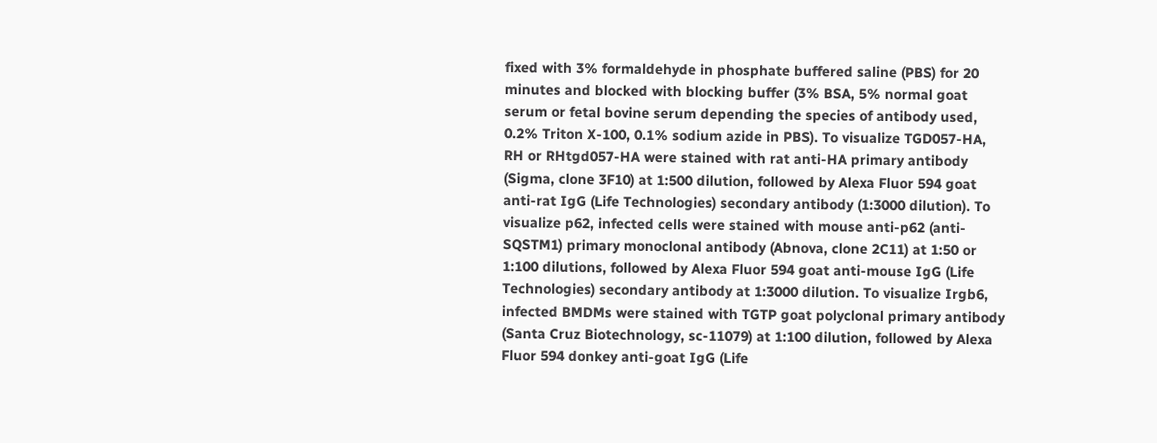fixed with 3% formaldehyde in phosphate buffered saline (PBS) for 20 minutes and blocked with blocking buffer (3% BSA, 5% normal goat serum or fetal bovine serum depending the species of antibody used, 0.2% Triton X-100, 0.1% sodium azide in PBS). To visualize TGD057-HA, RH or RHtgd057-HA were stained with rat anti-HA primary antibody (Sigma, clone 3F10) at 1:500 dilution, followed by Alexa Fluor 594 goat anti-rat IgG (Life Technologies) secondary antibody (1:3000 dilution). To visualize p62, infected cells were stained with mouse anti-p62 (anti-SQSTM1) primary monoclonal antibody (Abnova, clone 2C11) at 1:50 or 1:100 dilutions, followed by Alexa Fluor 594 goat anti-mouse IgG (Life Technologies) secondary antibody at 1:3000 dilution. To visualize Irgb6, infected BMDMs were stained with TGTP goat polyclonal primary antibody (Santa Cruz Biotechnology, sc-11079) at 1:100 dilution, followed by Alexa Fluor 594 donkey anti-goat IgG (Life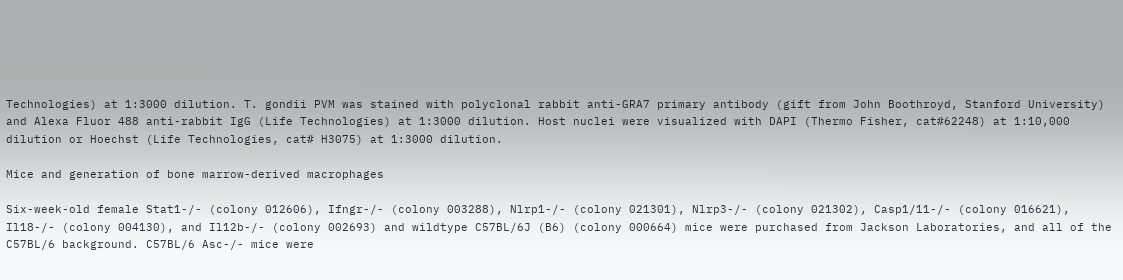Technologies) at 1:3000 dilution. T. gondii PVM was stained with polyclonal rabbit anti-GRA7 primary antibody (gift from John Boothroyd, Stanford University) and Alexa Fluor 488 anti-rabbit IgG (Life Technologies) at 1:3000 dilution. Host nuclei were visualized with DAPI (Thermo Fisher, cat#62248) at 1:10,000 dilution or Hoechst (Life Technologies, cat# H3075) at 1:3000 dilution.

Mice and generation of bone marrow-derived macrophages

Six-week-old female Stat1-/- (colony 012606), Ifngr-/- (colony 003288), Nlrp1-/- (colony 021301), Nlrp3-/- (colony 021302), Casp1/11-/- (colony 016621), Il18-/- (colony 004130), and Il12b-/- (colony 002693) and wildtype C57BL/6J (B6) (colony 000664) mice were purchased from Jackson Laboratories, and all of the C57BL/6 background. C57BL/6 Asc-/- mice were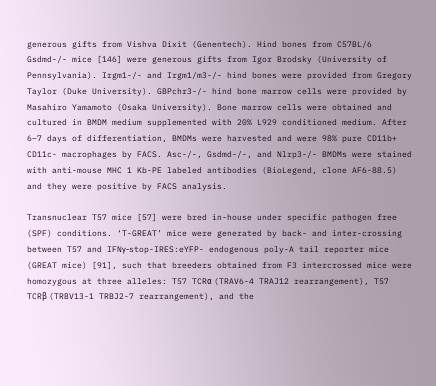generous gifts from Vishva Dixit (Genentech). Hind bones from C57BL/6 Gsdmd-/- mice [146] were generous gifts from Igor Brodsky (University of Pennsylvania). Irgm1-/- and Irgm1/m3-/- hind bones were provided from Gregory Taylor (Duke University). GBPchr3-/- hind bone marrow cells were provided by Masahiro Yamamoto (Osaka University). Bone marrow cells were obtained and cultured in BMDM medium supplemented with 20% L929 conditioned medium. After 6–7 days of differentiation, BMDMs were harvested and were 98% pure CD11b+ CD11c- macrophages by FACS. Asc-/-, Gsdmd-/-, and Nlrp3-/- BMDMs were stained with anti-mouse MHC 1 Kb-PE labeled antibodies (BioLegend, clone AF6-88.5) and they were positive by FACS analysis.

Transnuclear T57 mice [57] were bred in-house under specific pathogen free (SPF) conditions. ‘T-GREAT’ mice were generated by back- and inter-crossing between T57 and IFNγ-stop-IRES:eYFP- endogenous poly-A tail reporter mice (GREAT mice) [91], such that breeders obtained from F3 intercrossed mice were homozygous at three alleles: T57 TCRα (TRAV6-4 TRAJ12 rearrangement), T57 TCRβ (TRBV13-1 TRBJ2-7 rearrangement), and the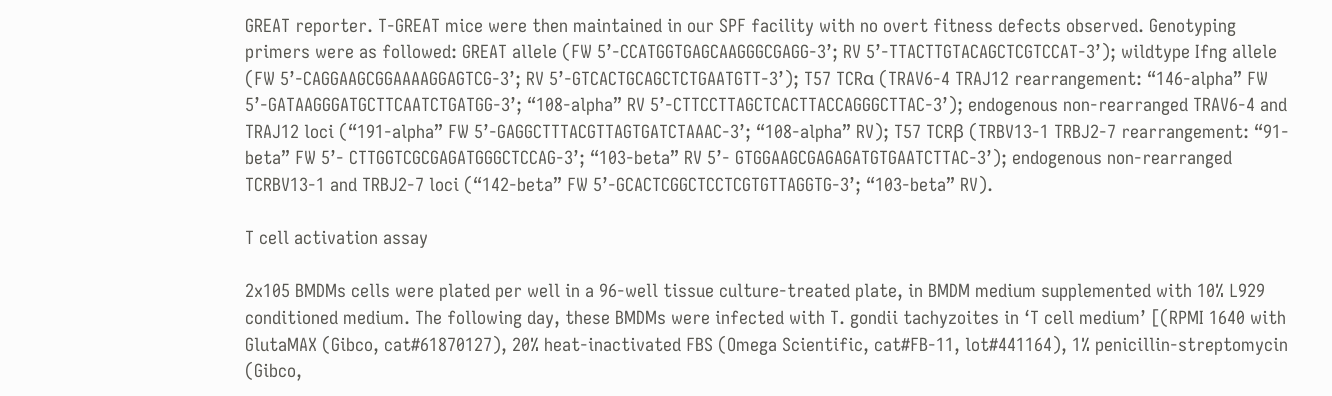GREAT reporter. T-GREAT mice were then maintained in our SPF facility with no overt fitness defects observed. Genotyping primers were as followed: GREAT allele (FW 5’-CCATGGTGAGCAAGGGCGAGG-3’; RV 5’-TTACTTGTACAGCTCGTCCAT-3’); wildtype Ifng allele (FW 5’-CAGGAAGCGGAAAAGGAGTCG-3’; RV 5’-GTCACTGCAGCTCTGAATGTT-3’); T57 TCRα (TRAV6-4 TRAJ12 rearrangement: “146-alpha” FW 5’-GATAAGGGATGCTTCAATCTGATGG-3’; “108-alpha” RV 5’-CTTCCTTAGCTCACTTACCAGGGCTTAC-3’); endogenous non-rearranged TRAV6-4 and TRAJ12 loci (“191-alpha” FW 5’-GAGGCTTTACGTTAGTGATCTAAAC-3’; “108-alpha” RV); T57 TCRβ (TRBV13-1 TRBJ2-7 rearrangement: “91-beta” FW 5’- CTTGGTCGCGAGATGGGCTCCAG-3’; “103-beta” RV 5’- GTGGAAGCGAGAGATGTGAATCTTAC-3’); endogenous non-rearranged TCRBV13-1 and TRBJ2-7 loci (“142-beta” FW 5’-GCACTCGGCTCCTCGTGTTAGGTG-3’; “103-beta” RV).

T cell activation assay

2x105 BMDMs cells were plated per well in a 96-well tissue culture-treated plate, in BMDM medium supplemented with 10% L929 conditioned medium. The following day, these BMDMs were infected with T. gondii tachyzoites in ‘T cell medium’ [(RPMI 1640 with GlutaMAX (Gibco, cat#61870127), 20% heat-inactivated FBS (Omega Scientific, cat#FB-11, lot#441164), 1% penicillin-streptomycin (Gibco,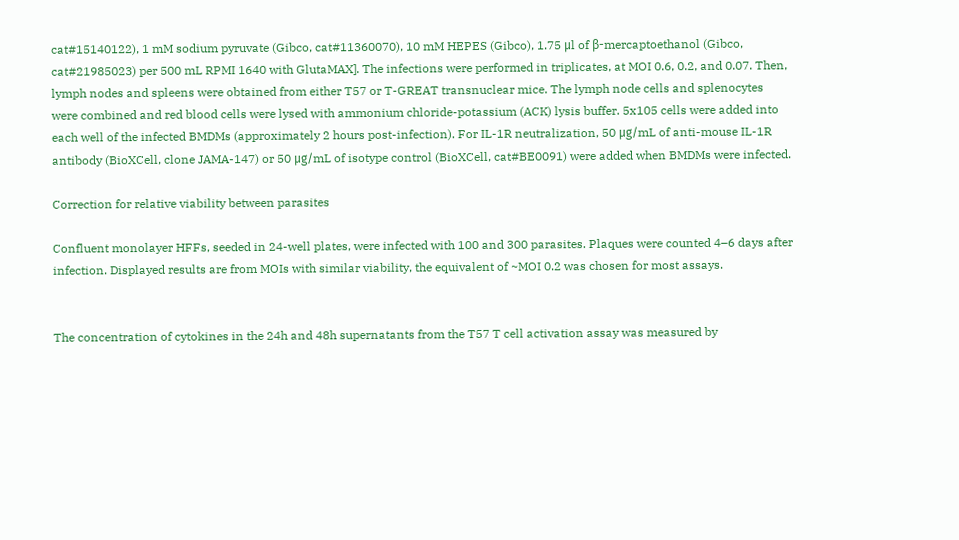cat#15140122), 1 mM sodium pyruvate (Gibco, cat#11360070), 10 mM HEPES (Gibco), 1.75 μl of β-mercaptoethanol (Gibco, cat#21985023) per 500 mL RPMI 1640 with GlutaMAX]. The infections were performed in triplicates, at MOI 0.6, 0.2, and 0.07. Then, lymph nodes and spleens were obtained from either T57 or T-GREAT transnuclear mice. The lymph node cells and splenocytes were combined and red blood cells were lysed with ammonium chloride-potassium (ACK) lysis buffer. 5x105 cells were added into each well of the infected BMDMs (approximately 2 hours post-infection). For IL-1R neutralization, 50 μg/mL of anti-mouse IL-1R antibody (BioXCell, clone JAMA-147) or 50 μg/mL of isotype control (BioXCell, cat#BE0091) were added when BMDMs were infected.

Correction for relative viability between parasites

Confluent monolayer HFFs, seeded in 24-well plates, were infected with 100 and 300 parasites. Plaques were counted 4–6 days after infection. Displayed results are from MOIs with similar viability, the equivalent of ~MOI 0.2 was chosen for most assays.


The concentration of cytokines in the 24h and 48h supernatants from the T57 T cell activation assay was measured by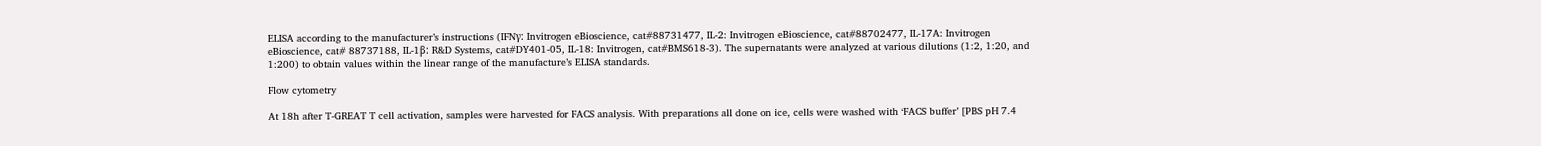ELISA according to the manufacturer’s instructions (IFNγ: Invitrogen eBioscience, cat#88731477, IL-2: Invitrogen eBioscience, cat#88702477, IL-17A: Invitrogen eBioscience, cat# 88737188, IL-1β: R&D Systems, cat#DY401-05, IL-18: Invitrogen, cat#BMS618-3). The supernatants were analyzed at various dilutions (1:2, 1:20, and 1:200) to obtain values within the linear range of the manufacture’s ELISA standards.

Flow cytometry

At 18h after T-GREAT T cell activation, samples were harvested for FACS analysis. With preparations all done on ice, cells were washed with ‘FACS buffer’ [PBS pH 7.4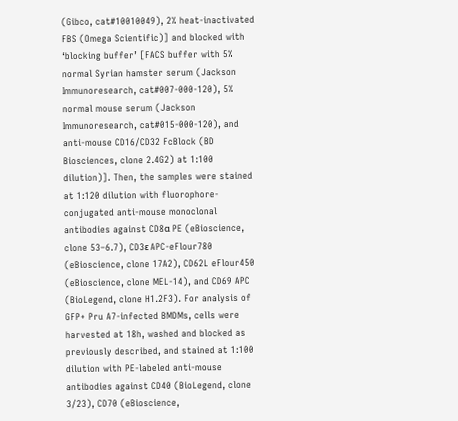(Gibco, cat#10010049), 2% heat-inactivated FBS (Omega Scientific)] and blocked with ‘blocking buffer’ [FACS buffer with 5% normal Syrian hamster serum (Jackson Immunoresearch, cat#007-000-120), 5% normal mouse serum (Jackson Immunoresearch, cat#015-000-120), and anti-mouse CD16/CD32 FcBlock (BD Biosciences, clone 2.4G2) at 1:100 dilution)]. Then, the samples were stained at 1:120 dilution with fluorophore-conjugated anti-mouse monoclonal antibodies against CD8α PE (eBioscience, clone 53–6.7), CD3ε APC-eFlour780 (eBioscience, clone 17A2), CD62L eFlour450 (eBioscience, clone MEL-14), and CD69 APC (BioLegend, clone H1.2F3). For analysis of GFP+ Pru A7-infected BMDMs, cells were harvested at 18h, washed and blocked as previously described, and stained at 1:100 dilution with PE-labeled anti-mouse antibodies against CD40 (BioLegend, clone 3/23), CD70 (eBioscience,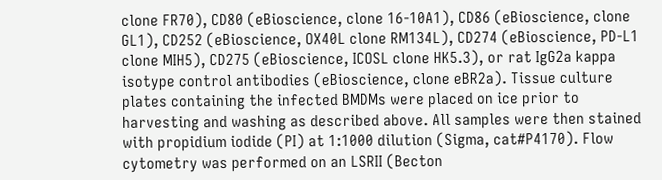clone FR70), CD80 (eBioscience, clone 16-10A1), CD86 (eBioscience, clone GL1), CD252 (eBioscience, OX40L clone RM134L), CD274 (eBioscience, PD-L1 clone MIH5), CD275 (eBioscience, ICOSL clone HK5.3), or rat IgG2a kappa isotype control antibodies (eBioscience, clone eBR2a). Tissue culture plates containing the infected BMDMs were placed on ice prior to harvesting and washing as described above. All samples were then stained with propidium iodide (PI) at 1:1000 dilution (Sigma, cat#P4170). Flow cytometry was performed on an LSRII (Becton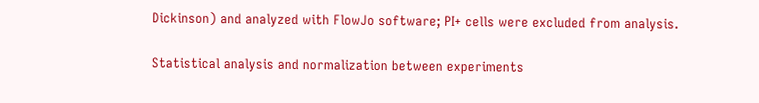Dickinson) and analyzed with FlowJo software; PI+ cells were excluded from analysis.

Statistical analysis and normalization between experiments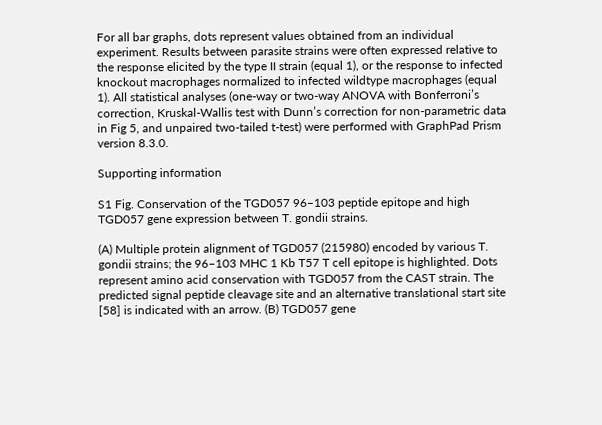For all bar graphs, dots represent values obtained from an individual experiment. Results between parasite strains were often expressed relative to the response elicited by the type II strain (equal 1), or the response to infected knockout macrophages normalized to infected wildtype macrophages (equal 1). All statistical analyses (one-way or two-way ANOVA with Bonferroni’s correction, Kruskal-Wallis test with Dunn’s correction for non-parametric data in Fig 5, and unpaired two-tailed t-test) were performed with GraphPad Prism version 8.3.0.

Supporting information

S1 Fig. Conservation of the TGD057 96–103 peptide epitope and high TGD057 gene expression between T. gondii strains.

(A) Multiple protein alignment of TGD057 (215980) encoded by various T. gondii strains; the 96–103 MHC 1 Kb T57 T cell epitope is highlighted. Dots represent amino acid conservation with TGD057 from the CAST strain. The predicted signal peptide cleavage site and an alternative translational start site [58] is indicated with an arrow. (B) TGD057 gene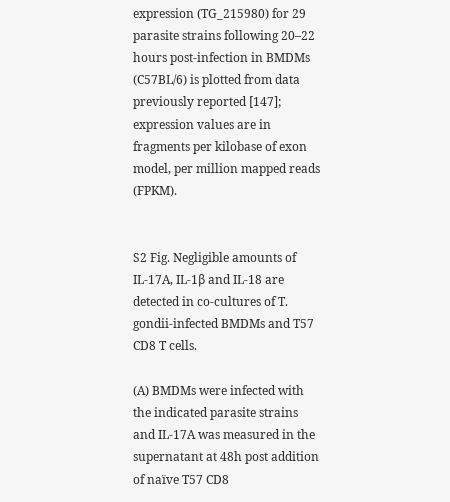expression (TG_215980) for 29 parasite strains following 20–22 hours post-infection in BMDMs (C57BL/6) is plotted from data previously reported [147]; expression values are in fragments per kilobase of exon model, per million mapped reads (FPKM).


S2 Fig. Negligible amounts of IL-17A, IL-1β and IL-18 are detected in co-cultures of T. gondii-infected BMDMs and T57 CD8 T cells.

(A) BMDMs were infected with the indicated parasite strains and IL-17A was measured in the supernatant at 48h post addition of naïve T57 CD8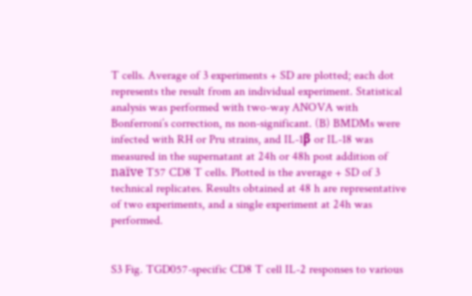T cells. Average of 3 experiments + SD are plotted; each dot represents the result from an individual experiment. Statistical analysis was performed with two-way ANOVA with Bonferroni’s correction, ns non-significant. (B) BMDMs were infected with RH or Pru strains, and IL-1β or IL-18 was measured in the supernatant at 24h or 48h post addition of naïve T57 CD8 T cells. Plotted is the average + SD of 3 technical replicates. Results obtained at 48 h are representative of two experiments, and a single experiment at 24h was performed.


S3 Fig. TGD057-specific CD8 T cell IL-2 responses to various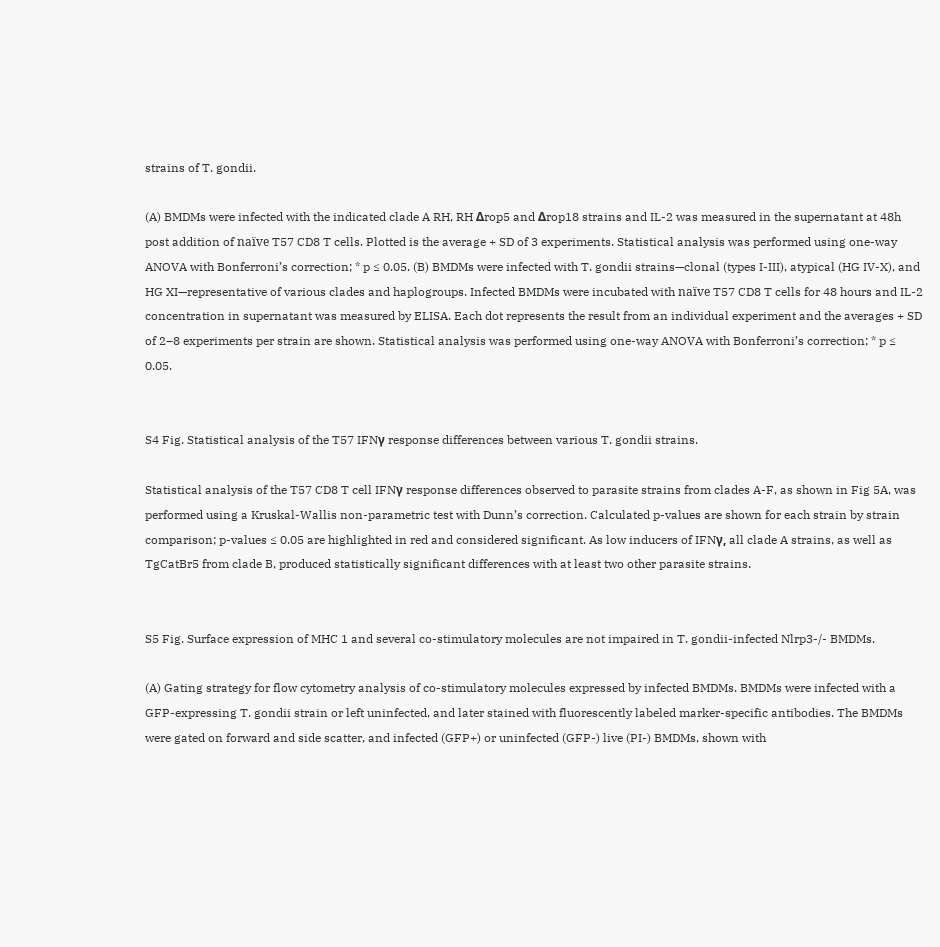strains of T. gondii.

(A) BMDMs were infected with the indicated clade A RH, RH Δrop5 and Δrop18 strains and IL-2 was measured in the supernatant at 48h post addition of naïve T57 CD8 T cells. Plotted is the average + SD of 3 experiments. Statistical analysis was performed using one-way ANOVA with Bonferroni’s correction; * p ≤ 0.05. (B) BMDMs were infected with T. gondii strains—clonal (types I-III), atypical (HG IV-X), and HG XI—representative of various clades and haplogroups. Infected BMDMs were incubated with naïve T57 CD8 T cells for 48 hours and IL-2 concentration in supernatant was measured by ELISA. Each dot represents the result from an individual experiment and the averages + SD of 2–8 experiments per strain are shown. Statistical analysis was performed using one-way ANOVA with Bonferroni’s correction; * p ≤ 0.05.


S4 Fig. Statistical analysis of the T57 IFNγ response differences between various T. gondii strains.

Statistical analysis of the T57 CD8 T cell IFNγ response differences observed to parasite strains from clades A-F, as shown in Fig 5A, was performed using a Kruskal-Wallis non-parametric test with Dunn’s correction. Calculated p-values are shown for each strain by strain comparison; p-values ≤ 0.05 are highlighted in red and considered significant. As low inducers of IFNγ, all clade A strains, as well as TgCatBr5 from clade B, produced statistically significant differences with at least two other parasite strains.


S5 Fig. Surface expression of MHC 1 and several co-stimulatory molecules are not impaired in T. gondii-infected Nlrp3-/- BMDMs.

(A) Gating strategy for flow cytometry analysis of co-stimulatory molecules expressed by infected BMDMs. BMDMs were infected with a GFP-expressing T. gondii strain or left uninfected, and later stained with fluorescently labeled marker-specific antibodies. The BMDMs were gated on forward and side scatter, and infected (GFP+) or uninfected (GFP-) live (PI-) BMDMs, shown with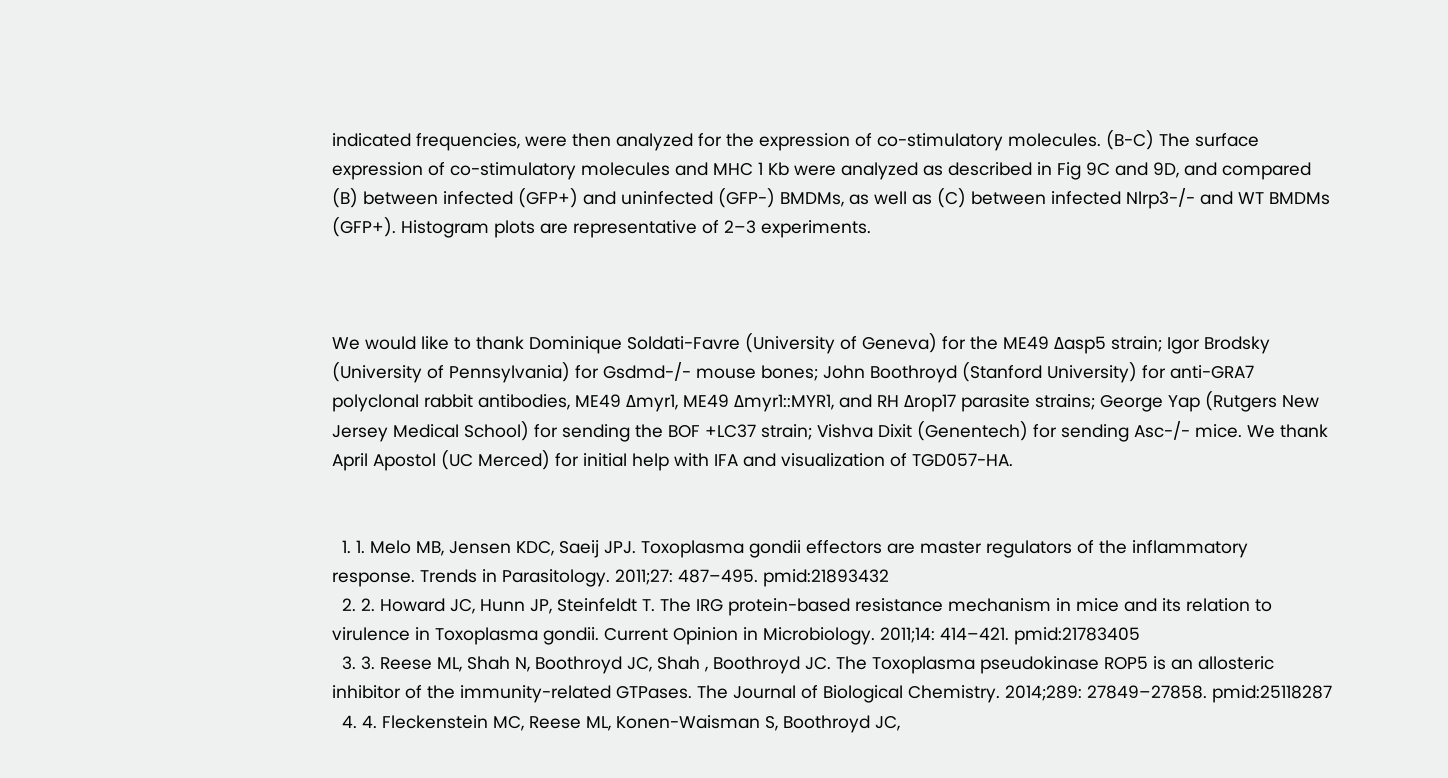indicated frequencies, were then analyzed for the expression of co-stimulatory molecules. (B-C) The surface expression of co-stimulatory molecules and MHC 1 Kb were analyzed as described in Fig 9C and 9D, and compared (B) between infected (GFP+) and uninfected (GFP-) BMDMs, as well as (C) between infected Nlrp3-/- and WT BMDMs (GFP+). Histogram plots are representative of 2–3 experiments.



We would like to thank Dominique Soldati-Favre (University of Geneva) for the ME49 Δasp5 strain; Igor Brodsky (University of Pennsylvania) for Gsdmd-/- mouse bones; John Boothroyd (Stanford University) for anti-GRA7 polyclonal rabbit antibodies, ME49 Δmyr1, ME49 Δmyr1::MYR1, and RH Δrop17 parasite strains; George Yap (Rutgers New Jersey Medical School) for sending the BOF +LC37 strain; Vishva Dixit (Genentech) for sending Asc-/- mice. We thank April Apostol (UC Merced) for initial help with IFA and visualization of TGD057-HA.


  1. 1. Melo MB, Jensen KDC, Saeij JPJ. Toxoplasma gondii effectors are master regulators of the inflammatory response. Trends in Parasitology. 2011;27: 487–495. pmid:21893432
  2. 2. Howard JC, Hunn JP, Steinfeldt T. The IRG protein-based resistance mechanism in mice and its relation to virulence in Toxoplasma gondii. Current Opinion in Microbiology. 2011;14: 414–421. pmid:21783405
  3. 3. Reese ML, Shah N, Boothroyd JC, Shah , Boothroyd JC. The Toxoplasma pseudokinase ROP5 is an allosteric inhibitor of the immunity-related GTPases. The Journal of Biological Chemistry. 2014;289: 27849–27858. pmid:25118287
  4. 4. Fleckenstein MC, Reese ML, Konen-Waisman S, Boothroyd JC,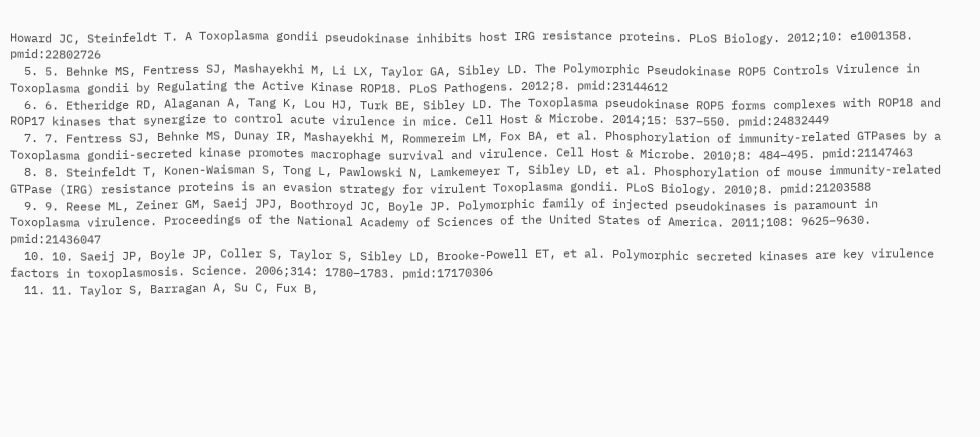Howard JC, Steinfeldt T. A Toxoplasma gondii pseudokinase inhibits host IRG resistance proteins. PLoS Biology. 2012;10: e1001358. pmid:22802726
  5. 5. Behnke MS, Fentress SJ, Mashayekhi M, Li LX, Taylor GA, Sibley LD. The Polymorphic Pseudokinase ROP5 Controls Virulence in Toxoplasma gondii by Regulating the Active Kinase ROP18. PLoS Pathogens. 2012;8. pmid:23144612
  6. 6. Etheridge RD, Alaganan A, Tang K, Lou HJ, Turk BE, Sibley LD. The Toxoplasma pseudokinase ROP5 forms complexes with ROP18 and ROP17 kinases that synergize to control acute virulence in mice. Cell Host & Microbe. 2014;15: 537–550. pmid:24832449
  7. 7. Fentress SJ, Behnke MS, Dunay IR, Mashayekhi M, Rommereim LM, Fox BA, et al. Phosphorylation of immunity-related GTPases by a Toxoplasma gondii-secreted kinase promotes macrophage survival and virulence. Cell Host & Microbe. 2010;8: 484–495. pmid:21147463
  8. 8. Steinfeldt T, Konen-Waisman S, Tong L, Pawlowski N, Lamkemeyer T, Sibley LD, et al. Phosphorylation of mouse immunity-related GTPase (IRG) resistance proteins is an evasion strategy for virulent Toxoplasma gondii. PLoS Biology. 2010;8. pmid:21203588
  9. 9. Reese ML, Zeiner GM, Saeij JPJ, Boothroyd JC, Boyle JP. Polymorphic family of injected pseudokinases is paramount in Toxoplasma virulence. Proceedings of the National Academy of Sciences of the United States of America. 2011;108: 9625–9630. pmid:21436047
  10. 10. Saeij JP, Boyle JP, Coller S, Taylor S, Sibley LD, Brooke-Powell ET, et al. Polymorphic secreted kinases are key virulence factors in toxoplasmosis. Science. 2006;314: 1780–1783. pmid:17170306
  11. 11. Taylor S, Barragan A, Su C, Fux B,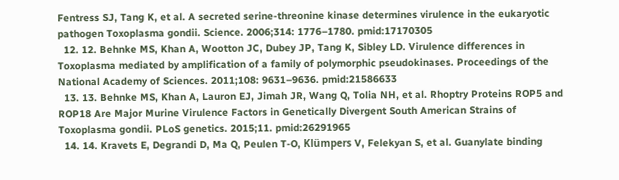Fentress SJ, Tang K, et al. A secreted serine-threonine kinase determines virulence in the eukaryotic pathogen Toxoplasma gondii. Science. 2006;314: 1776–1780. pmid:17170305
  12. 12. Behnke MS, Khan A, Wootton JC, Dubey JP, Tang K, Sibley LD. Virulence differences in Toxoplasma mediated by amplification of a family of polymorphic pseudokinases. Proceedings of the National Academy of Sciences. 2011;108: 9631–9636. pmid:21586633
  13. 13. Behnke MS, Khan A, Lauron EJ, Jimah JR, Wang Q, Tolia NH, et al. Rhoptry Proteins ROP5 and ROP18 Are Major Murine Virulence Factors in Genetically Divergent South American Strains of Toxoplasma gondii. PLoS genetics. 2015;11. pmid:26291965
  14. 14. Kravets E, Degrandi D, Ma Q, Peulen T-O, Klümpers V, Felekyan S, et al. Guanylate binding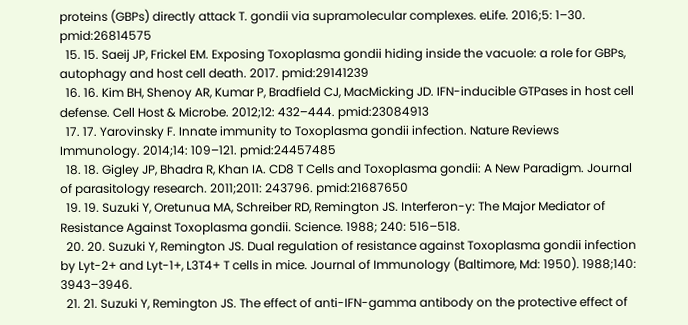proteins (GBPs) directly attack T. gondii via supramolecular complexes. eLife. 2016;5: 1–30. pmid:26814575
  15. 15. Saeij JP, Frickel EM. Exposing Toxoplasma gondii hiding inside the vacuole: a role for GBPs, autophagy and host cell death. 2017. pmid:29141239
  16. 16. Kim BH, Shenoy AR, Kumar P, Bradfield CJ, MacMicking JD. IFN-inducible GTPases in host cell defense. Cell Host & Microbe. 2012;12: 432–444. pmid:23084913
  17. 17. Yarovinsky F. Innate immunity to Toxoplasma gondii infection. Nature Reviews Immunology. 2014;14: 109–121. pmid:24457485
  18. 18. Gigley JP, Bhadra R, Khan IA. CD8 T Cells and Toxoplasma gondii: A New Paradigm. Journal of parasitology research. 2011;2011: 243796. pmid:21687650
  19. 19. Suzuki Y, Oretunua MA, Schreiber RD, Remington JS. Interferon-y: The Major Mediator of Resistance Against Toxoplasma gondii. Science. 1988; 240: 516–518.
  20. 20. Suzuki Y, Remington JS. Dual regulation of resistance against Toxoplasma gondii infection by Lyt-2+ and Lyt-1+, L3T4+ T cells in mice. Journal of Immunology (Baltimore, Md: 1950). 1988;140: 3943–3946.
  21. 21. Suzuki Y, Remington JS. The effect of anti-IFN-gamma antibody on the protective effect of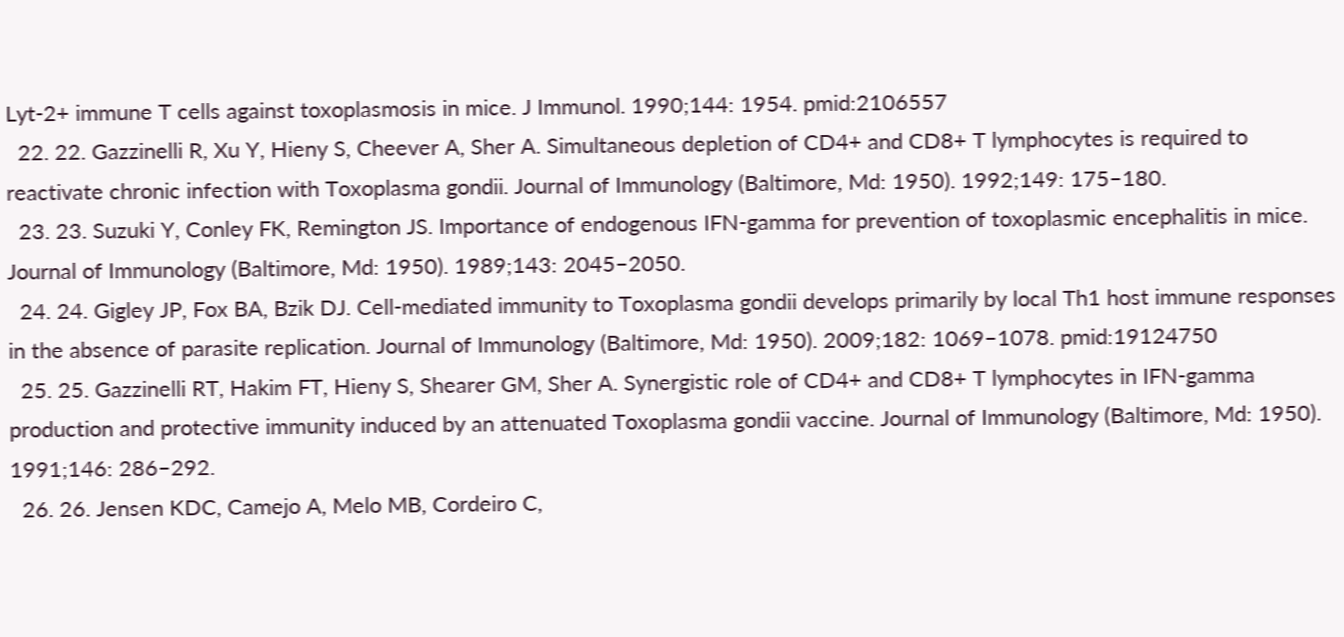Lyt-2+ immune T cells against toxoplasmosis in mice. J Immunol. 1990;144: 1954. pmid:2106557
  22. 22. Gazzinelli R, Xu Y, Hieny S, Cheever A, Sher A. Simultaneous depletion of CD4+ and CD8+ T lymphocytes is required to reactivate chronic infection with Toxoplasma gondii. Journal of Immunology (Baltimore, Md: 1950). 1992;149: 175–180.
  23. 23. Suzuki Y, Conley FK, Remington JS. Importance of endogenous IFN-gamma for prevention of toxoplasmic encephalitis in mice. Journal of Immunology (Baltimore, Md: 1950). 1989;143: 2045–2050.
  24. 24. Gigley JP, Fox BA, Bzik DJ. Cell-mediated immunity to Toxoplasma gondii develops primarily by local Th1 host immune responses in the absence of parasite replication. Journal of Immunology (Baltimore, Md: 1950). 2009;182: 1069–1078. pmid:19124750
  25. 25. Gazzinelli RT, Hakim FT, Hieny S, Shearer GM, Sher A. Synergistic role of CD4+ and CD8+ T lymphocytes in IFN-gamma production and protective immunity induced by an attenuated Toxoplasma gondii vaccine. Journal of Immunology (Baltimore, Md: 1950). 1991;146: 286–292.
  26. 26. Jensen KDC, Camejo A, Melo MB, Cordeiro C,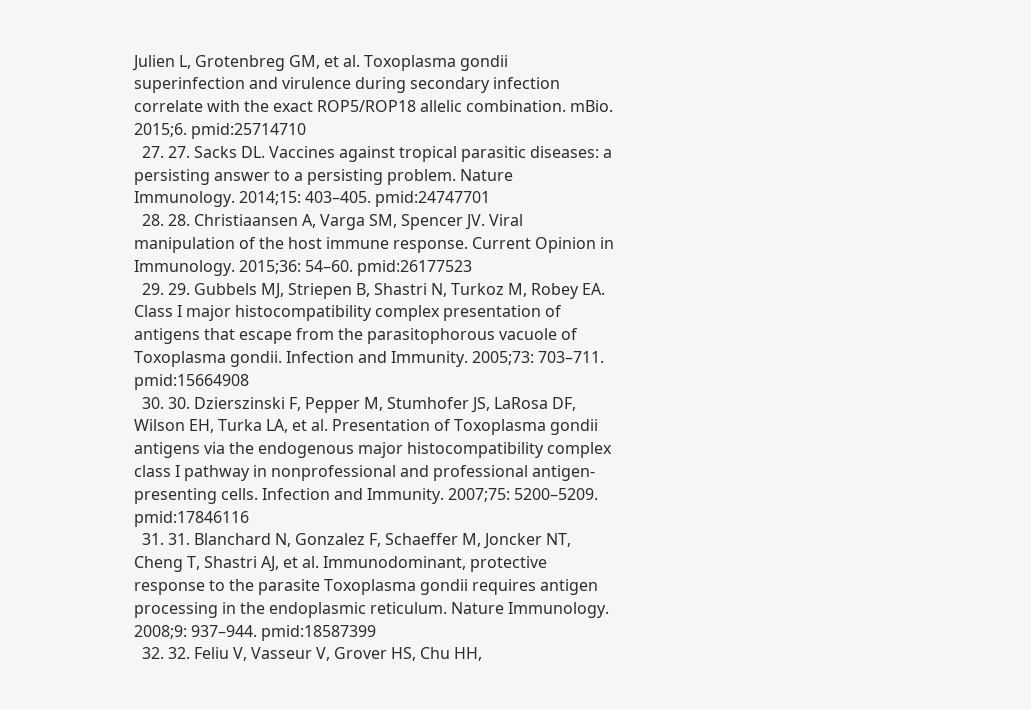Julien L, Grotenbreg GM, et al. Toxoplasma gondii superinfection and virulence during secondary infection correlate with the exact ROP5/ROP18 allelic combination. mBio. 2015;6. pmid:25714710
  27. 27. Sacks DL. Vaccines against tropical parasitic diseases: a persisting answer to a persisting problem. Nature Immunology. 2014;15: 403–405. pmid:24747701
  28. 28. Christiaansen A, Varga SM, Spencer JV. Viral manipulation of the host immune response. Current Opinion in Immunology. 2015;36: 54–60. pmid:26177523
  29. 29. Gubbels MJ, Striepen B, Shastri N, Turkoz M, Robey EA. Class I major histocompatibility complex presentation of antigens that escape from the parasitophorous vacuole of Toxoplasma gondii. Infection and Immunity. 2005;73: 703–711. pmid:15664908
  30. 30. Dzierszinski F, Pepper M, Stumhofer JS, LaRosa DF, Wilson EH, Turka LA, et al. Presentation of Toxoplasma gondii antigens via the endogenous major histocompatibility complex class I pathway in nonprofessional and professional antigen-presenting cells. Infection and Immunity. 2007;75: 5200–5209. pmid:17846116
  31. 31. Blanchard N, Gonzalez F, Schaeffer M, Joncker NT, Cheng T, Shastri AJ, et al. Immunodominant, protective response to the parasite Toxoplasma gondii requires antigen processing in the endoplasmic reticulum. Nature Immunology. 2008;9: 937–944. pmid:18587399
  32. 32. Feliu V, Vasseur V, Grover HS, Chu HH,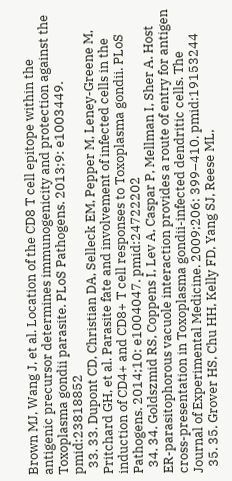Brown MJ, Wang J, et al. Location of the CD8 T cell epitope within the antigenic precursor determines immunogenicity and protection against the Toxoplasma gondii parasite. PLoS Pathogens. 2013;9: e1003449. pmid:23818852
  33. 33. Dupont CD, Christian DA, Selleck EM, Pepper M, Leney-Greene M, Pritchard GH, et al. Parasite fate and involvement of infected cells in the induction of CD4+ and CD8+ T cell responses to Toxoplasma gondii. PLoS Pathogens. 2014;10: e1004047. pmid:24722202
  34. 34. Goldszmid RS, Coppens I, Lev A, Caspar P, Mellman I, Sher A. Host ER-parasitophorous vacuole interaction provides a route of entry for antigen cross-presentation in Toxoplasma gondii-infected dendritic cells. The Journal of Experimental Medicine. 2009;206: 399–410. pmid:19153244
  35. 35. Grover HS, Chu HH, Kelly FD, Yang SJ, Reese ML,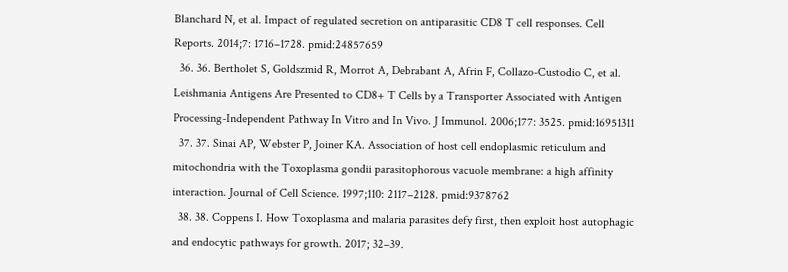Blanchard N, et al. Impact of regulated secretion on antiparasitic CD8 T cell responses. Cell Reports. 2014;7: 1716–1728. pmid:24857659
  36. 36. Bertholet S, Goldszmid R, Morrot A, Debrabant A, Afrin F, Collazo-Custodio C, et al. Leishmania Antigens Are Presented to CD8+ T Cells by a Transporter Associated with Antigen Processing-Independent Pathway In Vitro and In Vivo. J Immunol. 2006;177: 3525. pmid:16951311
  37. 37. Sinai AP, Webster P, Joiner KA. Association of host cell endoplasmic reticulum and mitochondria with the Toxoplasma gondii parasitophorous vacuole membrane: a high affinity interaction. Journal of Cell Science. 1997;110: 2117–2128. pmid:9378762
  38. 38. Coppens I. How Toxoplasma and malaria parasites defy first, then exploit host autophagic and endocytic pathways for growth. 2017; 32–39.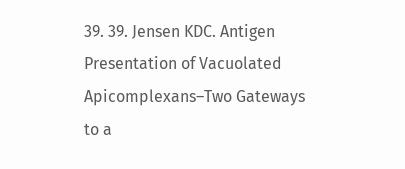39. 39. Jensen KDC. Antigen Presentation of Vacuolated Apicomplexans–Two Gateways to a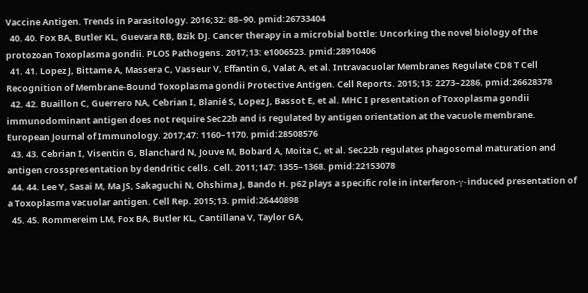Vaccine Antigen. Trends in Parasitology. 2016;32: 88–90. pmid:26733404
  40. 40. Fox BA, Butler KL, Guevara RB, Bzik DJ. Cancer therapy in a microbial bottle: Uncorking the novel biology of the protozoan Toxoplasma gondii. PLOS Pathogens. 2017;13: e1006523. pmid:28910406
  41. 41. Lopez J, Bittame A, Massera C, Vasseur V, Effantin G, Valat A, et al. Intravacuolar Membranes Regulate CD8 T Cell Recognition of Membrane-Bound Toxoplasma gondii Protective Antigen. Cell Reports. 2015;13: 2273–2286. pmid:26628378
  42. 42. Buaillon C, Guerrero NA, Cebrian I, Blanié S, Lopez J, Bassot E, et al. MHC I presentation of Toxoplasma gondii immunodominant antigen does not require Sec22b and is regulated by antigen orientation at the vacuole membrane. European Journal of Immunology. 2017;47: 1160–1170. pmid:28508576
  43. 43. Cebrian I, Visentin G, Blanchard N, Jouve M, Bobard A, Moita C, et al. Sec22b regulates phagosomal maturation and antigen crosspresentation by dendritic cells. Cell. 2011;147: 1355–1368. pmid:22153078
  44. 44. Lee Y, Sasai M, Ma JS, Sakaguchi N, Ohshima J, Bando H. p62 plays a specific role in interferon-γ-induced presentation of a Toxoplasma vacuolar antigen. Cell Rep. 2015;13. pmid:26440898
  45. 45. Rommereim LM, Fox BA, Butler KL, Cantillana V, Taylor GA,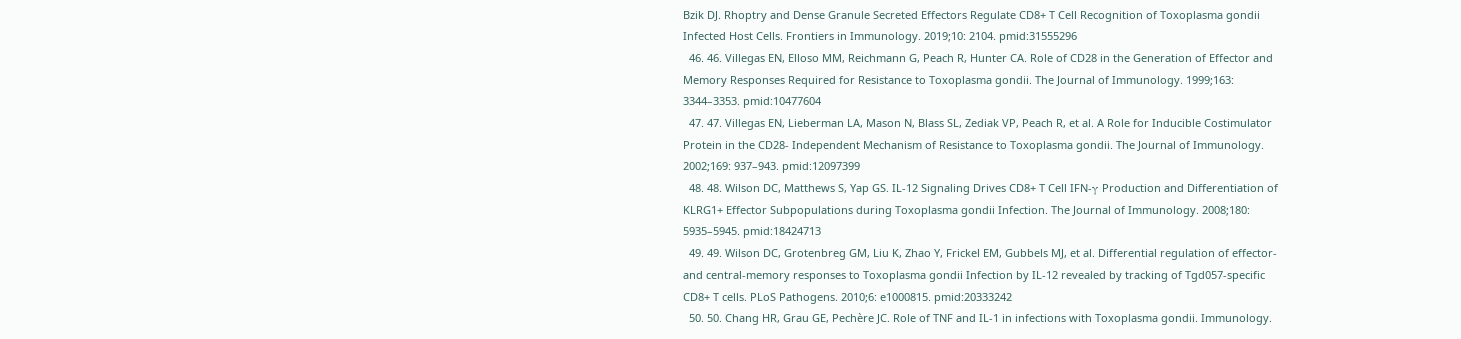Bzik DJ. Rhoptry and Dense Granule Secreted Effectors Regulate CD8+ T Cell Recognition of Toxoplasma gondii Infected Host Cells. Frontiers in Immunology. 2019;10: 2104. pmid:31555296
  46. 46. Villegas EN, Elloso MM, Reichmann G, Peach R, Hunter CA. Role of CD28 in the Generation of Effector and Memory Responses Required for Resistance to Toxoplasma gondii. The Journal of Immunology. 1999;163: 3344–3353. pmid:10477604
  47. 47. Villegas EN, Lieberman LA, Mason N, Blass SL, Zediak VP, Peach R, et al. A Role for Inducible Costimulator Protein in the CD28- Independent Mechanism of Resistance to Toxoplasma gondii. The Journal of Immunology. 2002;169: 937–943. pmid:12097399
  48. 48. Wilson DC, Matthews S, Yap GS. IL-12 Signaling Drives CD8+ T Cell IFN-γ Production and Differentiation of KLRG1+ Effector Subpopulations during Toxoplasma gondii Infection. The Journal of Immunology. 2008;180: 5935–5945. pmid:18424713
  49. 49. Wilson DC, Grotenbreg GM, Liu K, Zhao Y, Frickel EM, Gubbels MJ, et al. Differential regulation of effector- and central-memory responses to Toxoplasma gondii Infection by IL-12 revealed by tracking of Tgd057-specific CD8+ T cells. PLoS Pathogens. 2010;6: e1000815. pmid:20333242
  50. 50. Chang HR, Grau GE, Pechère JC. Role of TNF and IL-1 in infections with Toxoplasma gondii. Immunology.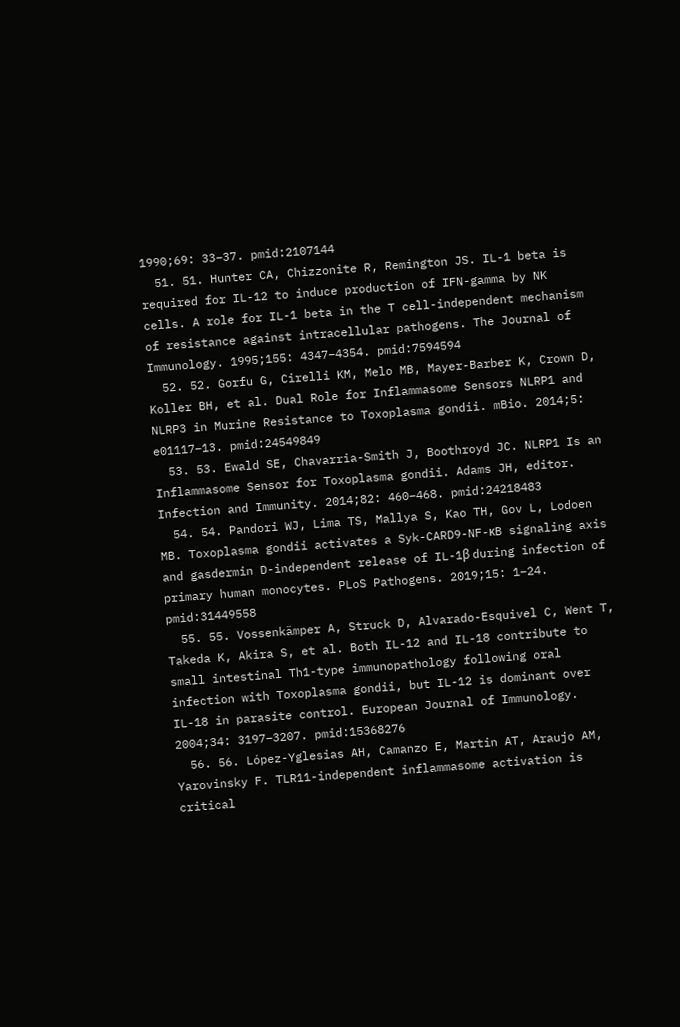1990;69: 33–37. pmid:2107144
  51. 51. Hunter CA, Chizzonite R, Remington JS. IL-1 beta is required for IL-12 to induce production of IFN-gamma by NK cells. A role for IL-1 beta in the T cell-independent mechanism of resistance against intracellular pathogens. The Journal of Immunology. 1995;155: 4347–4354. pmid:7594594
  52. 52. Gorfu G, Cirelli KM, Melo MB, Mayer-Barber K, Crown D, Koller BH, et al. Dual Role for Inflammasome Sensors NLRP1 and NLRP3 in Murine Resistance to Toxoplasma gondii. mBio. 2014;5: e01117–13. pmid:24549849
  53. 53. Ewald SE, Chavarria-Smith J, Boothroyd JC. NLRP1 Is an Inflammasome Sensor for Toxoplasma gondii. Adams JH, editor. Infection and Immunity. 2014;82: 460–468. pmid:24218483
  54. 54. Pandori WJ, Lima TS, Mallya S, Kao TH, Gov L, Lodoen MB. Toxoplasma gondii activates a Syk-CARD9-NF-κB signaling axis and gasdermin D-independent release of IL-1β during infection of primary human monocytes. PLoS Pathogens. 2019;15: 1–24. pmid:31449558
  55. 55. Vossenkämper A, Struck D, Alvarado-Esquivel C, Went T, Takeda K, Akira S, et al. Both IL-12 and IL-18 contribute to small intestinal Th1-type immunopathology following oral infection with Toxoplasma gondii, but IL-12 is dominant over IL-18 in parasite control. European Journal of Immunology. 2004;34: 3197–3207. pmid:15368276
  56. 56. López-Yglesias AH, Camanzo E, Martin AT, Araujo AM, Yarovinsky F. TLR11-independent inflammasome activation is critical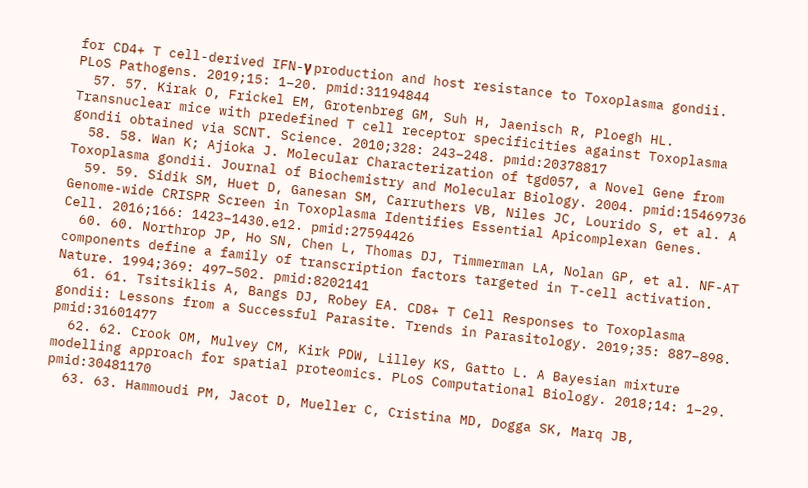for CD4+ T cell-derived IFN-γ production and host resistance to Toxoplasma gondii. PLoS Pathogens. 2019;15: 1–20. pmid:31194844
  57. 57. Kirak O, Frickel EM, Grotenbreg GM, Suh H, Jaenisch R, Ploegh HL. Transnuclear mice with predefined T cell receptor specificities against Toxoplasma gondii obtained via SCNT. Science. 2010;328: 243–248. pmid:20378817
  58. 58. Wan K; Ajioka J. Molecular Characterization of tgd057, a Novel Gene from Toxoplasma gondii. Journal of Biochemistry and Molecular Biology. 2004. pmid:15469736
  59. 59. Sidik SM, Huet D, Ganesan SM, Carruthers VB, Niles JC, Lourido S, et al. A Genome-wide CRISPR Screen in Toxoplasma Identifies Essential Apicomplexan Genes. Cell. 2016;166: 1423–1430.e12. pmid:27594426
  60. 60. Northrop JP, Ho SN, Chen L, Thomas DJ, Timmerman LA, Nolan GP, et al. NF-AT components define a family of transcription factors targeted in T-cell activation. Nature. 1994;369: 497–502. pmid:8202141
  61. 61. Tsitsiklis A, Bangs DJ, Robey EA. CD8+ T Cell Responses to Toxoplasma gondii: Lessons from a Successful Parasite. Trends in Parasitology. 2019;35: 887–898. pmid:31601477
  62. 62. Crook OM, Mulvey CM, Kirk PDW, Lilley KS, Gatto L. A Bayesian mixture modelling approach for spatial proteomics. PLoS Computational Biology. 2018;14: 1–29. pmid:30481170
  63. 63. Hammoudi PM, Jacot D, Mueller C, Cristina MD, Dogga SK, Marq JB,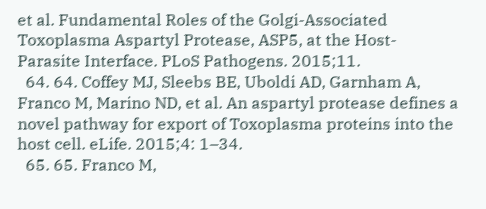et al. Fundamental Roles of the Golgi-Associated Toxoplasma Aspartyl Protease, ASP5, at the Host-Parasite Interface. PLoS Pathogens. 2015;11.
  64. 64. Coffey MJ, Sleebs BE, Uboldi AD, Garnham A, Franco M, Marino ND, et al. An aspartyl protease defines a novel pathway for export of Toxoplasma proteins into the host cell. eLife. 2015;4: 1–34.
  65. 65. Franco M,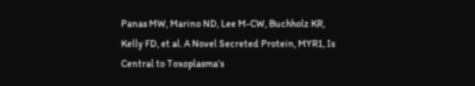Panas MW, Marino ND, Lee M-CW, Buchholz KR, Kelly FD, et al. A Novel Secreted Protein, MYR1, Is Central to Toxoplasma’s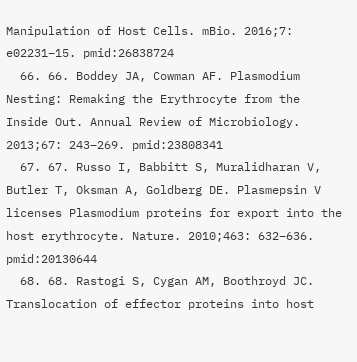Manipulation of Host Cells. mBio. 2016;7: e02231–15. pmid:26838724
  66. 66. Boddey JA, Cowman AF. Plasmodium Nesting: Remaking the Erythrocyte from the Inside Out. Annual Review of Microbiology. 2013;67: 243–269. pmid:23808341
  67. 67. Russo I, Babbitt S, Muralidharan V, Butler T, Oksman A, Goldberg DE. Plasmepsin V licenses Plasmodium proteins for export into the host erythrocyte. Nature. 2010;463: 632–636. pmid:20130644
  68. 68. Rastogi S, Cygan AM, Boothroyd JC. Translocation of effector proteins into host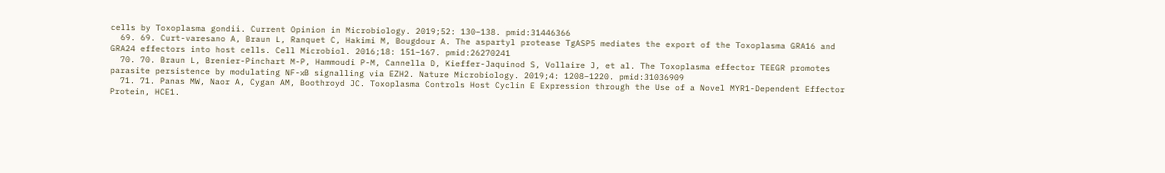cells by Toxoplasma gondii. Current Opinion in Microbiology. 2019;52: 130–138. pmid:31446366
  69. 69. Curt-varesano A, Braun L, Ranquet C, Hakimi M, Bougdour A. The aspartyl protease TgASP5 mediates the export of the Toxoplasma GRA16 and GRA24 effectors into host cells. Cell Microbiol. 2016;18: 151–167. pmid:26270241
  70. 70. Braun L, Brenier-Pinchart M-P, Hammoudi P-M, Cannella D, Kieffer-Jaquinod S, Vollaire J, et al. The Toxoplasma effector TEEGR promotes parasite persistence by modulating NF-κB signalling via EZH2. Nature Microbiology. 2019;4: 1208–1220. pmid:31036909
  71. 71. Panas MW, Naor A, Cygan AM, Boothroyd JC. Toxoplasma Controls Host Cyclin E Expression through the Use of a Novel MYR1-Dependent Effector Protein, HCE1.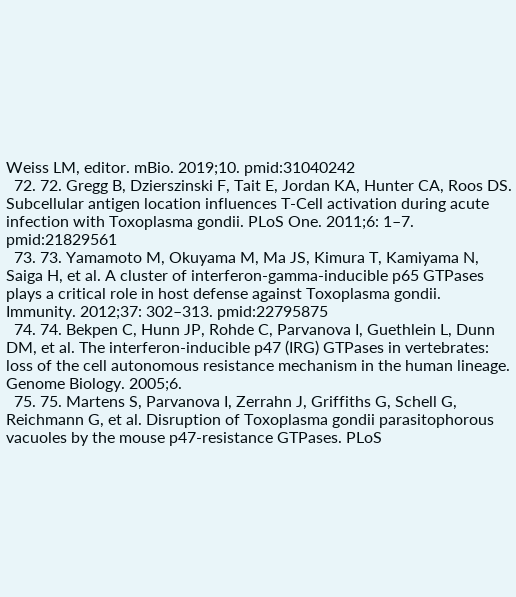Weiss LM, editor. mBio. 2019;10. pmid:31040242
  72. 72. Gregg B, Dzierszinski F, Tait E, Jordan KA, Hunter CA, Roos DS. Subcellular antigen location influences T-Cell activation during acute infection with Toxoplasma gondii. PLoS One. 2011;6: 1–7. pmid:21829561
  73. 73. Yamamoto M, Okuyama M, Ma JS, Kimura T, Kamiyama N, Saiga H, et al. A cluster of interferon-gamma-inducible p65 GTPases plays a critical role in host defense against Toxoplasma gondii. Immunity. 2012;37: 302–313. pmid:22795875
  74. 74. Bekpen C, Hunn JP, Rohde C, Parvanova I, Guethlein L, Dunn DM, et al. The interferon-inducible p47 (IRG) GTPases in vertebrates: loss of the cell autonomous resistance mechanism in the human lineage. Genome Biology. 2005;6.
  75. 75. Martens S, Parvanova I, Zerrahn J, Griffiths G, Schell G, Reichmann G, et al. Disruption of Toxoplasma gondii parasitophorous vacuoles by the mouse p47-resistance GTPases. PLoS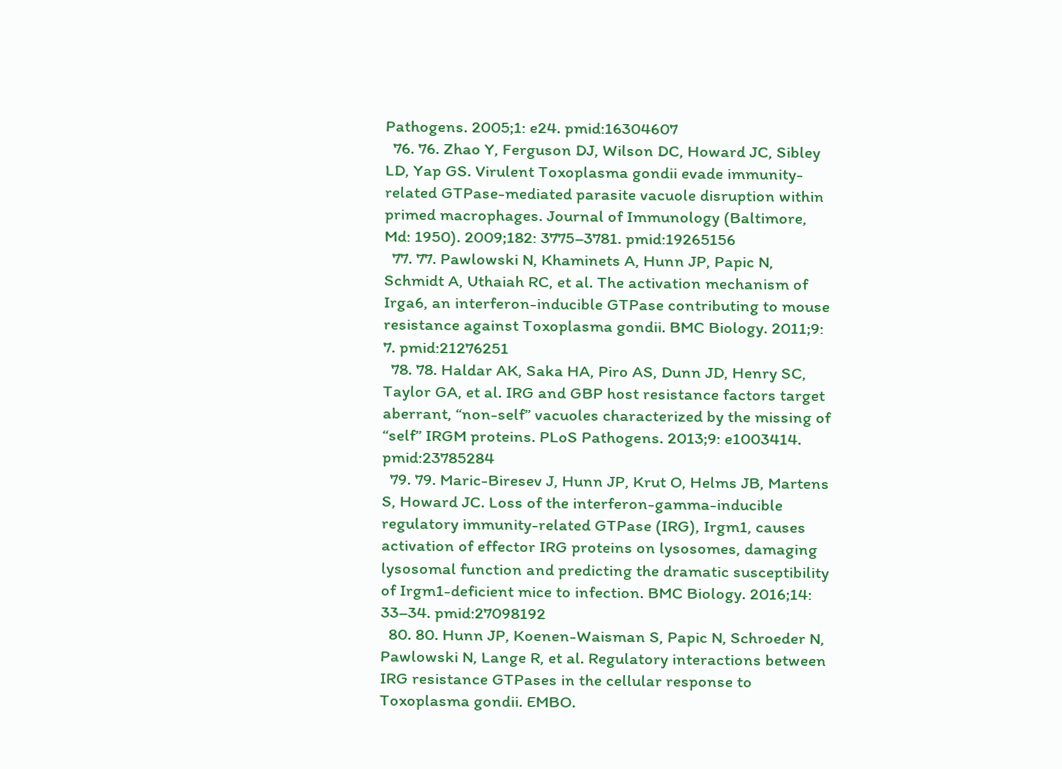Pathogens. 2005;1: e24. pmid:16304607
  76. 76. Zhao Y, Ferguson DJ, Wilson DC, Howard JC, Sibley LD, Yap GS. Virulent Toxoplasma gondii evade immunity-related GTPase-mediated parasite vacuole disruption within primed macrophages. Journal of Immunology (Baltimore, Md: 1950). 2009;182: 3775–3781. pmid:19265156
  77. 77. Pawlowski N, Khaminets A, Hunn JP, Papic N, Schmidt A, Uthaiah RC, et al. The activation mechanism of Irga6, an interferon-inducible GTPase contributing to mouse resistance against Toxoplasma gondii. BMC Biology. 2011;9: 7. pmid:21276251
  78. 78. Haldar AK, Saka HA, Piro AS, Dunn JD, Henry SC, Taylor GA, et al. IRG and GBP host resistance factors target aberrant, “non-self” vacuoles characterized by the missing of “self” IRGM proteins. PLoS Pathogens. 2013;9: e1003414. pmid:23785284
  79. 79. Maric-Biresev J, Hunn JP, Krut O, Helms JB, Martens S, Howard JC. Loss of the interferon-gamma-inducible regulatory immunity-related GTPase (IRG), Irgm1, causes activation of effector IRG proteins on lysosomes, damaging lysosomal function and predicting the dramatic susceptibility of Irgm1-deficient mice to infection. BMC Biology. 2016;14: 33–34. pmid:27098192
  80. 80. Hunn JP, Koenen-Waisman S, Papic N, Schroeder N, Pawlowski N, Lange R, et al. Regulatory interactions between IRG resistance GTPases in the cellular response to Toxoplasma gondii. EMBO.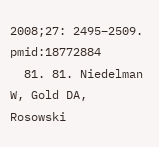2008;27: 2495–2509. pmid:18772884
  81. 81. Niedelman W, Gold DA, Rosowski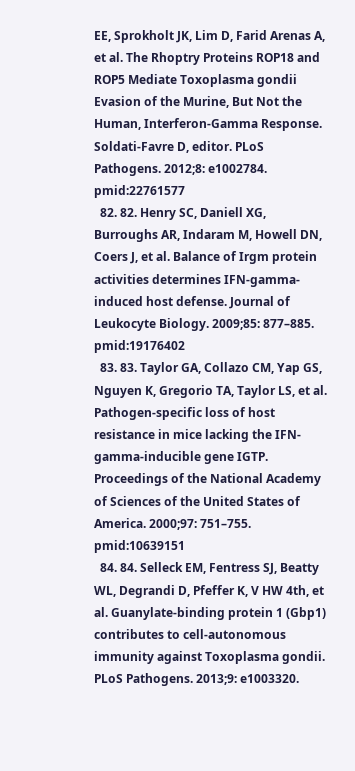EE, Sprokholt JK, Lim D, Farid Arenas A, et al. The Rhoptry Proteins ROP18 and ROP5 Mediate Toxoplasma gondii Evasion of the Murine, But Not the Human, Interferon-Gamma Response. Soldati-Favre D, editor. PLoS Pathogens. 2012;8: e1002784. pmid:22761577
  82. 82. Henry SC, Daniell XG, Burroughs AR, Indaram M, Howell DN, Coers J, et al. Balance of Irgm protein activities determines IFN-gamma-induced host defense. Journal of Leukocyte Biology. 2009;85: 877–885. pmid:19176402
  83. 83. Taylor GA, Collazo CM, Yap GS, Nguyen K, Gregorio TA, Taylor LS, et al. Pathogen-specific loss of host resistance in mice lacking the IFN-gamma-inducible gene IGTP. Proceedings of the National Academy of Sciences of the United States of America. 2000;97: 751–755. pmid:10639151
  84. 84. Selleck EM, Fentress SJ, Beatty WL, Degrandi D, Pfeffer K, V HW 4th, et al. Guanylate-binding protein 1 (Gbp1) contributes to cell-autonomous immunity against Toxoplasma gondii. PLoS Pathogens. 2013;9: e1003320.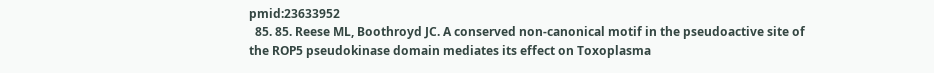pmid:23633952
  85. 85. Reese ML, Boothroyd JC. A conserved non-canonical motif in the pseudoactive site of the ROP5 pseudokinase domain mediates its effect on Toxoplasma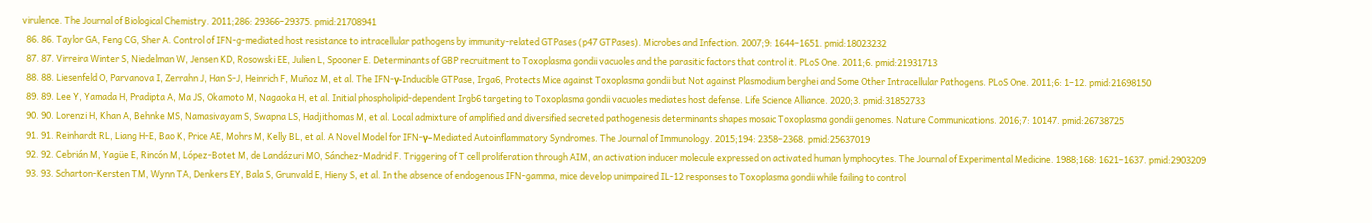virulence. The Journal of Biological Chemistry. 2011;286: 29366–29375. pmid:21708941
  86. 86. Taylor GA, Feng CG, Sher A. Control of IFN-g-mediated host resistance to intracellular pathogens by immunity-related GTPases (p47 GTPases). Microbes and Infection. 2007;9: 1644–1651. pmid:18023232
  87. 87. Virreira Winter S, Niedelman W, Jensen KD, Rosowski EE, Julien L, Spooner E. Determinants of GBP recruitment to Toxoplasma gondii vacuoles and the parasitic factors that control it. PLoS One. 2011;6. pmid:21931713
  88. 88. Liesenfeld O, Parvanova I, Zerrahn J, Han S-J, Heinrich F, Muñoz M, et al. The IFN-γ-Inducible GTPase, Irga6, Protects Mice against Toxoplasma gondii but Not against Plasmodium berghei and Some Other Intracellular Pathogens. PLoS One. 2011;6: 1–12. pmid:21698150
  89. 89. Lee Y, Yamada H, Pradipta A, Ma JS, Okamoto M, Nagaoka H, et al. Initial phospholipid-dependent Irgb6 targeting to Toxoplasma gondii vacuoles mediates host defense. Life Science Alliance. 2020;3. pmid:31852733
  90. 90. Lorenzi H, Khan A, Behnke MS, Namasivayam S, Swapna LS, Hadjithomas M, et al. Local admixture of amplified and diversified secreted pathogenesis determinants shapes mosaic Toxoplasma gondii genomes. Nature Communications. 2016;7: 10147. pmid:26738725
  91. 91. Reinhardt RL, Liang H-E, Bao K, Price AE, Mohrs M, Kelly BL, et al. A Novel Model for IFN-γ–Mediated Autoinflammatory Syndromes. The Journal of Immunology. 2015;194: 2358–2368. pmid:25637019
  92. 92. Cebrián M, Yagüe E, Rincón M, López-Botet M, de Landázuri MO, Sánchez-Madrid F. Triggering of T cell proliferation through AIM, an activation inducer molecule expressed on activated human lymphocytes. The Journal of Experimental Medicine. 1988;168: 1621–1637. pmid:2903209
  93. 93. Scharton-Kersten TM, Wynn TA, Denkers EY, Bala S, Grunvald E, Hieny S, et al. In the absence of endogenous IFN-gamma, mice develop unimpaired IL-12 responses to Toxoplasma gondii while failing to control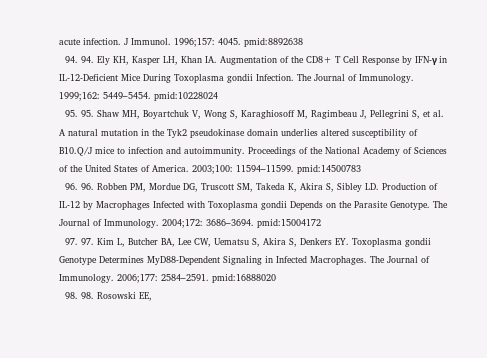acute infection. J Immunol. 1996;157: 4045. pmid:8892638
  94. 94. Ely KH, Kasper LH, Khan IA. Augmentation of the CD8+ T Cell Response by IFN-γ in IL-12-Deficient Mice During Toxoplasma gondii Infection. The Journal of Immunology. 1999;162: 5449–5454. pmid:10228024
  95. 95. Shaw MH, Boyartchuk V, Wong S, Karaghiosoff M, Ragimbeau J, Pellegrini S, et al. A natural mutation in the Tyk2 pseudokinase domain underlies altered susceptibility of B10.Q/J mice to infection and autoimmunity. Proceedings of the National Academy of Sciences of the United States of America. 2003;100: 11594–11599. pmid:14500783
  96. 96. Robben PM, Mordue DG, Truscott SM, Takeda K, Akira S, Sibley LD. Production of IL-12 by Macrophages Infected with Toxoplasma gondii Depends on the Parasite Genotype. The Journal of Immunology. 2004;172: 3686–3694. pmid:15004172
  97. 97. Kim L, Butcher BA, Lee CW, Uematsu S, Akira S, Denkers EY. Toxoplasma gondii Genotype Determines MyD88-Dependent Signaling in Infected Macrophages. The Journal of Immunology. 2006;177: 2584–2591. pmid:16888020
  98. 98. Rosowski EE,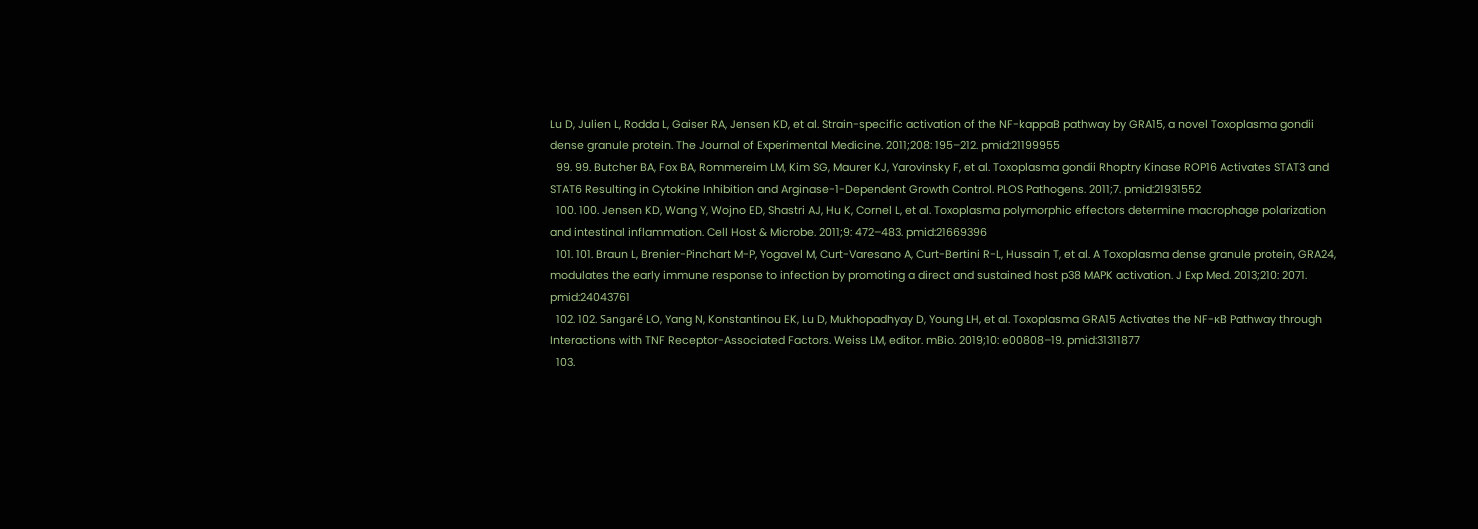Lu D, Julien L, Rodda L, Gaiser RA, Jensen KD, et al. Strain-specific activation of the NF-kappaB pathway by GRA15, a novel Toxoplasma gondii dense granule protein. The Journal of Experimental Medicine. 2011;208: 195–212. pmid:21199955
  99. 99. Butcher BA, Fox BA, Rommereim LM, Kim SG, Maurer KJ, Yarovinsky F, et al. Toxoplasma gondii Rhoptry Kinase ROP16 Activates STAT3 and STAT6 Resulting in Cytokine Inhibition and Arginase-1-Dependent Growth Control. PLOS Pathogens. 2011;7. pmid:21931552
  100. 100. Jensen KD, Wang Y, Wojno ED, Shastri AJ, Hu K, Cornel L, et al. Toxoplasma polymorphic effectors determine macrophage polarization and intestinal inflammation. Cell Host & Microbe. 2011;9: 472–483. pmid:21669396
  101. 101. Braun L, Brenier-Pinchart M-P, Yogavel M, Curt-Varesano A, Curt-Bertini R-L, Hussain T, et al. A Toxoplasma dense granule protein, GRA24, modulates the early immune response to infection by promoting a direct and sustained host p38 MAPK activation. J Exp Med. 2013;210: 2071. pmid:24043761
  102. 102. Sangaré LO, Yang N, Konstantinou EK, Lu D, Mukhopadhyay D, Young LH, et al. Toxoplasma GRA15 Activates the NF-κB Pathway through Interactions with TNF Receptor-Associated Factors. Weiss LM, editor. mBio. 2019;10: e00808–19. pmid:31311877
  103.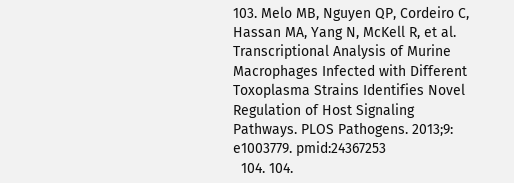103. Melo MB, Nguyen QP, Cordeiro C, Hassan MA, Yang N, McKell R, et al. Transcriptional Analysis of Murine Macrophages Infected with Different Toxoplasma Strains Identifies Novel Regulation of Host Signaling Pathways. PLOS Pathogens. 2013;9: e1003779. pmid:24367253
  104. 104.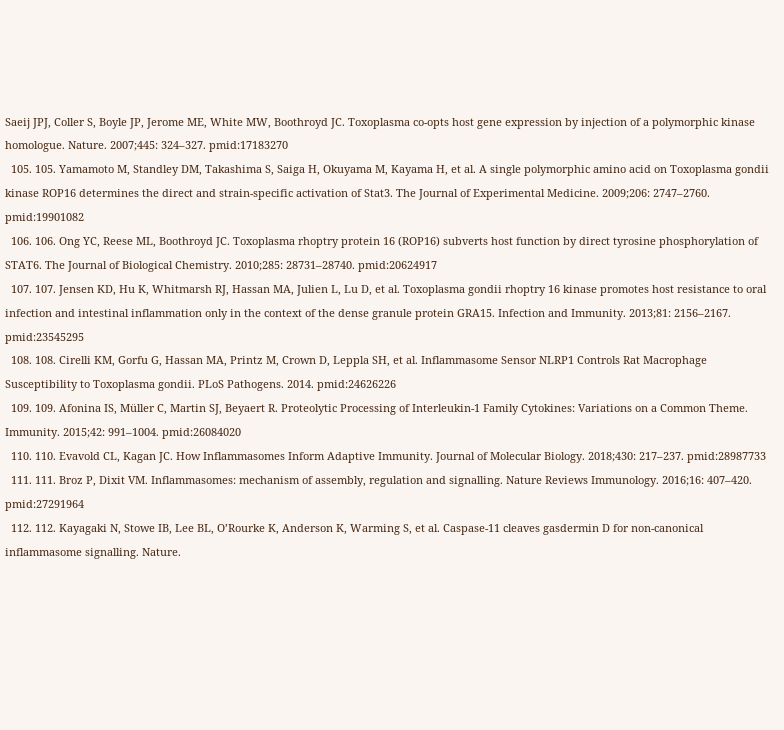Saeij JPJ, Coller S, Boyle JP, Jerome ME, White MW, Boothroyd JC. Toxoplasma co-opts host gene expression by injection of a polymorphic kinase homologue. Nature. 2007;445: 324–327. pmid:17183270
  105. 105. Yamamoto M, Standley DM, Takashima S, Saiga H, Okuyama M, Kayama H, et al. A single polymorphic amino acid on Toxoplasma gondii kinase ROP16 determines the direct and strain-specific activation of Stat3. The Journal of Experimental Medicine. 2009;206: 2747–2760. pmid:19901082
  106. 106. Ong YC, Reese ML, Boothroyd JC. Toxoplasma rhoptry protein 16 (ROP16) subverts host function by direct tyrosine phosphorylation of STAT6. The Journal of Biological Chemistry. 2010;285: 28731–28740. pmid:20624917
  107. 107. Jensen KD, Hu K, Whitmarsh RJ, Hassan MA, Julien L, Lu D, et al. Toxoplasma gondii rhoptry 16 kinase promotes host resistance to oral infection and intestinal inflammation only in the context of the dense granule protein GRA15. Infection and Immunity. 2013;81: 2156–2167. pmid:23545295
  108. 108. Cirelli KM, Gorfu G, Hassan MA, Printz M, Crown D, Leppla SH, et al. Inflammasome Sensor NLRP1 Controls Rat Macrophage Susceptibility to Toxoplasma gondii. PLoS Pathogens. 2014. pmid:24626226
  109. 109. Afonina IS, Müller C, Martin SJ, Beyaert R. Proteolytic Processing of Interleukin-1 Family Cytokines: Variations on a Common Theme. Immunity. 2015;42: 991–1004. pmid:26084020
  110. 110. Evavold CL, Kagan JC. How Inflammasomes Inform Adaptive Immunity. Journal of Molecular Biology. 2018;430: 217–237. pmid:28987733
  111. 111. Broz P, Dixit VM. Inflammasomes: mechanism of assembly, regulation and signalling. Nature Reviews Immunology. 2016;16: 407–420. pmid:27291964
  112. 112. Kayagaki N, Stowe IB, Lee BL, O’Rourke K, Anderson K, Warming S, et al. Caspase-11 cleaves gasdermin D for non-canonical inflammasome signalling. Nature.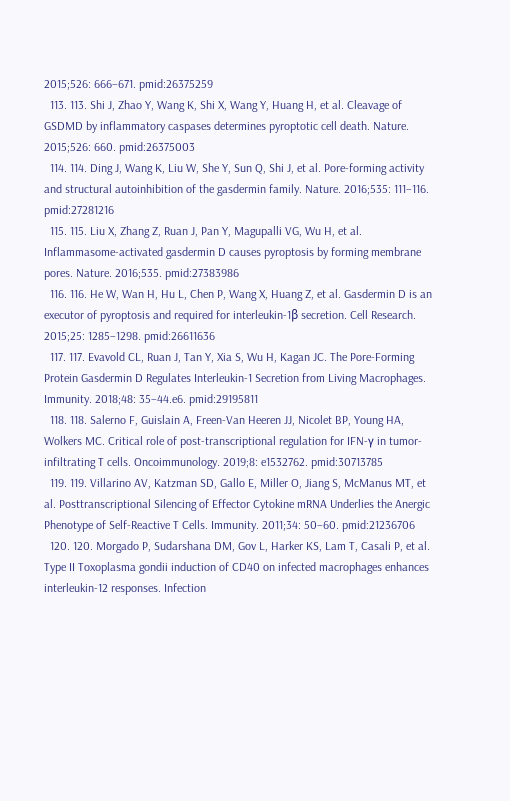2015;526: 666–671. pmid:26375259
  113. 113. Shi J, Zhao Y, Wang K, Shi X, Wang Y, Huang H, et al. Cleavage of GSDMD by inflammatory caspases determines pyroptotic cell death. Nature. 2015;526: 660. pmid:26375003
  114. 114. Ding J, Wang K, Liu W, She Y, Sun Q, Shi J, et al. Pore-forming activity and structural autoinhibition of the gasdermin family. Nature. 2016;535: 111–116. pmid:27281216
  115. 115. Liu X, Zhang Z, Ruan J, Pan Y, Magupalli VG, Wu H, et al. Inflammasome-activated gasdermin D causes pyroptosis by forming membrane pores. Nature. 2016;535. pmid:27383986
  116. 116. He W, Wan H, Hu L, Chen P, Wang X, Huang Z, et al. Gasdermin D is an executor of pyroptosis and required for interleukin-1β secretion. Cell Research. 2015;25: 1285–1298. pmid:26611636
  117. 117. Evavold CL, Ruan J, Tan Y, Xia S, Wu H, Kagan JC. The Pore-Forming Protein Gasdermin D Regulates Interleukin-1 Secretion from Living Macrophages. Immunity. 2018;48: 35–44.e6. pmid:29195811
  118. 118. Salerno F, Guislain A, Freen-Van Heeren JJ, Nicolet BP, Young HA, Wolkers MC. Critical role of post-transcriptional regulation for IFN-γ in tumor-infiltrating T cells. Oncoimmunology. 2019;8: e1532762. pmid:30713785
  119. 119. Villarino AV, Katzman SD, Gallo E, Miller O, Jiang S, McManus MT, et al. Posttranscriptional Silencing of Effector Cytokine mRNA Underlies the Anergic Phenotype of Self-Reactive T Cells. Immunity. 2011;34: 50–60. pmid:21236706
  120. 120. Morgado P, Sudarshana DM, Gov L, Harker KS, Lam T, Casali P, et al. Type II Toxoplasma gondii induction of CD40 on infected macrophages enhances interleukin-12 responses. Infection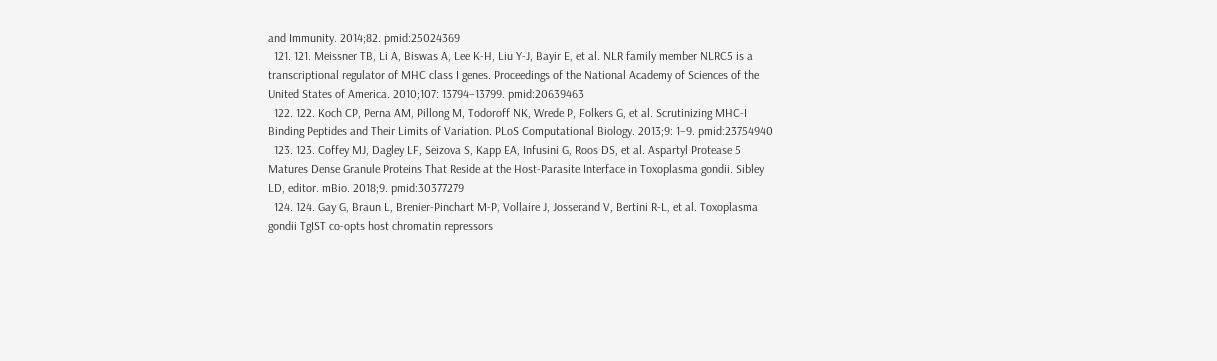and Immunity. 2014;82. pmid:25024369
  121. 121. Meissner TB, Li A, Biswas A, Lee K-H, Liu Y-J, Bayir E, et al. NLR family member NLRC5 is a transcriptional regulator of MHC class I genes. Proceedings of the National Academy of Sciences of the United States of America. 2010;107: 13794–13799. pmid:20639463
  122. 122. Koch CP, Perna AM, Pillong M, Todoroff NK, Wrede P, Folkers G, et al. Scrutinizing MHC-I Binding Peptides and Their Limits of Variation. PLoS Computational Biology. 2013;9: 1–9. pmid:23754940
  123. 123. Coffey MJ, Dagley LF, Seizova S, Kapp EA, Infusini G, Roos DS, et al. Aspartyl Protease 5 Matures Dense Granule Proteins That Reside at the Host-Parasite Interface in Toxoplasma gondii. Sibley LD, editor. mBio. 2018;9. pmid:30377279
  124. 124. Gay G, Braun L, Brenier-Pinchart M-P, Vollaire J, Josserand V, Bertini R-L, et al. Toxoplasma gondii TgIST co-opts host chromatin repressors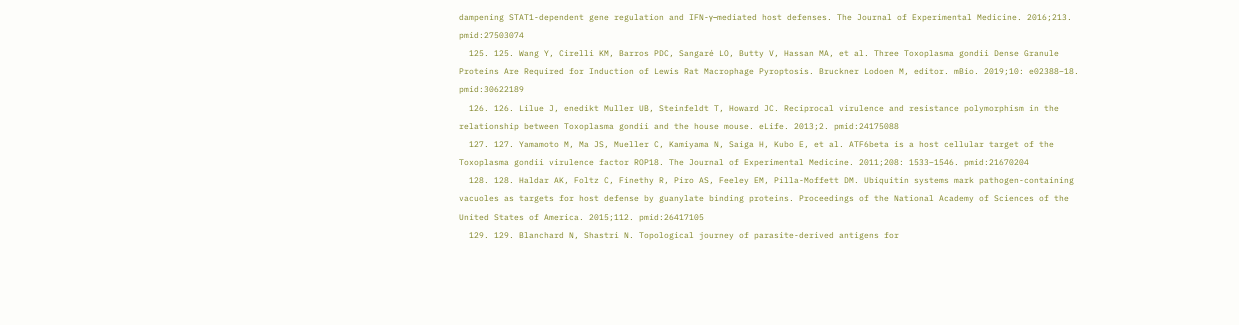dampening STAT1-dependent gene regulation and IFN-γ–mediated host defenses. The Journal of Experimental Medicine. 2016;213. pmid:27503074
  125. 125. Wang Y, Cirelli KM, Barros PDC, Sangaré LO, Butty V, Hassan MA, et al. Three Toxoplasma gondii Dense Granule Proteins Are Required for Induction of Lewis Rat Macrophage Pyroptosis. Bruckner Lodoen M, editor. mBio. 2019;10: e02388–18. pmid:30622189
  126. 126. Lilue J, enedikt Muller UB, Steinfeldt T, Howard JC. Reciprocal virulence and resistance polymorphism in the relationship between Toxoplasma gondii and the house mouse. eLife. 2013;2. pmid:24175088
  127. 127. Yamamoto M, Ma JS, Mueller C, Kamiyama N, Saiga H, Kubo E, et al. ATF6beta is a host cellular target of the Toxoplasma gondii virulence factor ROP18. The Journal of Experimental Medicine. 2011;208: 1533–1546. pmid:21670204
  128. 128. Haldar AK, Foltz C, Finethy R, Piro AS, Feeley EM, Pilla-Moffett DM. Ubiquitin systems mark pathogen-containing vacuoles as targets for host defense by guanylate binding proteins. Proceedings of the National Academy of Sciences of the United States of America. 2015;112. pmid:26417105
  129. 129. Blanchard N, Shastri N. Topological journey of parasite-derived antigens for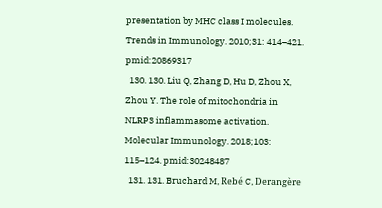presentation by MHC class I molecules. Trends in Immunology. 2010;31: 414–421. pmid:20869317
  130. 130. Liu Q, Zhang D, Hu D, Zhou X, Zhou Y. The role of mitochondria in NLRP3 inflammasome activation. Molecular Immunology. 2018;103: 115–124. pmid:30248487
  131. 131. Bruchard M, Rebé C, Derangère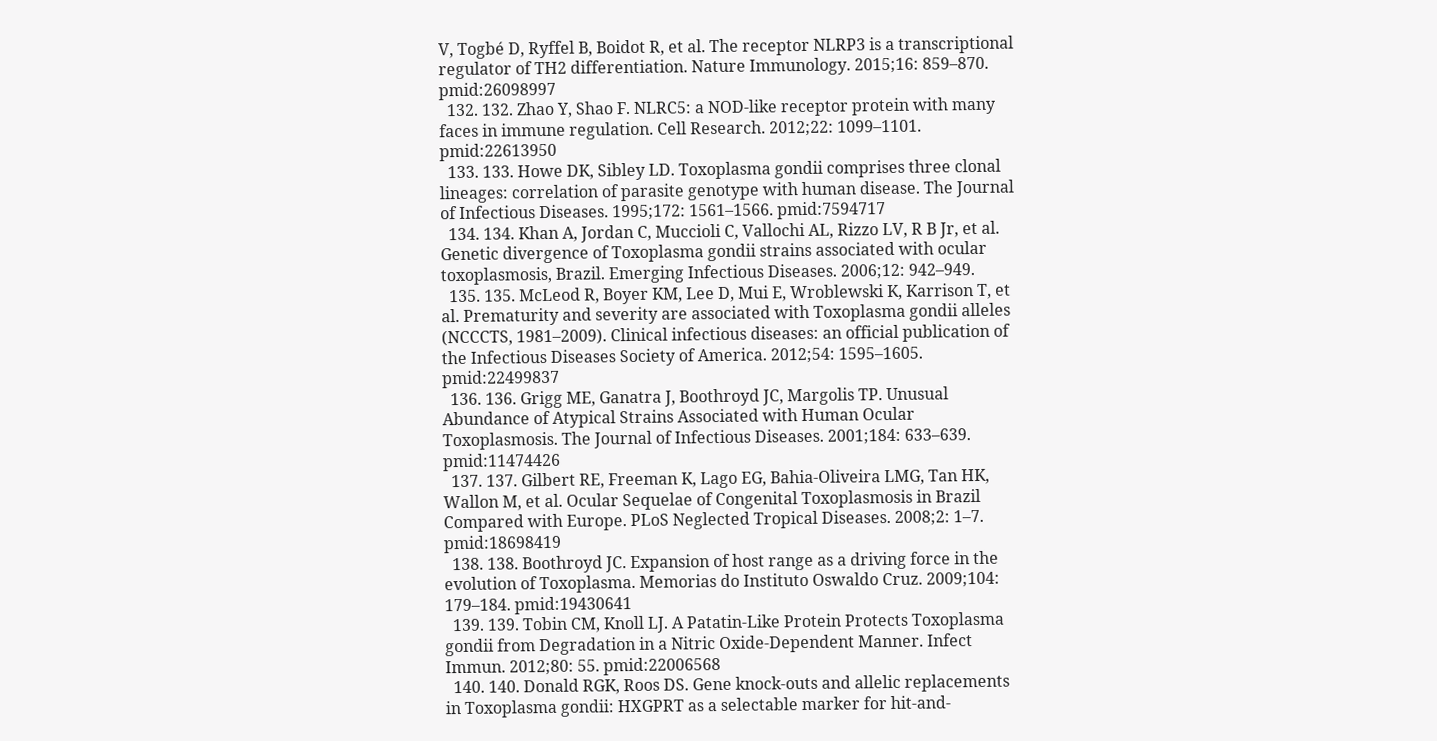V, Togbé D, Ryffel B, Boidot R, et al. The receptor NLRP3 is a transcriptional regulator of TH2 differentiation. Nature Immunology. 2015;16: 859–870. pmid:26098997
  132. 132. Zhao Y, Shao F. NLRC5: a NOD-like receptor protein with many faces in immune regulation. Cell Research. 2012;22: 1099–1101. pmid:22613950
  133. 133. Howe DK, Sibley LD. Toxoplasma gondii comprises three clonal lineages: correlation of parasite genotype with human disease. The Journal of Infectious Diseases. 1995;172: 1561–1566. pmid:7594717
  134. 134. Khan A, Jordan C, Muccioli C, Vallochi AL, Rizzo LV, R B Jr, et al. Genetic divergence of Toxoplasma gondii strains associated with ocular toxoplasmosis, Brazil. Emerging Infectious Diseases. 2006;12: 942–949.
  135. 135. McLeod R, Boyer KM, Lee D, Mui E, Wroblewski K, Karrison T, et al. Prematurity and severity are associated with Toxoplasma gondii alleles (NCCCTS, 1981–2009). Clinical infectious diseases: an official publication of the Infectious Diseases Society of America. 2012;54: 1595–1605. pmid:22499837
  136. 136. Grigg ME, Ganatra J, Boothroyd JC, Margolis TP. Unusual Abundance of Atypical Strains Associated with Human Ocular Toxoplasmosis. The Journal of Infectious Diseases. 2001;184: 633–639. pmid:11474426
  137. 137. Gilbert RE, Freeman K, Lago EG, Bahia-Oliveira LMG, Tan HK, Wallon M, et al. Ocular Sequelae of Congenital Toxoplasmosis in Brazil Compared with Europe. PLoS Neglected Tropical Diseases. 2008;2: 1–7. pmid:18698419
  138. 138. Boothroyd JC. Expansion of host range as a driving force in the evolution of Toxoplasma. Memorias do Instituto Oswaldo Cruz. 2009;104: 179–184. pmid:19430641
  139. 139. Tobin CM, Knoll LJ. A Patatin-Like Protein Protects Toxoplasma gondii from Degradation in a Nitric Oxide-Dependent Manner. Infect Immun. 2012;80: 55. pmid:22006568
  140. 140. Donald RGK, Roos DS. Gene knock-outs and allelic replacements in Toxoplasma gondii: HXGPRT as a selectable marker for hit-and-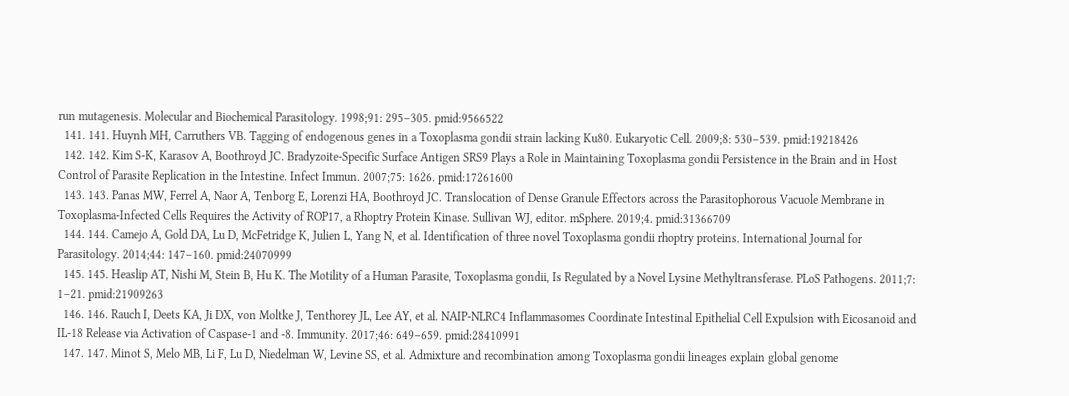run mutagenesis. Molecular and Biochemical Parasitology. 1998;91: 295–305. pmid:9566522
  141. 141. Huynh MH, Carruthers VB. Tagging of endogenous genes in a Toxoplasma gondii strain lacking Ku80. Eukaryotic Cell. 2009;8: 530–539. pmid:19218426
  142. 142. Kim S-K, Karasov A, Boothroyd JC. Bradyzoite-Specific Surface Antigen SRS9 Plays a Role in Maintaining Toxoplasma gondii Persistence in the Brain and in Host Control of Parasite Replication in the Intestine. Infect Immun. 2007;75: 1626. pmid:17261600
  143. 143. Panas MW, Ferrel A, Naor A, Tenborg E, Lorenzi HA, Boothroyd JC. Translocation of Dense Granule Effectors across the Parasitophorous Vacuole Membrane in Toxoplasma-Infected Cells Requires the Activity of ROP17, a Rhoptry Protein Kinase. Sullivan WJ, editor. mSphere. 2019;4. pmid:31366709
  144. 144. Camejo A, Gold DA, Lu D, McFetridge K, Julien L, Yang N, et al. Identification of three novel Toxoplasma gondii rhoptry proteins. International Journal for Parasitology. 2014;44: 147–160. pmid:24070999
  145. 145. Heaslip AT, Nishi M, Stein B, Hu K. The Motility of a Human Parasite, Toxoplasma gondii, Is Regulated by a Novel Lysine Methyltransferase. PLoS Pathogens. 2011;7: 1–21. pmid:21909263
  146. 146. Rauch I, Deets KA, Ji DX, von Moltke J, Tenthorey JL, Lee AY, et al. NAIP-NLRC4 Inflammasomes Coordinate Intestinal Epithelial Cell Expulsion with Eicosanoid and IL-18 Release via Activation of Caspase-1 and -8. Immunity. 2017;46: 649–659. pmid:28410991
  147. 147. Minot S, Melo MB, Li F, Lu D, Niedelman W, Levine SS, et al. Admixture and recombination among Toxoplasma gondii lineages explain global genome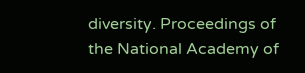diversity. Proceedings of the National Academy of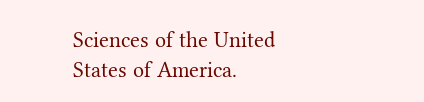Sciences of the United States of America.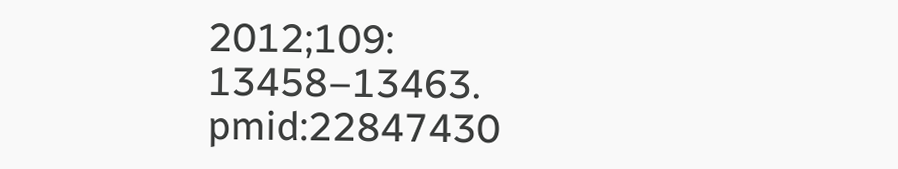2012;109: 13458–13463. pmid:22847430